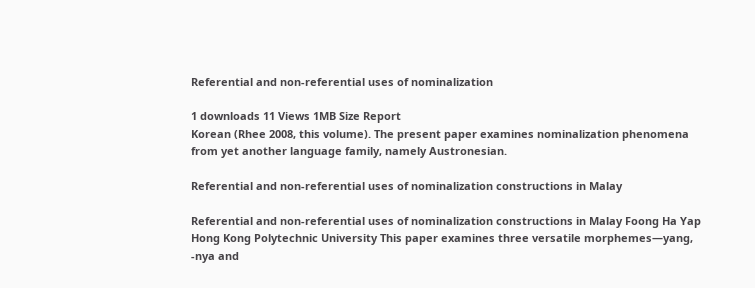Referential and non-referential uses of nominalization

1 downloads 11 Views 1MB Size Report
Korean (Rhee 2008, this volume). The present paper examines nominalization phenomena from yet another language family, namely Austronesian.

Referential and non-referential uses of nominalization constructions in Malay

Referential and non-referential uses of nominalization constructions in Malay Foong Ha Yap Hong Kong Polytechnic University This paper examines three versatile morphemes—yang, -nya and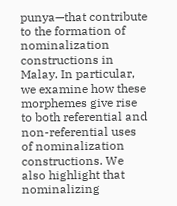punya—that contribute to the formation of nominalization constructions in Malay. In particular, we examine how these morphemes give rise to both referential and non-referential uses of nominalization constructions. We also highlight that nominalizing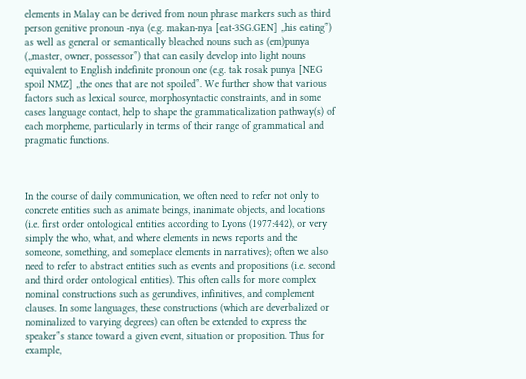elements in Malay can be derived from noun phrase markers such as third person genitive pronoun -nya (e.g. makan-nya [eat-3SG.GEN] „his eating‟) as well as general or semantically bleached nouns such as (em)punya („master, owner, possessor‟) that can easily develop into light nouns equivalent to English indefinite pronoun one (e.g. tak rosak punya [NEG spoil NMZ] „the ones that are not spoiled‟. We further show that various factors such as lexical source, morphosyntactic constraints, and in some cases language contact, help to shape the grammaticalization pathway(s) of each morpheme, particularly in terms of their range of grammatical and pragmatic functions.



In the course of daily communication, we often need to refer not only to concrete entities such as animate beings, inanimate objects, and locations (i.e. first order ontological entities according to Lyons (1977:442), or very simply the who, what, and where elements in news reports and the someone, something, and someplace elements in narratives); often we also need to refer to abstract entities such as events and propositions (i.e. second and third order ontological entities). This often calls for more complex nominal constructions such as gerundives, infinitives, and complement clauses. In some languages, these constructions (which are deverbalized or nominalized to varying degrees) can often be extended to express the speaker‟s stance toward a given event, situation or proposition. Thus for example,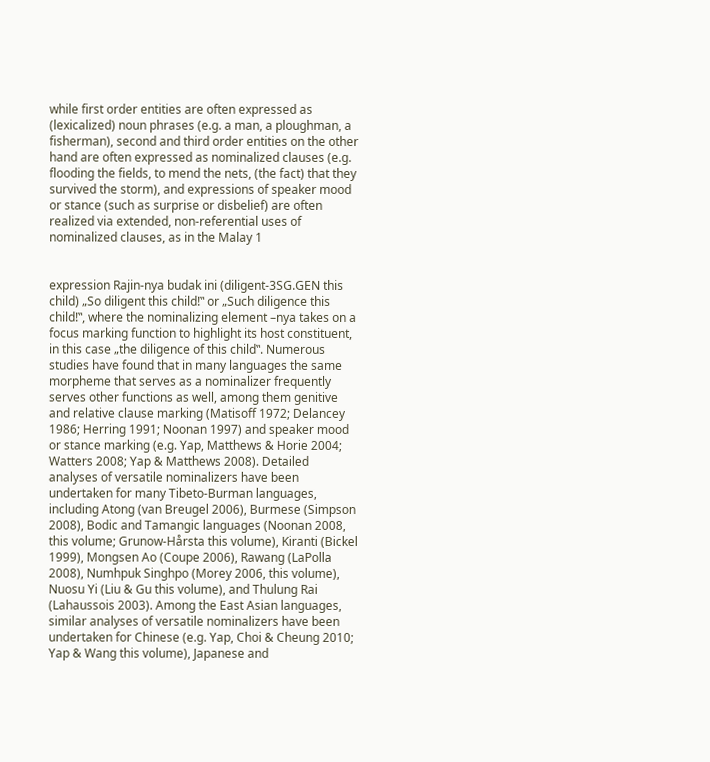while first order entities are often expressed as (lexicalized) noun phrases (e.g. a man, a ploughman, a fisherman), second and third order entities on the other hand are often expressed as nominalized clauses (e.g. flooding the fields, to mend the nets, (the fact) that they survived the storm), and expressions of speaker mood or stance (such as surprise or disbelief) are often realized via extended, non-referential uses of nominalized clauses, as in the Malay 1


expression Rajin-nya budak ini (diligent-3SG.GEN this child) „So diligent this child!‟ or „Such diligence this child!‟, where the nominalizing element –nya takes on a focus marking function to highlight its host constituent, in this case „the diligence of this child‟. Numerous studies have found that in many languages the same morpheme that serves as a nominalizer frequently serves other functions as well, among them genitive and relative clause marking (Matisoff 1972; Delancey 1986; Herring 1991; Noonan 1997) and speaker mood or stance marking (e.g. Yap, Matthews & Horie 2004; Watters 2008; Yap & Matthews 2008). Detailed analyses of versatile nominalizers have been undertaken for many Tibeto-Burman languages, including Atong (van Breugel 2006), Burmese (Simpson 2008), Bodic and Tamangic languages (Noonan 2008, this volume; Grunow-Hårsta this volume), Kiranti (Bickel 1999), Mongsen Ao (Coupe 2006), Rawang (LaPolla 2008), Numhpuk Singhpo (Morey 2006, this volume), Nuosu Yi (Liu & Gu this volume), and Thulung Rai (Lahaussois 2003). Among the East Asian languages, similar analyses of versatile nominalizers have been undertaken for Chinese (e.g. Yap, Choi & Cheung 2010; Yap & Wang this volume), Japanese and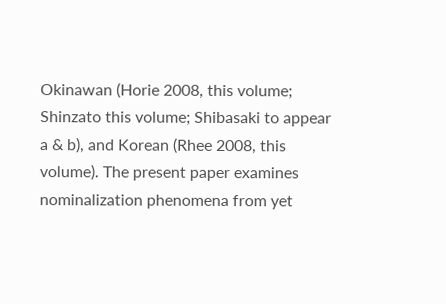Okinawan (Horie 2008, this volume; Shinzato this volume; Shibasaki to appear a & b), and Korean (Rhee 2008, this volume). The present paper examines nominalization phenomena from yet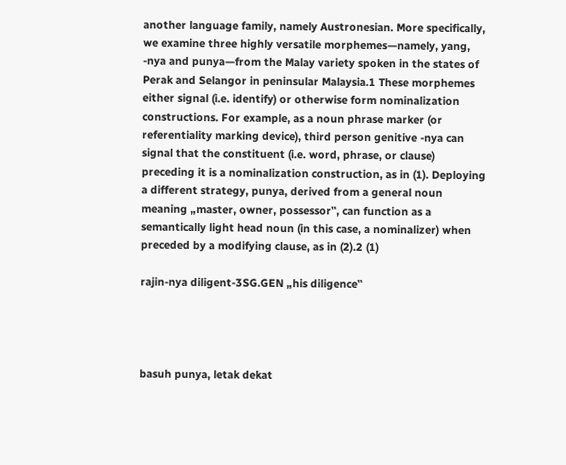another language family, namely Austronesian. More specifically, we examine three highly versatile morphemes—namely, yang, -nya and punya—from the Malay variety spoken in the states of Perak and Selangor in peninsular Malaysia.1 These morphemes either signal (i.e. identify) or otherwise form nominalization constructions. For example, as a noun phrase marker (or referentiality marking device), third person genitive -nya can signal that the constituent (i.e. word, phrase, or clause) preceding it is a nominalization construction, as in (1). Deploying a different strategy, punya, derived from a general noun meaning „master, owner, possessor‟, can function as a semantically light head noun (in this case, a nominalizer) when preceded by a modifying clause, as in (2).2 (1)

rajin-nya diligent-3SG.GEN „his diligence‟




basuh punya, letak dekat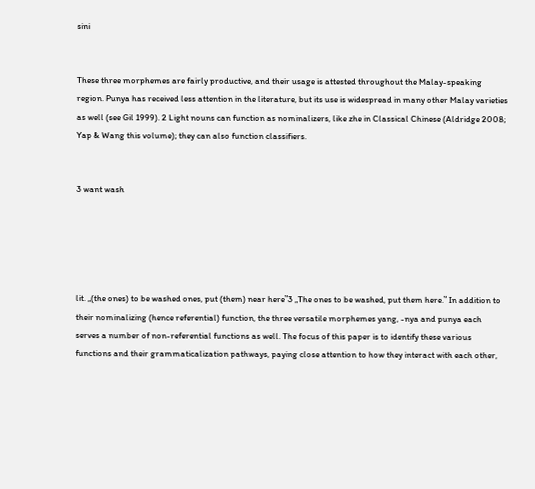sini


These three morphemes are fairly productive, and their usage is attested throughout the Malay-speaking region. Punya has received less attention in the literature, but its use is widespread in many other Malay varieties as well (see Gil 1999). 2 Light nouns can function as nominalizers, like zhe in Classical Chinese (Aldridge 2008; Yap & Wang this volume); they can also function classifiers.


3 want wash





lit. „(the ones) to be washed ones, put (them) near here‟3 „The ones to be washed, put them here.‟ In addition to their nominalizing (hence referential) function, the three versatile morphemes yang, -nya and punya each serves a number of non-referential functions as well. The focus of this paper is to identify these various functions and their grammaticalization pathways, paying close attention to how they interact with each other,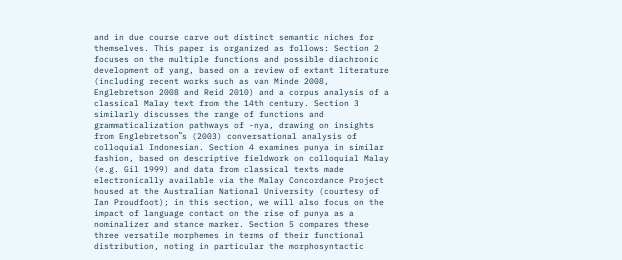and in due course carve out distinct semantic niches for themselves. This paper is organized as follows: Section 2 focuses on the multiple functions and possible diachronic development of yang, based on a review of extant literature (including recent works such as van Minde 2008, Englebretson 2008 and Reid 2010) and a corpus analysis of a classical Malay text from the 14th century. Section 3 similarly discusses the range of functions and grammaticalization pathways of -nya, drawing on insights from Englebretson‟s (2003) conversational analysis of colloquial Indonesian. Section 4 examines punya in similar fashion, based on descriptive fieldwork on colloquial Malay (e.g. Gil 1999) and data from classical texts made electronically available via the Malay Concordance Project housed at the Australian National University (courtesy of Ian Proudfoot); in this section, we will also focus on the impact of language contact on the rise of punya as a nominalizer and stance marker. Section 5 compares these three versatile morphemes in terms of their functional distribution, noting in particular the morphosyntactic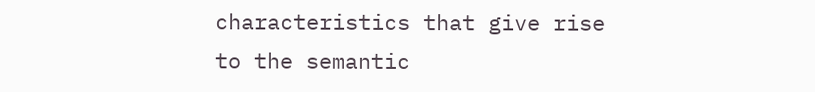characteristics that give rise to the semantic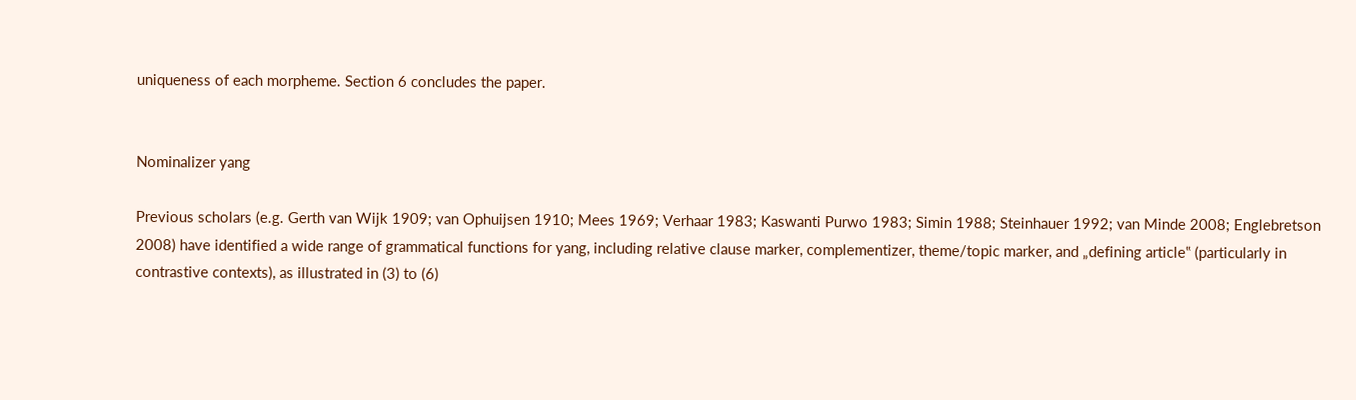uniqueness of each morpheme. Section 6 concludes the paper.


Nominalizer yang

Previous scholars (e.g. Gerth van Wijk 1909; van Ophuijsen 1910; Mees 1969; Verhaar 1983; Kaswanti Purwo 1983; Simin 1988; Steinhauer 1992; van Minde 2008; Englebretson 2008) have identified a wide range of grammatical functions for yang, including relative clause marker, complementizer, theme/topic marker, and „defining article‟ (particularly in contrastive contexts), as illustrated in (3) to (6)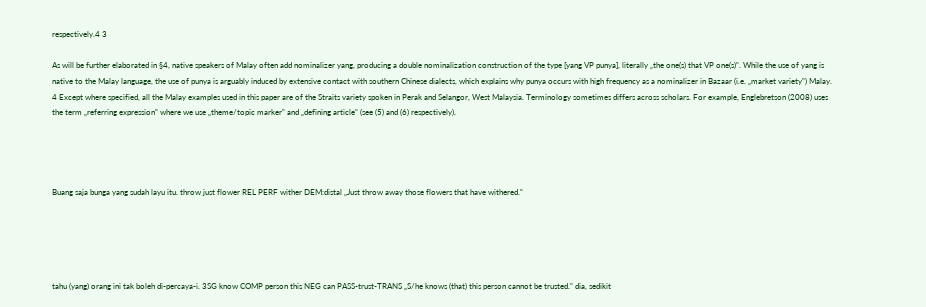respectively.4 3

As will be further elaborated in §4, native speakers of Malay often add nominalizer yang, producing a double nominalization construction of the type [yang VP punya], literally „the one(s) that VP one(s)‟. While the use of yang is native to the Malay language, the use of punya is arguably induced by extensive contact with southern Chinese dialects, which explains why punya occurs with high frequency as a nominalizer in Bazaar (i.e. „market variety‟) Malay. 4 Except where specified, all the Malay examples used in this paper are of the Straits variety spoken in Perak and Selangor, West Malaysia. Terminology sometimes differs across scholars. For example, Englebretson (2008) uses the term „referring expression‟ where we use „theme/topic marker‟ and „defining article‟ (see (5) and (6) respectively).




Buang saja bunga yang sudah layu itu. throw just flower REL PERF wither DEM:distal „Just throw away those flowers that have withered.‟





tahu (yang) orang ini tak boleh di-percaya-i. 3SG know COMP person this NEG can PASS-trust-TRANS „S/he knows (that) this person cannot be trusted.‟ dia, sedikit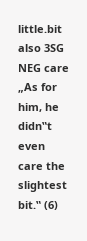little.bit also 3SG NEG care „As for him, he didn‟t even care the slightest bit.‟ (6)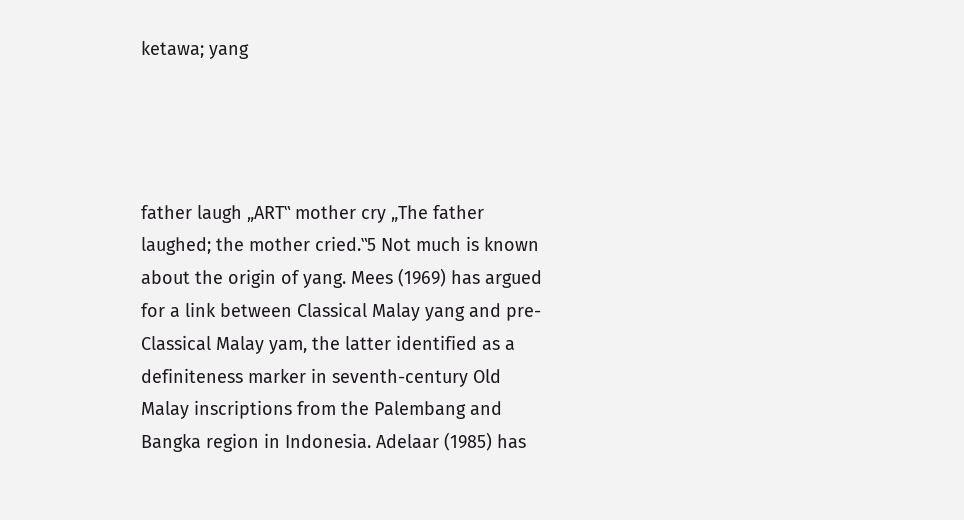ketawa; yang




father laugh „ART‟ mother cry „The father laughed; the mother cried.‟5 Not much is known about the origin of yang. Mees (1969) has argued for a link between Classical Malay yang and pre-Classical Malay yam, the latter identified as a definiteness marker in seventh-century Old Malay inscriptions from the Palembang and Bangka region in Indonesia. Adelaar (1985) has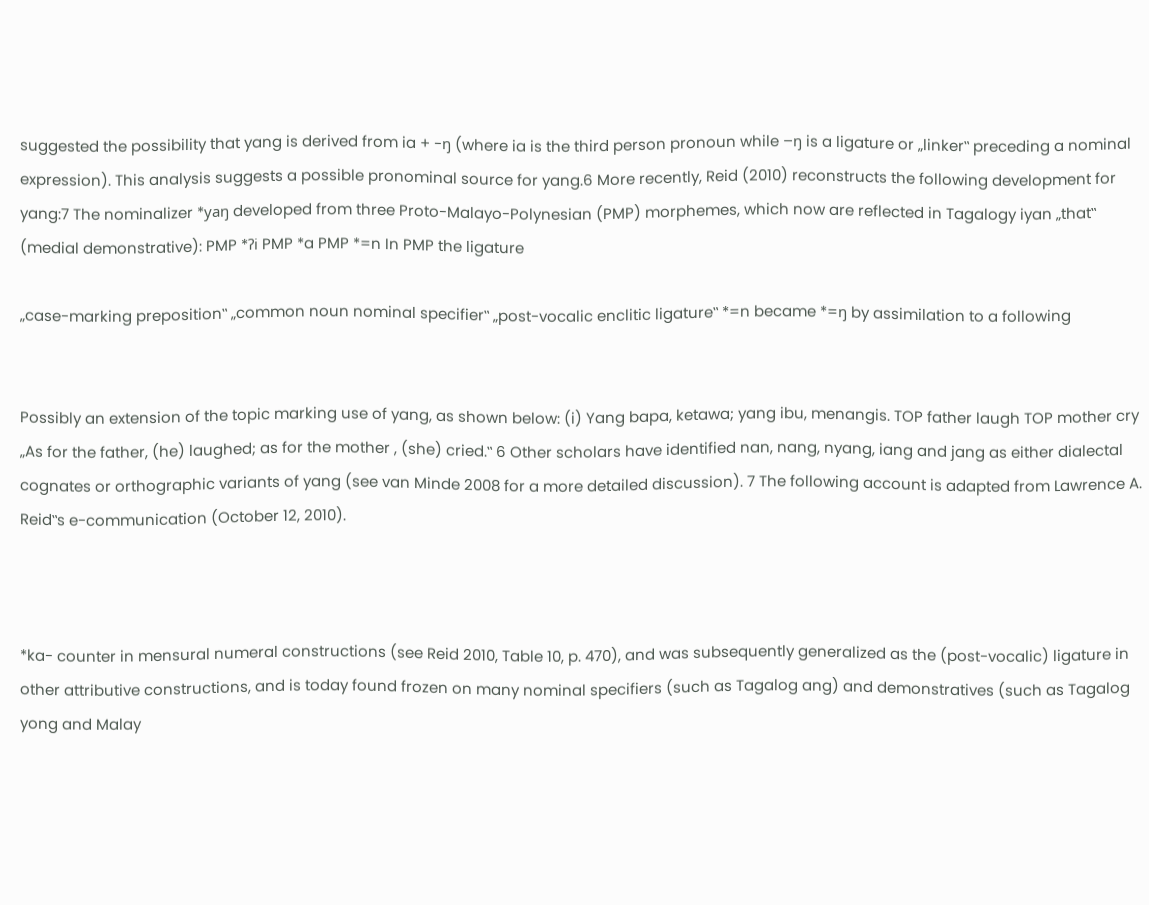suggested the possibility that yang is derived from ia + -ŋ (where ia is the third person pronoun while –ŋ is a ligature or „linker‟ preceding a nominal expression). This analysis suggests a possible pronominal source for yang.6 More recently, Reid (2010) reconstructs the following development for yang:7 The nominalizer *yaŋ developed from three Proto-Malayo-Polynesian (PMP) morphemes, which now are reflected in Tagalogy iyan „that‟ (medial demonstrative): PMP *ʔi PMP *a PMP *=n In PMP the ligature

„case-marking preposition‟ „common noun nominal specifier‟ „post-vocalic enclitic ligature‟ *=n became *=ŋ by assimilation to a following


Possibly an extension of the topic marking use of yang, as shown below: (i) Yang bapa, ketawa; yang ibu, menangis. TOP father laugh TOP mother cry „As for the father, (he) laughed; as for the mother , (she) cried.‟ 6 Other scholars have identified nan, nang, nyang, iang and jang as either dialectal cognates or orthographic variants of yang (see van Minde 2008 for a more detailed discussion). 7 The following account is adapted from Lawrence A. Reid‟s e-communication (October 12, 2010).



*ka- counter in mensural numeral constructions (see Reid 2010, Table 10, p. 470), and was subsequently generalized as the (post-vocalic) ligature in other attributive constructions, and is today found frozen on many nominal specifiers (such as Tagalog ang) and demonstratives (such as Tagalog yong and Malay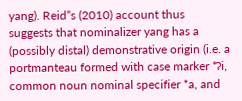yang). Reid‟s (2010) account thus suggests that nominalizer yang has a (possibly distal) demonstrative origin (i.e. a portmanteau formed with case marker *ʔi, common noun nominal specifier *a, and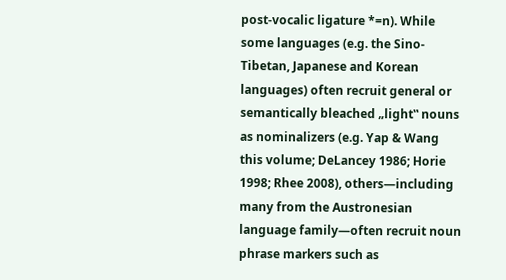post-vocalic ligature *=n). While some languages (e.g. the Sino-Tibetan, Japanese and Korean languages) often recruit general or semantically bleached „light‟ nouns as nominalizers (e.g. Yap & Wang this volume; DeLancey 1986; Horie 1998; Rhee 2008), others—including many from the Austronesian language family—often recruit noun phrase markers such as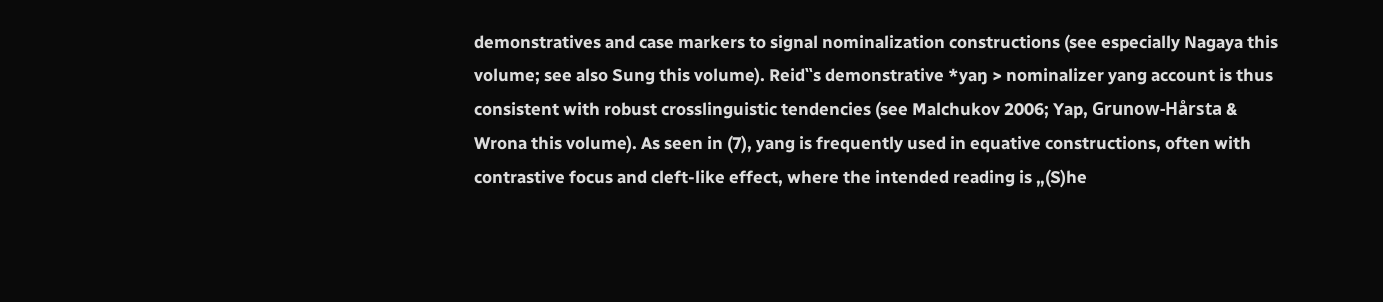demonstratives and case markers to signal nominalization constructions (see especially Nagaya this volume; see also Sung this volume). Reid‟s demonstrative *yaŋ > nominalizer yang account is thus consistent with robust crosslinguistic tendencies (see Malchukov 2006; Yap, Grunow-Hårsta & Wrona this volume). As seen in (7), yang is frequently used in equative constructions, often with contrastive focus and cleft-like effect, where the intended reading is „(S)he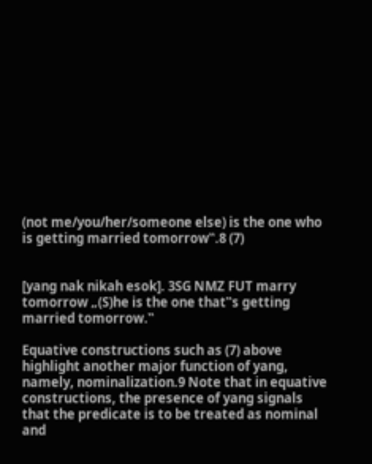(not me/you/her/someone else) is the one who is getting married tomorrow‟.8 (7)


[yang nak nikah esok]. 3SG NMZ FUT marry tomorrow „(S)he is the one that‟s getting married tomorrow.‟

Equative constructions such as (7) above highlight another major function of yang, namely, nominalization.9 Note that in equative constructions, the presence of yang signals that the predicate is to be treated as nominal and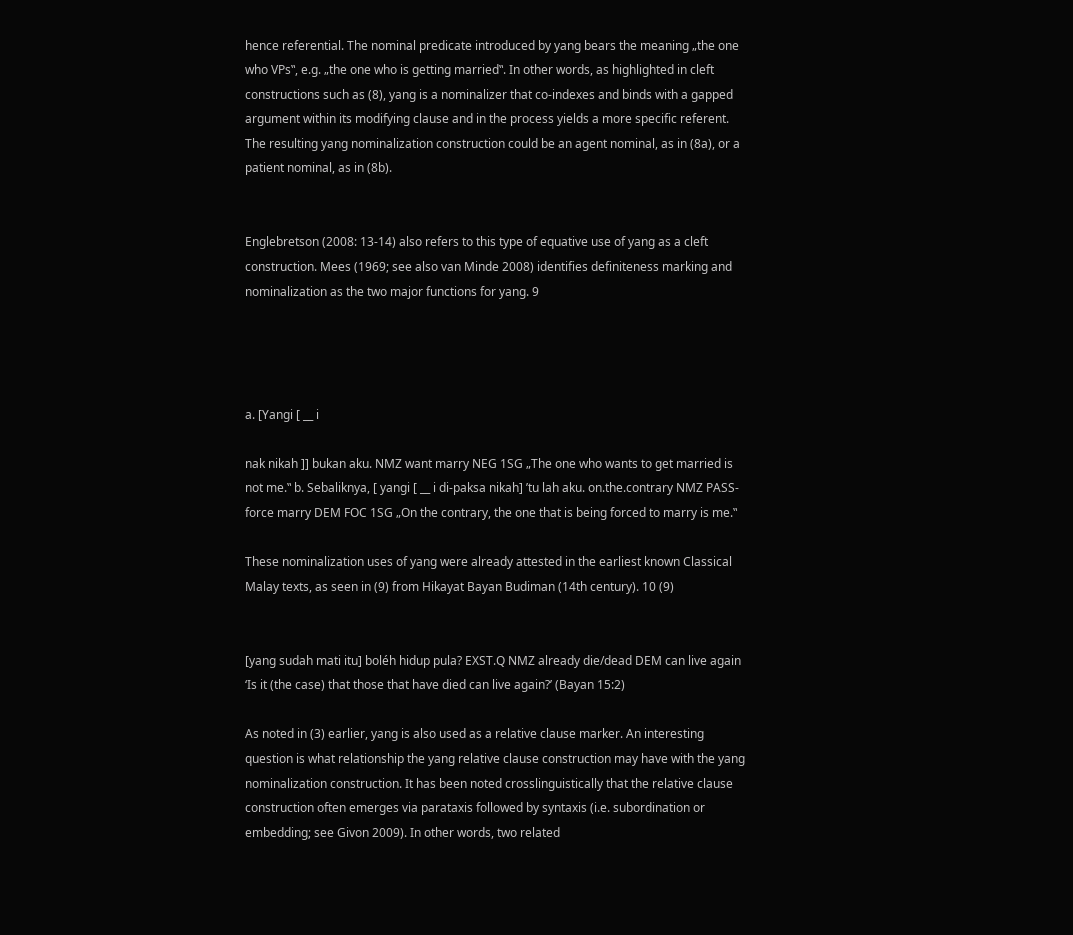hence referential. The nominal predicate introduced by yang bears the meaning „the one who VPs‟, e.g. „the one who is getting married‟. In other words, as highlighted in cleft constructions such as (8), yang is a nominalizer that co-indexes and binds with a gapped argument within its modifying clause and in the process yields a more specific referent. The resulting yang nominalization construction could be an agent nominal, as in (8a), or a patient nominal, as in (8b).


Englebretson (2008: 13-14) also refers to this type of equative use of yang as a cleft construction. Mees (1969; see also van Minde 2008) identifies definiteness marking and nominalization as the two major functions for yang. 9




a. [Yangi [ __ i

nak nikah ]] bukan aku. NMZ want marry NEG 1SG „The one who wants to get married is not me.‟ b. Sebaliknya, [ yangi [ __ i di-paksa nikah] ’tu lah aku. on.the.contrary NMZ PASS-force marry DEM FOC 1SG „On the contrary, the one that is being forced to marry is me.‟

These nominalization uses of yang were already attested in the earliest known Classical Malay texts, as seen in (9) from Hikayat Bayan Budiman (14th century). 10 (9)


[yang sudah mati itu] boléh hidup pula? EXST.Q NMZ already die/dead DEM can live again ‘Is it (the case) that those that have died can live again?’ (Bayan 15:2)

As noted in (3) earlier, yang is also used as a relative clause marker. An interesting question is what relationship the yang relative clause construction may have with the yang nominalization construction. It has been noted crosslinguistically that the relative clause construction often emerges via parataxis followed by syntaxis (i.e. subordination or embedding; see Givon 2009). In other words, two related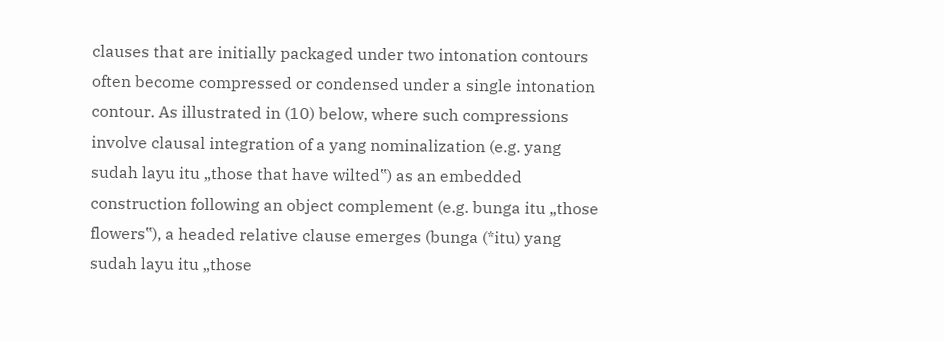clauses that are initially packaged under two intonation contours often become compressed or condensed under a single intonation contour. As illustrated in (10) below, where such compressions involve clausal integration of a yang nominalization (e.g. yang sudah layu itu „those that have wilted‟) as an embedded construction following an object complement (e.g. bunga itu „those flowers‟), a headed relative clause emerges (bunga (*itu) yang sudah layu itu „those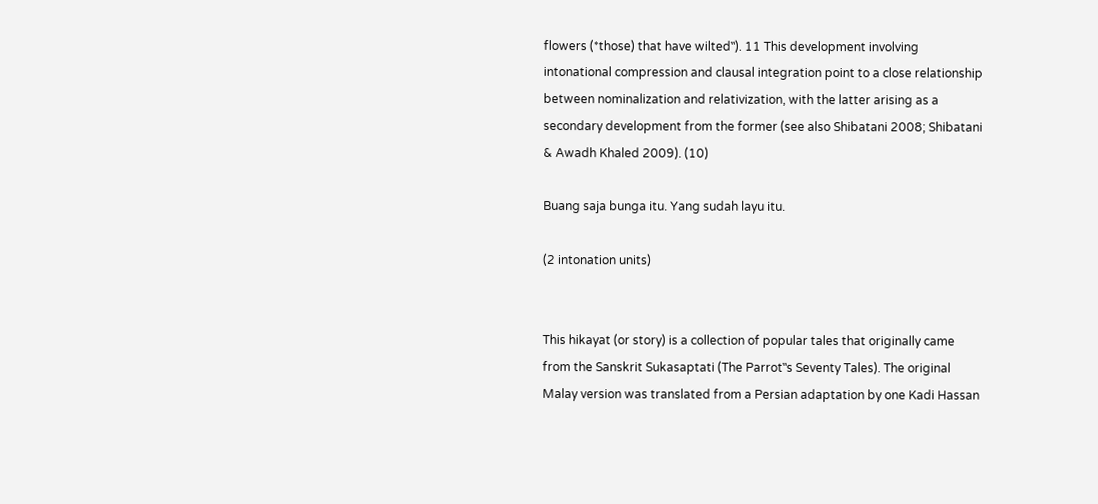flowers (*those) that have wilted‟). 11 This development involving intonational compression and clausal integration point to a close relationship between nominalization and relativization, with the latter arising as a secondary development from the former (see also Shibatani 2008; Shibatani & Awadh Khaled 2009). (10)

Buang saja bunga itu. Yang sudah layu itu.

(2 intonation units)


This hikayat (or story) is a collection of popular tales that originally came from the Sanskrit Sukasaptati (The Parrot‟s Seventy Tales). The original Malay version was translated from a Persian adaptation by one Kadi Hassan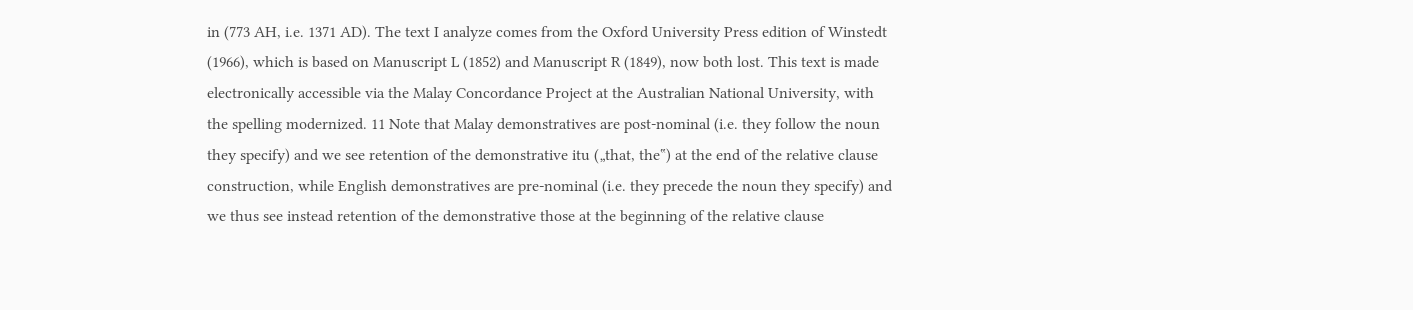in (773 AH, i.e. 1371 AD). The text I analyze comes from the Oxford University Press edition of Winstedt (1966), which is based on Manuscript L (1852) and Manuscript R (1849), now both lost. This text is made electronically accessible via the Malay Concordance Project at the Australian National University, with the spelling modernized. 11 Note that Malay demonstratives are post-nominal (i.e. they follow the noun they specify) and we see retention of the demonstrative itu („that, the‟) at the end of the relative clause construction, while English demonstratives are pre-nominal (i.e. they precede the noun they specify) and we thus see instead retention of the demonstrative those at the beginning of the relative clause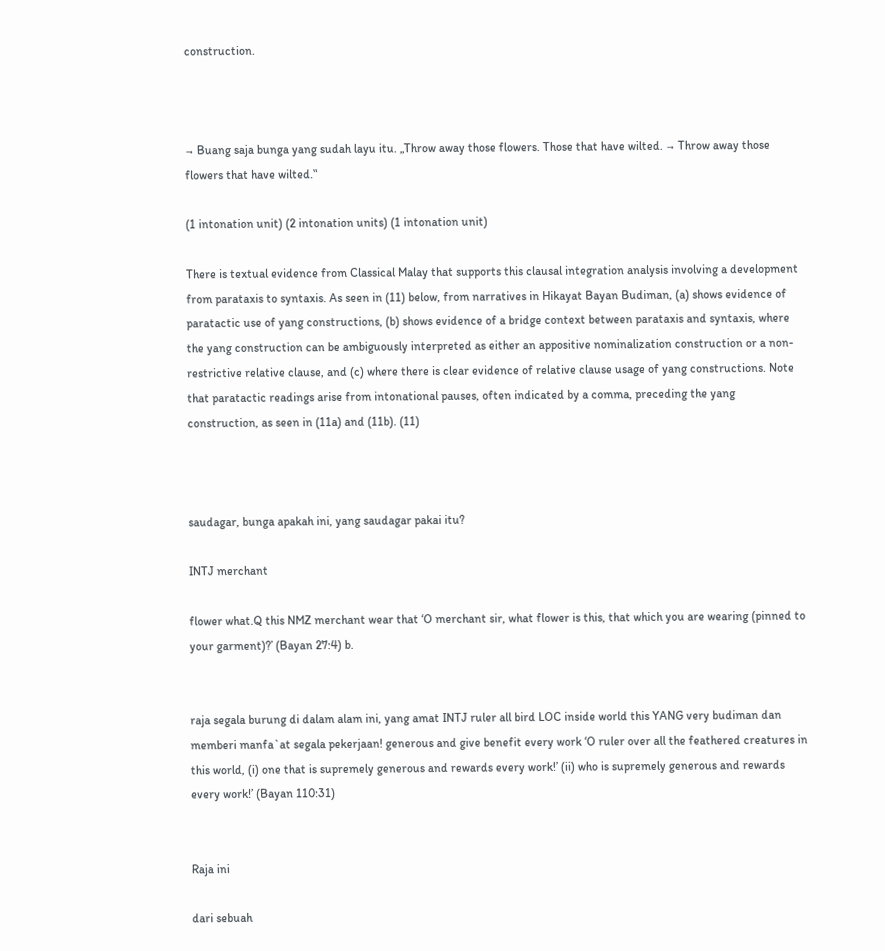construction.



→ Buang saja bunga yang sudah layu itu. „Throw away those flowers. Those that have wilted. → Throw away those flowers that have wilted.‟

(1 intonation unit) (2 intonation units) (1 intonation unit)

There is textual evidence from Classical Malay that supports this clausal integration analysis involving a development from parataxis to syntaxis. As seen in (11) below, from narratives in Hikayat Bayan Budiman, (a) shows evidence of paratactic use of yang constructions, (b) shows evidence of a bridge context between parataxis and syntaxis, where the yang construction can be ambiguously interpreted as either an appositive nominalization construction or a non-restrictive relative clause, and (c) where there is clear evidence of relative clause usage of yang constructions. Note that paratactic readings arise from intonational pauses, often indicated by a comma, preceding the yang construction, as seen in (11a) and (11b). (11)



saudagar, bunga apakah ini, yang saudagar pakai itu?

INTJ merchant

flower what.Q this NMZ merchant wear that ‘O merchant sir, what flower is this, that which you are wearing (pinned to your garment)?’ (Bayan 27:4) b.


raja segala burung di dalam alam ini, yang amat INTJ ruler all bird LOC inside world this YANG very budiman dan memberi manfa`at segala pekerjaan! generous and give benefit every work ‘O ruler over all the feathered creatures in this world, (i) one that is supremely generous and rewards every work!’ (ii) who is supremely generous and rewards every work!’ (Bayan 110:31)


Raja ini

dari sebuah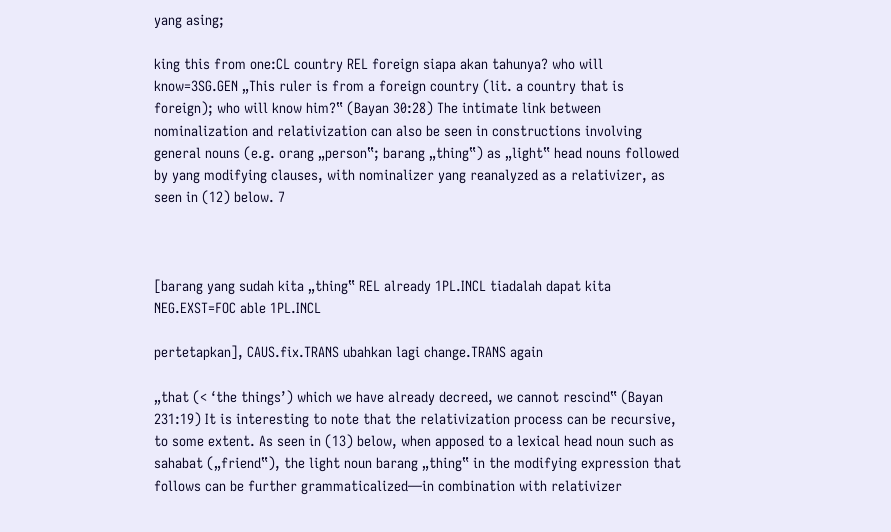yang asing;

king this from one:CL country REL foreign siapa akan tahunya? who will know=3SG.GEN „This ruler is from a foreign country (lit. a country that is foreign); who will know him?‟ (Bayan 30:28) The intimate link between nominalization and relativization can also be seen in constructions involving general nouns (e.g. orang „person‟; barang „thing‟) as „light‟ head nouns followed by yang modifying clauses, with nominalizer yang reanalyzed as a relativizer, as seen in (12) below. 7



[barang yang sudah kita „thing‟ REL already 1PL.INCL tiadalah dapat kita NEG.EXST=FOC able 1PL.INCL

pertetapkan], CAUS.fix.TRANS ubahkan lagi change.TRANS again

„that (< ‘the things’) which we have already decreed, we cannot rescind‟ (Bayan 231:19) It is interesting to note that the relativization process can be recursive, to some extent. As seen in (13) below, when apposed to a lexical head noun such as sahabat („friend‟), the light noun barang „thing‟ in the modifying expression that follows can be further grammaticalized—in combination with relativizer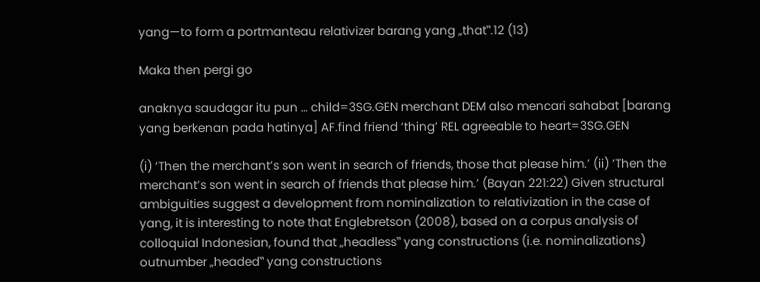yang—to form a portmanteau relativizer barang yang „that‟.12 (13)

Maka then pergi go

anaknya saudagar itu pun … child=3SG.GEN merchant DEM also mencari sahabat [barang yang berkenan pada hatinya] AF.find friend ‘thing’ REL agreeable to heart=3SG.GEN

(i) ‘Then the merchant’s son went in search of friends, those that please him.’ (ii) ‘Then the merchant’s son went in search of friends that please him.’ (Bayan 221:22) Given structural ambiguities suggest a development from nominalization to relativization in the case of yang, it is interesting to note that Englebretson (2008), based on a corpus analysis of colloquial Indonesian, found that „headless‟ yang constructions (i.e. nominalizations) outnumber „headed‟ yang constructions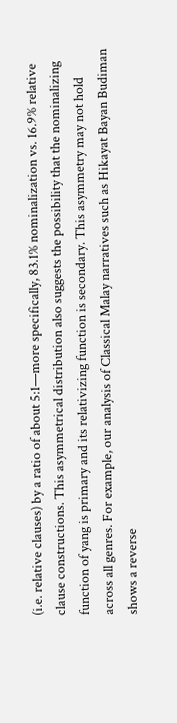(i.e. relative clauses) by a ratio of about 5:1—more specifically, 83.1% nominalization vs. 16.9% relative clause constructions. This asymmetrical distribution also suggests the possibility that the nominalizing function of yang is primary and its relativizing function is secondary. This asymmetry may not hold across all genres. For example, our analysis of Classical Malay narratives such as Hikayat Bayan Budiman shows a reverse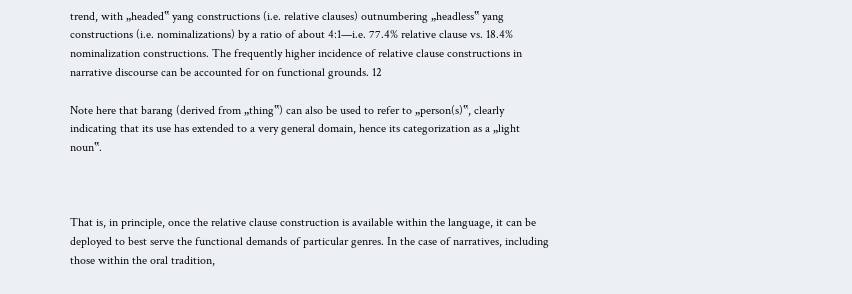trend, with „headed‟ yang constructions (i.e. relative clauses) outnumbering „headless‟ yang constructions (i.e. nominalizations) by a ratio of about 4:1—i.e. 77.4% relative clause vs. 18.4% nominalization constructions. The frequently higher incidence of relative clause constructions in narrative discourse can be accounted for on functional grounds. 12

Note here that barang (derived from „thing‟) can also be used to refer to „person(s)‟, clearly indicating that its use has extended to a very general domain, hence its categorization as a „light noun‟.



That is, in principle, once the relative clause construction is available within the language, it can be deployed to best serve the functional demands of particular genres. In the case of narratives, including those within the oral tradition,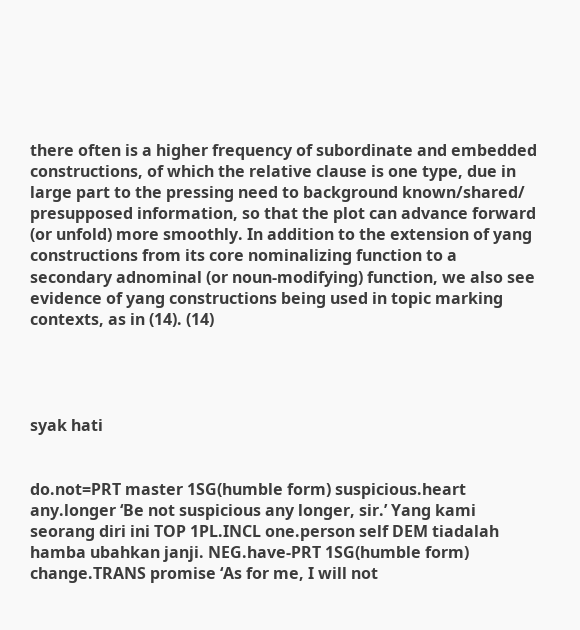there often is a higher frequency of subordinate and embedded constructions, of which the relative clause is one type, due in large part to the pressing need to background known/shared/ presupposed information, so that the plot can advance forward (or unfold) more smoothly. In addition to the extension of yang constructions from its core nominalizing function to a secondary adnominal (or noun-modifying) function, we also see evidence of yang constructions being used in topic marking contexts, as in (14). (14)




syak hati


do.not=PRT master 1SG(humble form) suspicious.heart any.longer ‘Be not suspicious any longer, sir.’ Yang kami seorang diri ini TOP 1PL.INCL one.person self DEM tiadalah hamba ubahkan janji. NEG.have-PRT 1SG(humble form) change.TRANS promise ‘As for me, I will not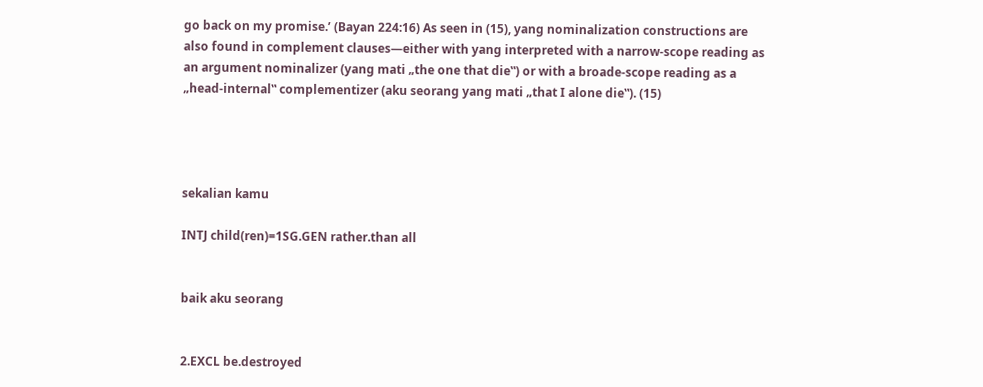go back on my promise.’ (Bayan 224:16) As seen in (15), yang nominalization constructions are also found in complement clauses—either with yang interpreted with a narrow-scope reading as an argument nominalizer (yang mati „the one that die‟) or with a broade-scope reading as a „head-internal‟ complementizer (aku seorang yang mati „that I alone die‟). (15)




sekalian kamu

INTJ child(ren)=1SG.GEN rather.than all


baik aku seorang


2.EXCL be.destroyed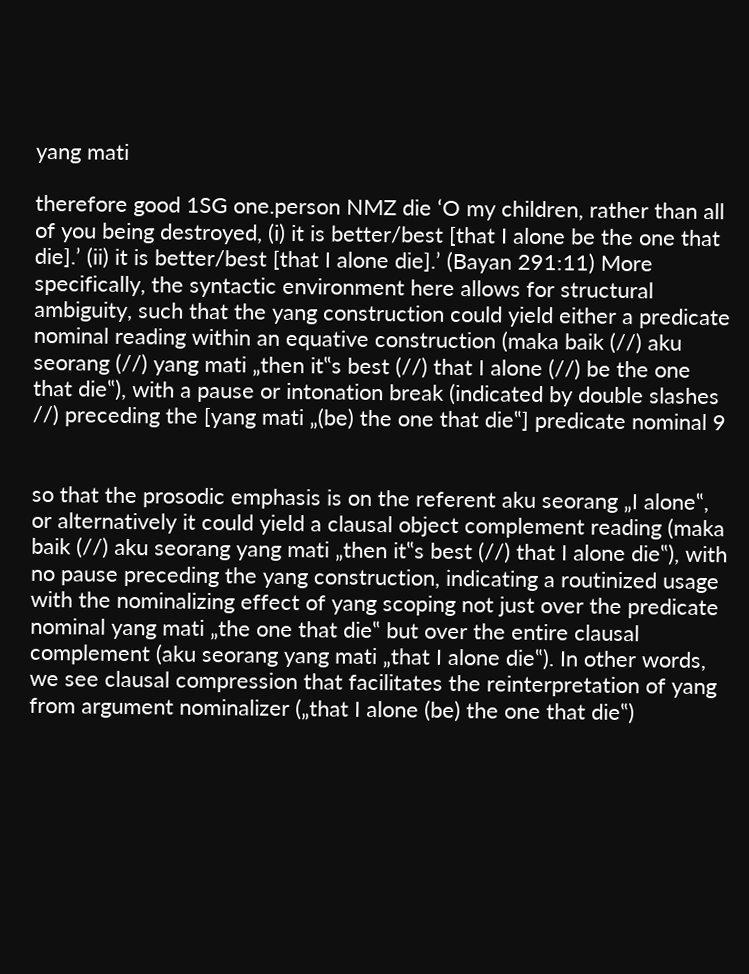yang mati

therefore good 1SG one.person NMZ die ‘O my children, rather than all of you being destroyed, (i) it is better/best [that I alone be the one that die].’ (ii) it is better/best [that I alone die].’ (Bayan 291:11) More specifically, the syntactic environment here allows for structural ambiguity, such that the yang construction could yield either a predicate nominal reading within an equative construction (maka baik (//) aku seorang (//) yang mati „then it‟s best (//) that I alone (//) be the one that die‟), with a pause or intonation break (indicated by double slashes //) preceding the [yang mati „(be) the one that die‟] predicate nominal 9


so that the prosodic emphasis is on the referent aku seorang „I alone‟, or alternatively it could yield a clausal object complement reading (maka baik (//) aku seorang yang mati „then it‟s best (//) that I alone die‟), with no pause preceding the yang construction, indicating a routinized usage with the nominalizing effect of yang scoping not just over the predicate nominal yang mati „the one that die‟ but over the entire clausal complement (aku seorang yang mati „that I alone die‟). In other words, we see clausal compression that facilitates the reinterpretation of yang from argument nominalizer („that I alone (be) the one that die‟)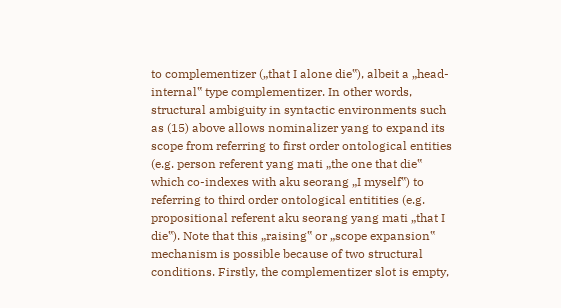to complementizer („that I alone die‟), albeit a „head-internal‟ type complementizer. In other words, structural ambiguity in syntactic environments such as (15) above allows nominalizer yang to expand its scope from referring to first order ontological entities (e.g. person referent yang mati „the one that die‟ which co-indexes with aku seorang „I myself‟) to referring to third order ontological entitities (e.g. propositional referent aku seorang yang mati „that I die‟). Note that this „raising‟ or „scope expansion‟ mechanism is possible because of two structural conditions. Firstly, the complementizer slot is empty,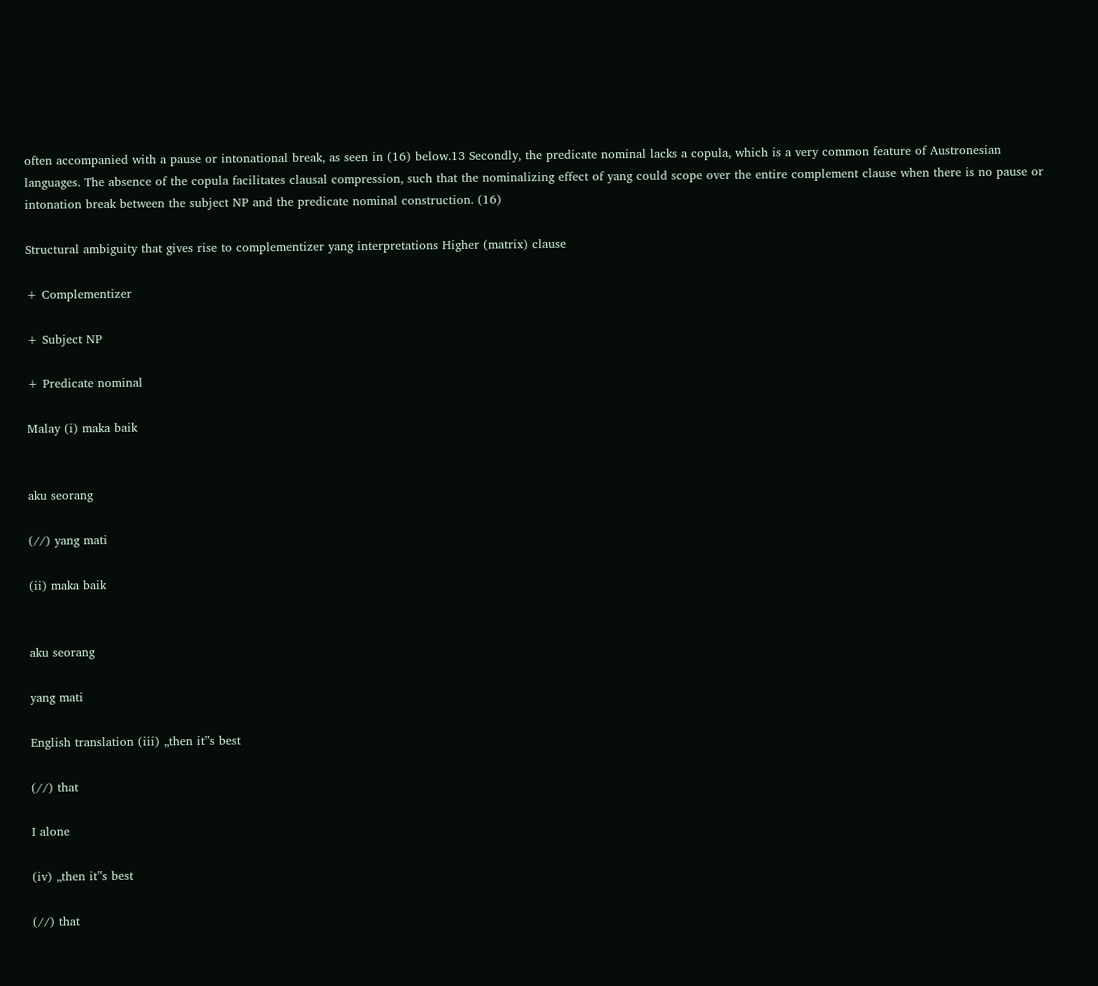often accompanied with a pause or intonational break, as seen in (16) below.13 Secondly, the predicate nominal lacks a copula, which is a very common feature of Austronesian languages. The absence of the copula facilitates clausal compression, such that the nominalizing effect of yang could scope over the entire complement clause when there is no pause or intonation break between the subject NP and the predicate nominal construction. (16)

Structural ambiguity that gives rise to complementizer yang interpretations Higher (matrix) clause

+ Complementizer

+ Subject NP

+ Predicate nominal

Malay (i) maka baik


aku seorang

(//) yang mati

(ii) maka baik


aku seorang

yang mati

English translation (iii) „then it‟s best

(//) that

I alone

(iv) „then it‟s best

(//) that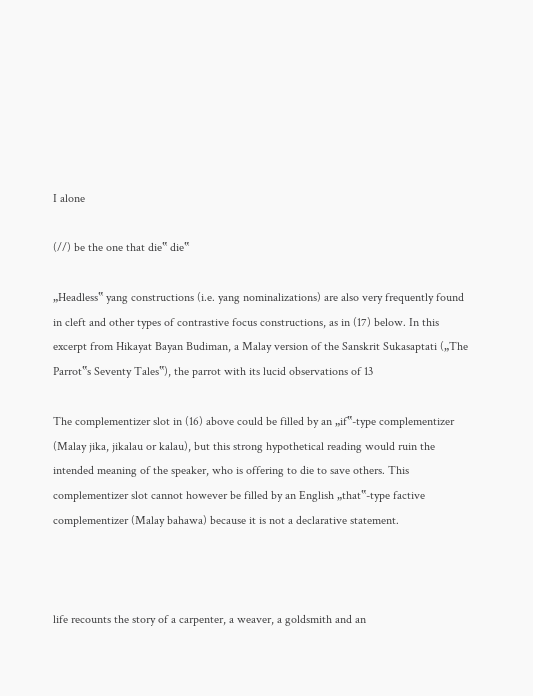I alone

(//) be the one that die‟ die‟

„Headless‟ yang constructions (i.e. yang nominalizations) are also very frequently found in cleft and other types of contrastive focus constructions, as in (17) below. In this excerpt from Hikayat Bayan Budiman, a Malay version of the Sanskrit Sukasaptati („The Parrot‟s Seventy Tales‟), the parrot with its lucid observations of 13

The complementizer slot in (16) above could be filled by an „if‟-type complementizer (Malay jika, jikalau or kalau), but this strong hypothetical reading would ruin the intended meaning of the speaker, who is offering to die to save others. This complementizer slot cannot however be filled by an English „that‟-type factive complementizer (Malay bahawa) because it is not a declarative statement.



life recounts the story of a carpenter, a weaver, a goldsmith and an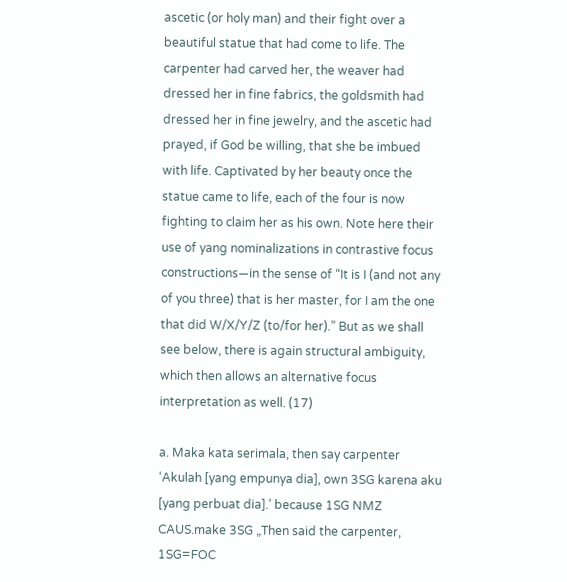ascetic (or holy man) and their fight over a beautiful statue that had come to life. The carpenter had carved her, the weaver had dressed her in fine fabrics, the goldsmith had dressed her in fine jewelry, and the ascetic had prayed, if God be willing, that she be imbued with life. Captivated by her beauty once the statue came to life, each of the four is now fighting to claim her as his own. Note here their use of yang nominalizations in contrastive focus constructions—in the sense of “It is I (and not any of you three) that is her master, for I am the one that did W/X/Y/Z (to/for her).” But as we shall see below, there is again structural ambiguity, which then allows an alternative focus interpretation as well. (17)

a. Maka kata serimala, then say carpenter ‘Akulah [yang empunya dia], own 3SG karena aku [yang perbuat dia].’ because 1SG NMZ CAUS.make 3SG „Then said the carpenter, 1SG=FOC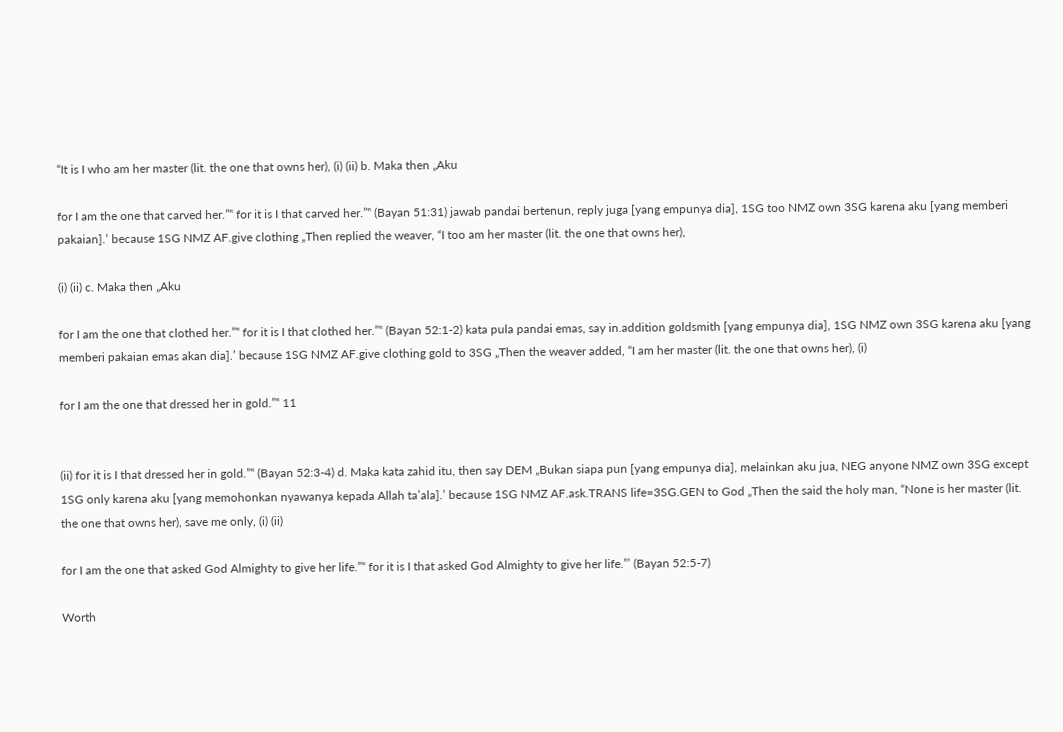“It is I who am her master (lit. the one that owns her), (i) (ii) b. Maka then „Aku

for I am the one that carved her.”‟ for it is I that carved her.”‟ (Bayan 51:31) jawab pandai bertenun, reply juga [yang empunya dia], 1SG too NMZ own 3SG karena aku [yang memberi pakaian].’ because 1SG NMZ AF.give clothing „Then replied the weaver, “I too am her master (lit. the one that owns her),

(i) (ii) c. Maka then „Aku

for I am the one that clothed her.”‟ for it is I that clothed her.”‟ (Bayan 52:1-2) kata pula pandai emas, say in.addition goldsmith [yang empunya dia], 1SG NMZ own 3SG karena aku [yang memberi pakaian emas akan dia].’ because 1SG NMZ AF.give clothing gold to 3SG „Then the weaver added, “I am her master (lit. the one that owns her), (i)

for I am the one that dressed her in gold.”‟ 11


(ii) for it is I that dressed her in gold.”‟ (Bayan 52:3-4) d. Maka kata zahid itu, then say DEM „Bukan siapa pun [yang empunya dia], melainkan aku jua, NEG anyone NMZ own 3SG except 1SG only karena aku [yang memohonkan nyawanya kepada Allah ta’ala].’ because 1SG NMZ AF.ask.TRANS life=3SG.GEN to God „Then the said the holy man, “None is her master (lit. the one that owns her), save me only, (i) (ii)

for I am the one that asked God Almighty to give her life.”‟ for it is I that asked God Almighty to give her life.”’ (Bayan 52:5-7)

Worth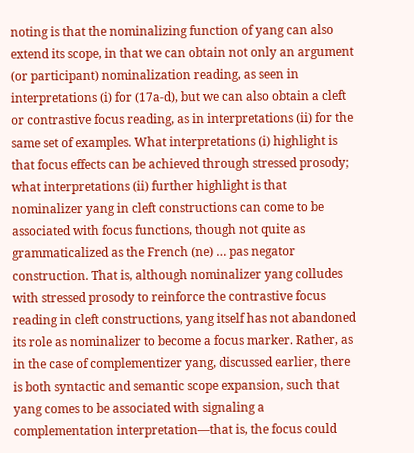noting is that the nominalizing function of yang can also extend its scope, in that we can obtain not only an argument (or participant) nominalization reading, as seen in interpretations (i) for (17a-d), but we can also obtain a cleft or contrastive focus reading, as in interpretations (ii) for the same set of examples. What interpretations (i) highlight is that focus effects can be achieved through stressed prosody; what interpretations (ii) further highlight is that nominalizer yang in cleft constructions can come to be associated with focus functions, though not quite as grammaticalized as the French (ne) … pas negator construction. That is, although nominalizer yang colludes with stressed prosody to reinforce the contrastive focus reading in cleft constructions, yang itself has not abandoned its role as nominalizer to become a focus marker. Rather, as in the case of complementizer yang, discussed earlier, there is both syntactic and semantic scope expansion, such that yang comes to be associated with signaling a complementation interpretation—that is, the focus could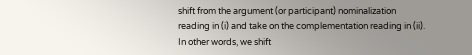shift from the argument (or participant) nominalization reading in (i) and take on the complementation reading in (ii). In other words, we shift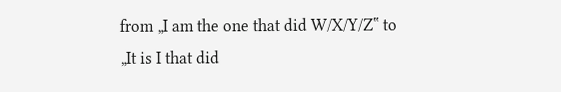from „I am the one that did W/X/Y/Z‟ to „It is I that did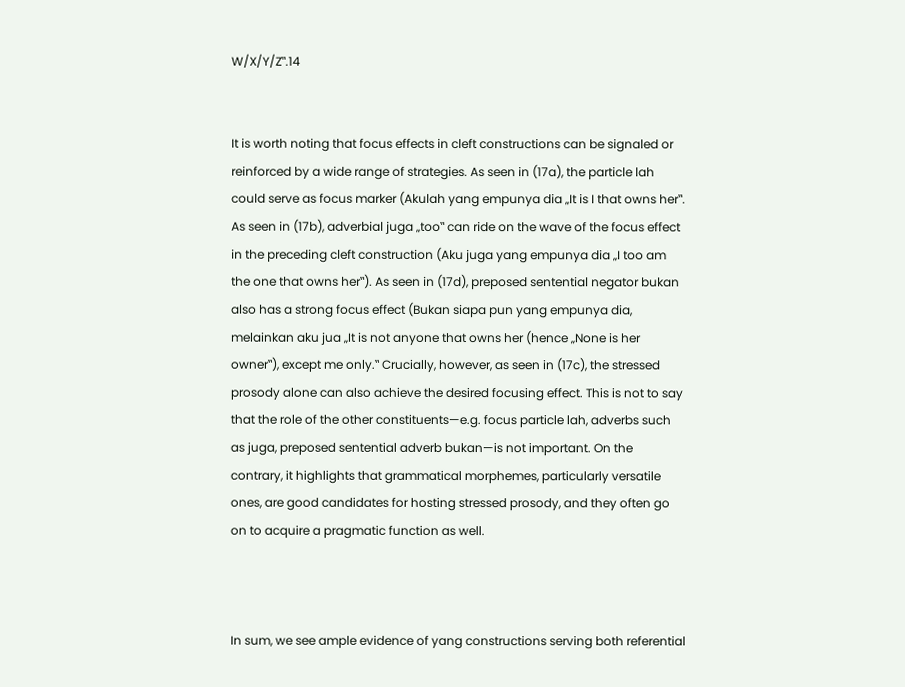W/X/Y/Z‟.14


It is worth noting that focus effects in cleft constructions can be signaled or reinforced by a wide range of strategies. As seen in (17a), the particle lah could serve as focus marker (Akulah yang empunya dia „It is I that owns her‟. As seen in (17b), adverbial juga „too‟ can ride on the wave of the focus effect in the preceding cleft construction (Aku juga yang empunya dia „I too am the one that owns her‟). As seen in (17d), preposed sentential negator bukan also has a strong focus effect (Bukan siapa pun yang empunya dia, melainkan aku jua „It is not anyone that owns her (hence „None is her owner‟), except me only.‟ Crucially, however, as seen in (17c), the stressed prosody alone can also achieve the desired focusing effect. This is not to say that the role of the other constituents—e.g. focus particle lah, adverbs such as juga, preposed sentential adverb bukan—is not important. On the contrary, it highlights that grammatical morphemes, particularly versatile ones, are good candidates for hosting stressed prosody, and they often go on to acquire a pragmatic function as well.



In sum, we see ample evidence of yang constructions serving both referential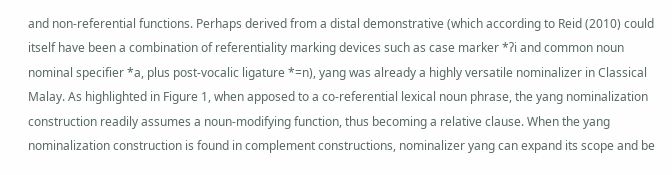and non-referential functions. Perhaps derived from a distal demonstrative (which according to Reid (2010) could itself have been a combination of referentiality marking devices such as case marker *ʔi and common noun nominal specifier *a, plus post-vocalic ligature *=n), yang was already a highly versatile nominalizer in Classical Malay. As highlighted in Figure 1, when apposed to a co-referential lexical noun phrase, the yang nominalization construction readily assumes a noun-modifying function, thus becoming a relative clause. When the yang nominalization construction is found in complement constructions, nominalizer yang can expand its scope and be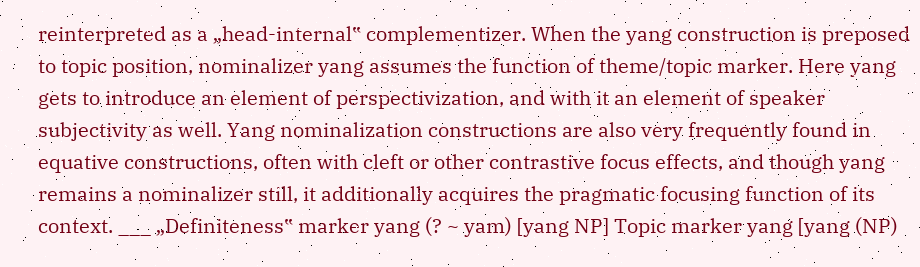reinterpreted as a „head-internal‟ complementizer. When the yang construction is preposed to topic position, nominalizer yang assumes the function of theme/topic marker. Here yang gets to introduce an element of perspectivization, and with it an element of speaker subjectivity as well. Yang nominalization constructions are also very frequently found in equative constructions, often with cleft or other contrastive focus effects, and though yang remains a nominalizer still, it additionally acquires the pragmatic focusing function of its context. ___ „Definiteness‟ marker yang (? ~ yam) [yang NP] Topic marker yang [yang (NP)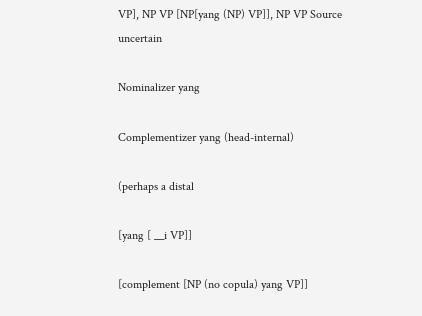VP], NP VP [NP[yang (NP) VP]], NP VP Source uncertain

Nominalizer yang

Complementizer yang (head-internal)

(perhaps a distal

[yang [ __i VP]]

[complement [NP (no copula) yang VP]]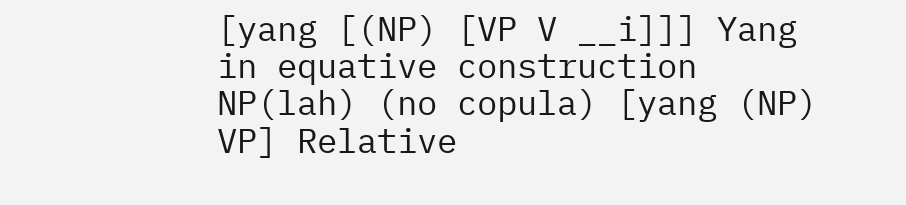[yang [(NP) [VP V __i]]] Yang in equative construction NP(lah) (no copula) [yang (NP) VP] Relative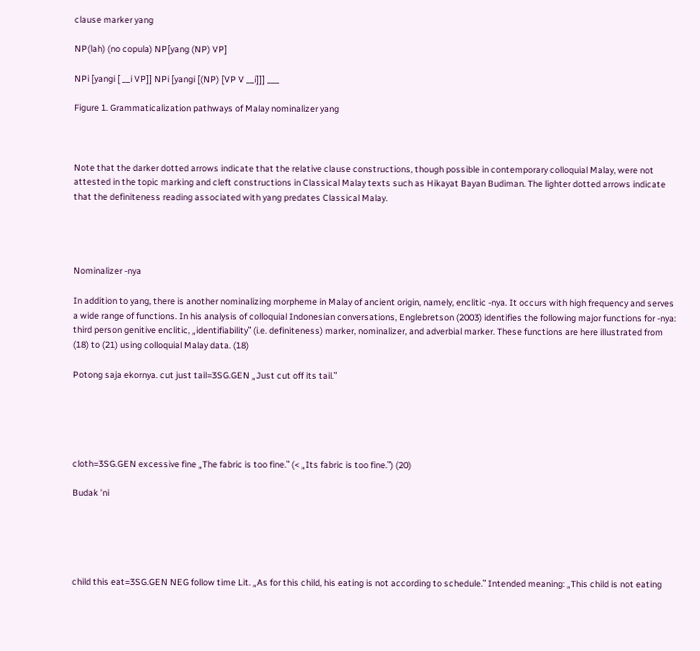clause marker yang

NP(lah) (no copula) NP[yang (NP) VP]

NPi [yangi [ __i VP]] NPi [yangi [(NP) [VP V __i]]] ___

Figure 1. Grammaticalization pathways of Malay nominalizer yang



Note that the darker dotted arrows indicate that the relative clause constructions, though possible in contemporary colloquial Malay, were not attested in the topic marking and cleft constructions in Classical Malay texts such as Hikayat Bayan Budiman. The lighter dotted arrows indicate that the definiteness reading associated with yang predates Classical Malay.




Nominalizer -nya

In addition to yang, there is another nominalizing morpheme in Malay of ancient origin, namely, enclitic -nya. It occurs with high frequency and serves a wide range of functions. In his analysis of colloquial Indonesian conversations, Englebretson (2003) identifies the following major functions for -nya: third person genitive enclitic, „identifiability‟ (i.e. definiteness) marker, nominalizer, and adverbial marker. These functions are here illustrated from (18) to (21) using colloquial Malay data. (18)

Potong saja ekornya. cut just tail=3SG.GEN „Just cut off its tail.‟





cloth=3SG.GEN excessive fine „The fabric is too fine.‟ (< „Its fabric is too fine.‟) (20)

Budak ’ni





child this eat=3SG.GEN NEG follow time Lit. „As for this child, his eating is not according to schedule.‟ Intended meaning: „This child is not eating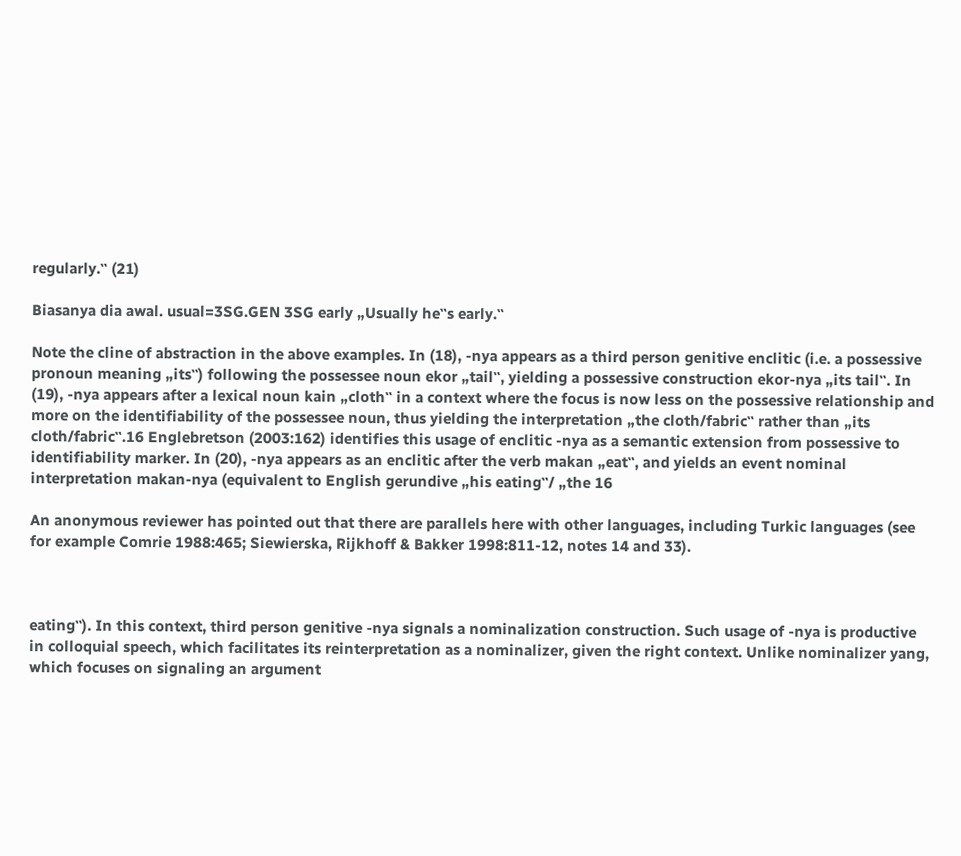regularly.‟ (21)

Biasanya dia awal. usual=3SG.GEN 3SG early „Usually he‟s early.‟

Note the cline of abstraction in the above examples. In (18), -nya appears as a third person genitive enclitic (i.e. a possessive pronoun meaning „its‟) following the possessee noun ekor „tail‟, yielding a possessive construction ekor-nya „its tail‟. In (19), -nya appears after a lexical noun kain „cloth‟ in a context where the focus is now less on the possessive relationship and more on the identifiability of the possessee noun, thus yielding the interpretation „the cloth/fabric‟ rather than „its cloth/fabric‟.16 Englebretson (2003:162) identifies this usage of enclitic -nya as a semantic extension from possessive to identifiability marker. In (20), -nya appears as an enclitic after the verb makan „eat‟, and yields an event nominal interpretation makan-nya (equivalent to English gerundive „his eating‟/ „the 16

An anonymous reviewer has pointed out that there are parallels here with other languages, including Turkic languages (see for example Comrie 1988:465; Siewierska, Rijkhoff & Bakker 1998:811-12, notes 14 and 33).



eating‟). In this context, third person genitive -nya signals a nominalization construction. Such usage of -nya is productive in colloquial speech, which facilitates its reinterpretation as a nominalizer, given the right context. Unlike nominalizer yang, which focuses on signaling an argument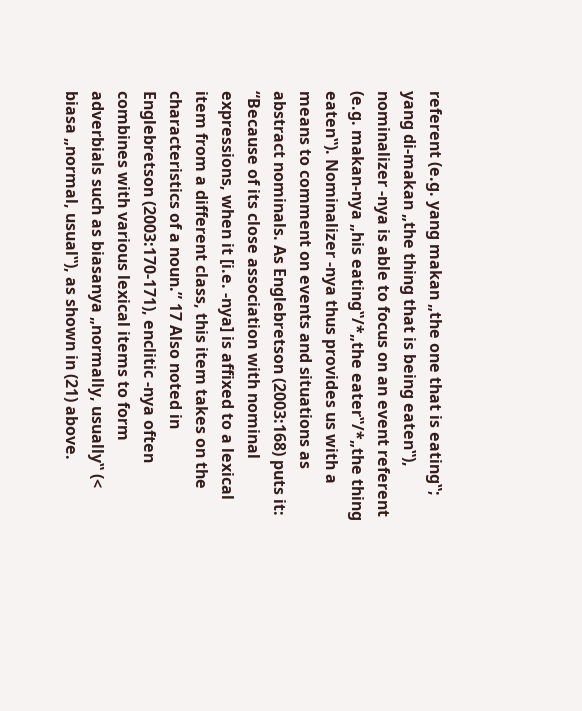referent (e.g. yang makan „the one that is eating‟; yang di-makan „the thing that is being eaten‟), nominalizer -nya is able to focus on an event referent (e.g. makan-nya „his eating‟/*„the eater‟/*„the thing eaten‟). Nominalizer -nya thus provides us with a means to comment on events and situations as abstract nominals. As Englebretson (2003:168) puts it: “Because of its close association with nominal expressions, when it [i.e. -nya] is affixed to a lexical item from a different class, this item takes on the characteristics of a noun.” 17 Also noted in Englebretson (2003:170-171), enclitic -nya often combines with various lexical items to form adverbials such as biasanya „normally, usually‟ (< biasa „normal, usual‟), as shown in (21) above.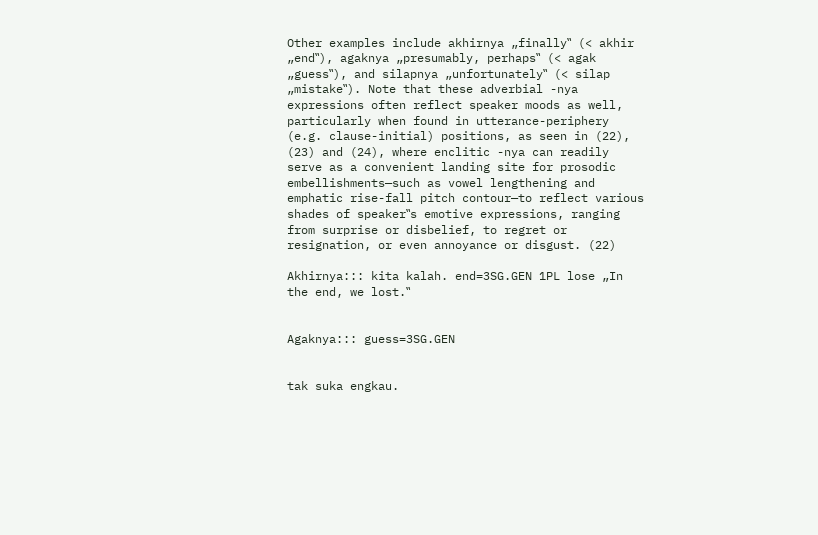Other examples include akhirnya „finally‟ (< akhir „end‟), agaknya „presumably, perhaps‟ (< agak „guess‟), and silapnya „unfortunately‟ (< silap „mistake‟). Note that these adverbial -nya expressions often reflect speaker moods as well, particularly when found in utterance-periphery (e.g. clause-initial) positions, as seen in (22), (23) and (24), where enclitic -nya can readily serve as a convenient landing site for prosodic embellishments—such as vowel lengthening and emphatic rise-fall pitch contour—to reflect various shades of speaker‟s emotive expressions, ranging from surprise or disbelief, to regret or resignation, or even annoyance or disgust. (22)

Akhirnya::: kita kalah. end=3SG.GEN 1PL lose „In the end, we lost.‟


Agaknya::: guess=3SG.GEN


tak suka engkau.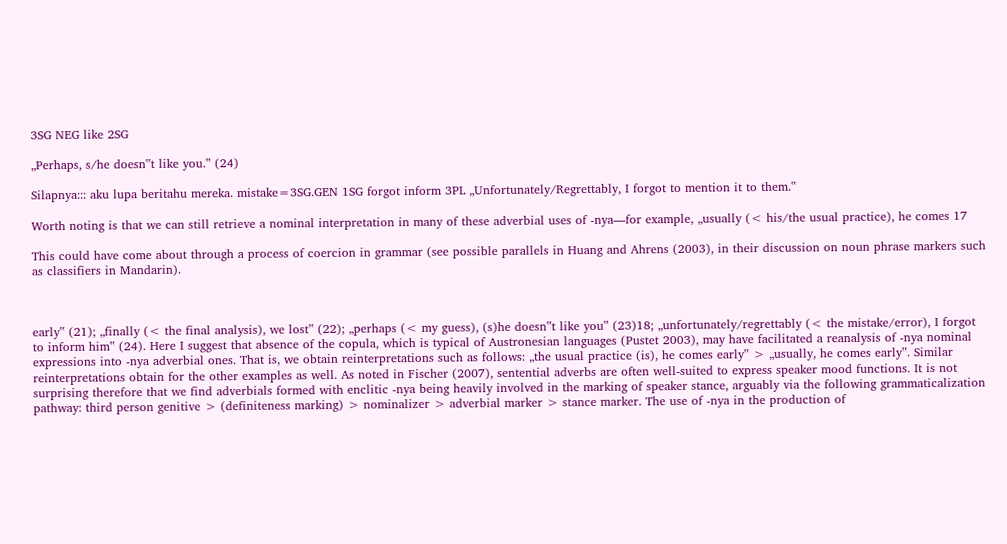3SG NEG like 2SG

„Perhaps, s/he doesn‟t like you.‟ (24)

Silapnya::: aku lupa beritahu mereka. mistake=3SG.GEN 1SG forgot inform 3PL „Unfortunately/Regrettably, I forgot to mention it to them.‟

Worth noting is that we can still retrieve a nominal interpretation in many of these adverbial uses of -nya—for example, „usually (< his/the usual practice), he comes 17

This could have come about through a process of coercion in grammar (see possible parallels in Huang and Ahrens (2003), in their discussion on noun phrase markers such as classifiers in Mandarin).



early‟ (21); „finally (< the final analysis), we lost‟ (22); „perhaps (< my guess), (s)he doesn‟t like you‟ (23)18; „unfortunately/regrettably (< the mistake/error), I forgot to inform him‟ (24). Here I suggest that absence of the copula, which is typical of Austronesian languages (Pustet 2003), may have facilitated a reanalysis of -nya nominal expressions into -nya adverbial ones. That is, we obtain reinterpretations such as follows: „the usual practice (is), he comes early‟ > „usually, he comes early‟. Similar reinterpretations obtain for the other examples as well. As noted in Fischer (2007), sentential adverbs are often well-suited to express speaker mood functions. It is not surprising therefore that we find adverbials formed with enclitic -nya being heavily involved in the marking of speaker stance, arguably via the following grammaticalization pathway: third person genitive > (definiteness marking) > nominalizer > adverbial marker > stance marker. The use of -nya in the production of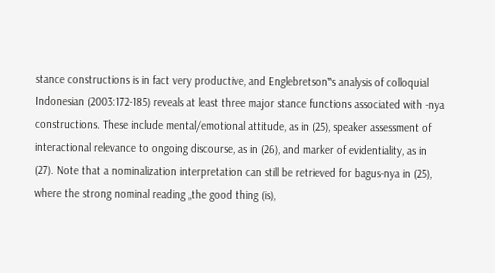stance constructions is in fact very productive, and Englebretson‟s analysis of colloquial Indonesian (2003:172-185) reveals at least three major stance functions associated with -nya constructions. These include mental/emotional attitude, as in (25), speaker assessment of interactional relevance to ongoing discourse, as in (26), and marker of evidentiality, as in (27). Note that a nominalization interpretation can still be retrieved for bagus-nya in (25), where the strong nominal reading „the good thing (is),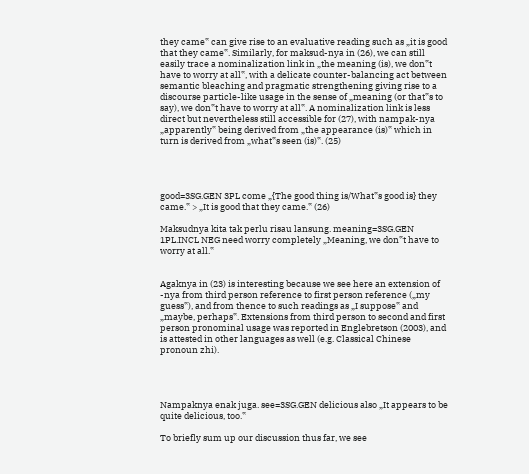they came‟ can give rise to an evaluative reading such as „it is good that they came‟. Similarly, for maksud-nya in (26), we can still easily trace a nominalization link in „the meaning (is), we don‟t have to worry at all‟, with a delicate counter-balancing act between semantic bleaching and pragmatic strengthening giving rise to a discourse particle-like usage in the sense of „meaning (or that‟s to say), we don‟t have to worry at all‟. A nominalization link is less direct but nevertheless still accessible for (27), with nampak-nya „apparently‟ being derived from „the appearance (is)‟ which in turn is derived from „what‟s seen (is)‟. (25)




good=3SG.GEN 3PL come „{The good thing is/What‟s good is} they came.‟ > „It is good that they came.‟ (26)

Maksudnya kita tak perlu risau lansung. meaning=3SG.GEN 1PL.INCL NEG need worry completely „Meaning, we don‟t have to worry at all.‟


Agaknya in (23) is interesting because we see here an extension of -nya from third person reference to first person reference („my guess‟), and from thence to such readings as „I suppose‟ and „maybe, perhaps‟. Extensions from third person to second and first person pronominal usage was reported in Englebretson (2003), and is attested in other languages as well (e.g. Classical Chinese pronoun zhi).




Nampaknya enak juga. see=3SG.GEN delicious also „It appears to be quite delicious, too.‟

To briefly sum up our discussion thus far, we see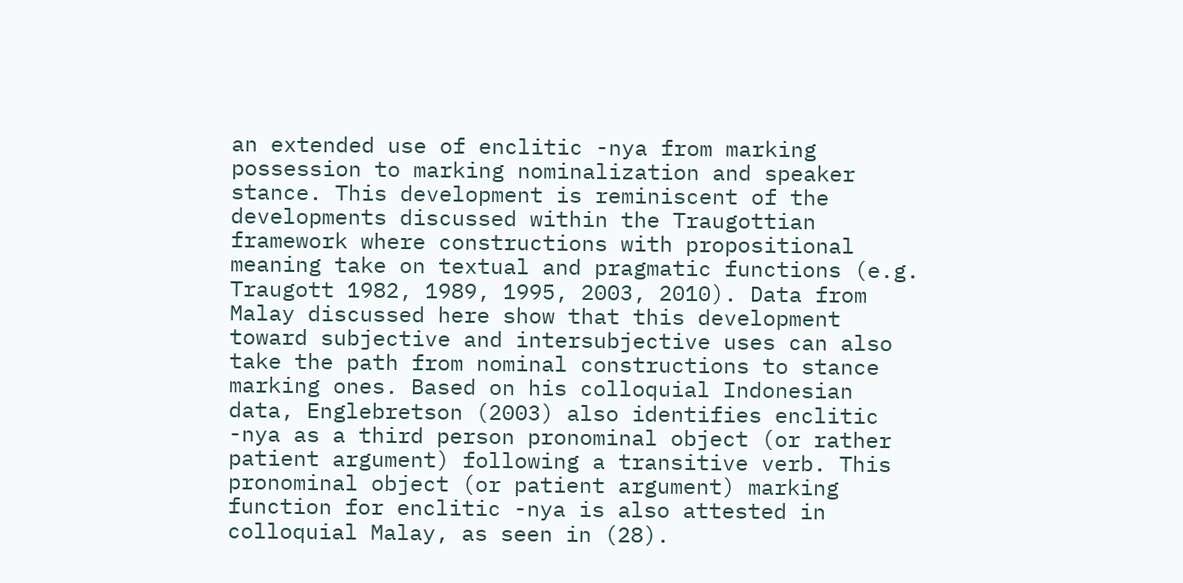an extended use of enclitic -nya from marking possession to marking nominalization and speaker stance. This development is reminiscent of the developments discussed within the Traugottian framework where constructions with propositional meaning take on textual and pragmatic functions (e.g. Traugott 1982, 1989, 1995, 2003, 2010). Data from Malay discussed here show that this development toward subjective and intersubjective uses can also take the path from nominal constructions to stance marking ones. Based on his colloquial Indonesian data, Englebretson (2003) also identifies enclitic -nya as a third person pronominal object (or rather patient argument) following a transitive verb. This pronominal object (or patient argument) marking function for enclitic -nya is also attested in colloquial Malay, as seen in (28).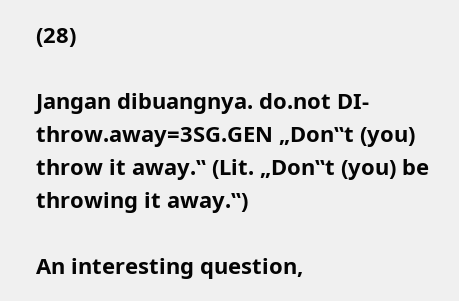(28)

Jangan dibuangnya. do.not DI-throw.away=3SG.GEN „Don‟t (you) throw it away.‟ (Lit. „Don‟t (you) be throwing it away.‟)

An interesting question,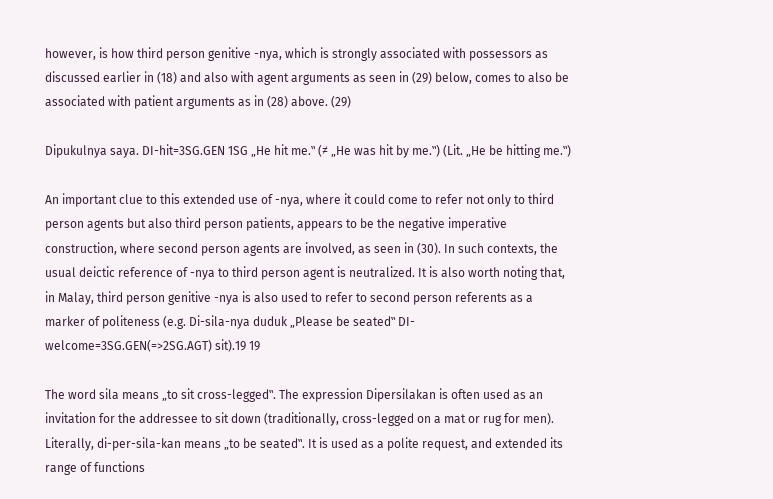however, is how third person genitive -nya, which is strongly associated with possessors as discussed earlier in (18) and also with agent arguments as seen in (29) below, comes to also be associated with patient arguments as in (28) above. (29)

Dipukulnya saya. DI-hit=3SG.GEN 1SG „He hit me.‟ (≠ „He was hit by me.‟) (Lit. „He be hitting me.‟)

An important clue to this extended use of -nya, where it could come to refer not only to third person agents but also third person patients, appears to be the negative imperative construction, where second person agents are involved, as seen in (30). In such contexts, the usual deictic reference of -nya to third person agent is neutralized. It is also worth noting that, in Malay, third person genitive -nya is also used to refer to second person referents as a marker of politeness (e.g. Di-sila-nya duduk „Please be seated‟ DI-welcome=3SG.GEN(=>2SG.AGT) sit).19 19

The word sila means „to sit cross-legged‟. The expression Dipersilakan is often used as an invitation for the addressee to sit down (traditionally, cross-legged on a mat or rug for men). Literally, di-per-sila-kan means „to be seated‟. It is used as a polite request, and extended its range of functions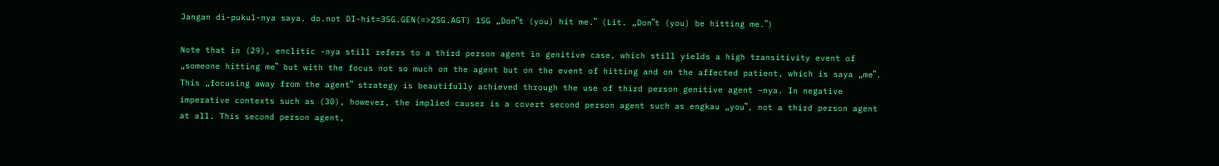Jangan di-pukul-nya saya. do.not DI-hit=3SG.GEN(=>2SG.AGT) 1SG „Don‟t (you) hit me.‟ (Lit. „Don‟t (you) be hitting me.‟)

Note that in (29), enclitic -nya still refers to a third person agent in genitive case, which still yields a high transitivity event of „someone hitting me‟ but with the focus not so much on the agent but on the event of hitting and on the affected patient, which is saya „me‟. This „focusing away from the agent‟ strategy is beautifully achieved through the use of third person genitive agent –nya. In negative imperative contexts such as (30), however, the implied causer is a covert second person agent such as engkau „you‟, not a third person agent at all. This second person agent,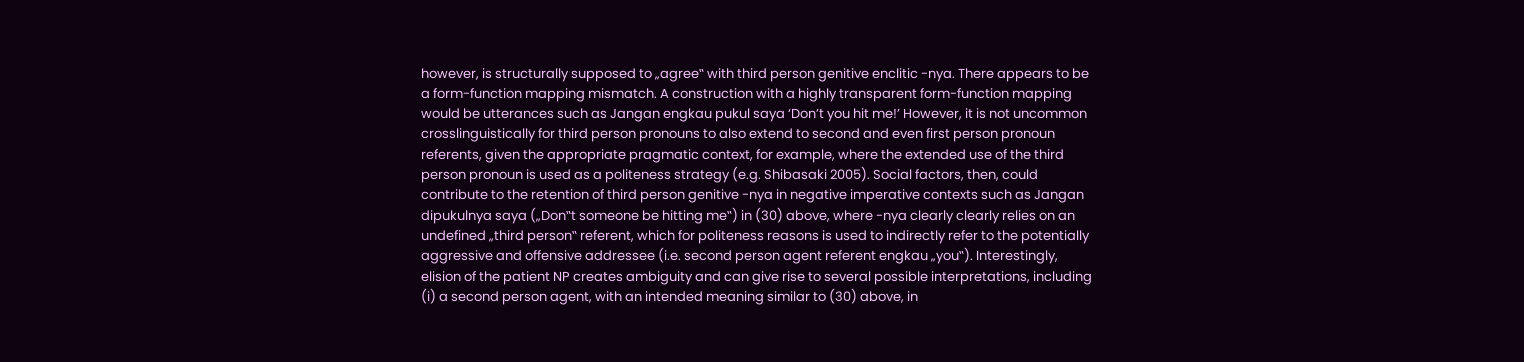however, is structurally supposed to „agree‟ with third person genitive enclitic -nya. There appears to be a form-function mapping mismatch. A construction with a highly transparent form-function mapping would be utterances such as Jangan engkau pukul saya ‘Don’t you hit me!’ However, it is not uncommon crosslinguistically for third person pronouns to also extend to second and even first person pronoun referents, given the appropriate pragmatic context, for example, where the extended use of the third person pronoun is used as a politeness strategy (e.g. Shibasaki 2005). Social factors, then, could contribute to the retention of third person genitive -nya in negative imperative contexts such as Jangan dipukulnya saya („Don‟t someone be hitting me‟) in (30) above, where -nya clearly clearly relies on an undefined „third person‟ referent, which for politeness reasons is used to indirectly refer to the potentially aggressive and offensive addressee (i.e. second person agent referent engkau „you‟). Interestingly, elision of the patient NP creates ambiguity and can give rise to several possible interpretations, including (i) a second person agent, with an intended meaning similar to (30) above, in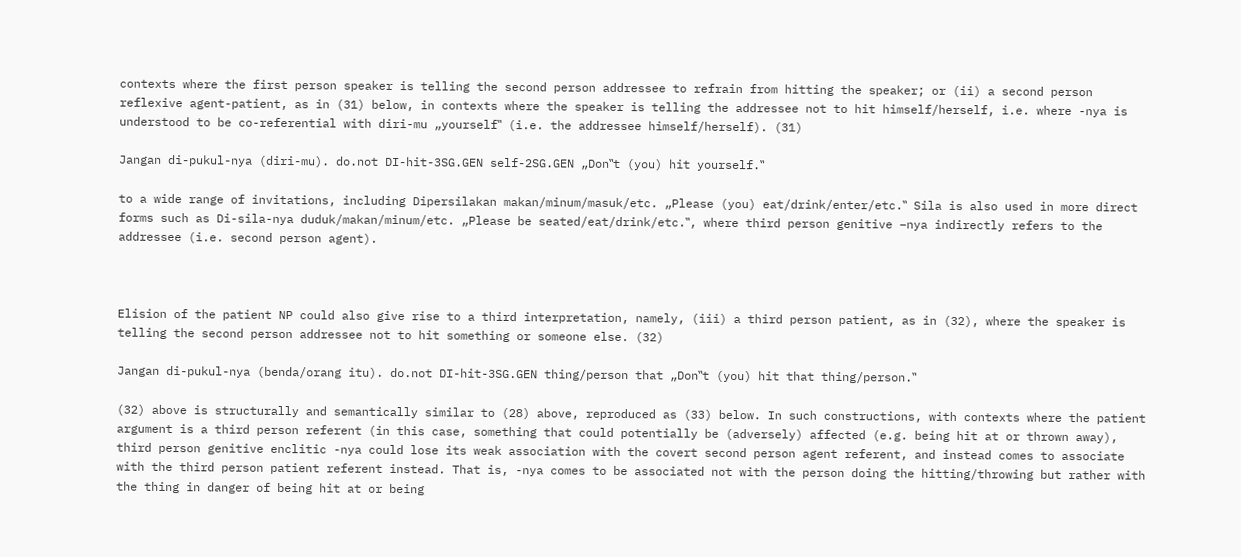contexts where the first person speaker is telling the second person addressee to refrain from hitting the speaker; or (ii) a second person reflexive agent-patient, as in (31) below, in contexts where the speaker is telling the addressee not to hit himself/herself, i.e. where -nya is understood to be co-referential with diri-mu „yourself‟ (i.e. the addressee himself/herself). (31)

Jangan di-pukul-nya (diri-mu). do.not DI-hit-3SG.GEN self-2SG.GEN „Don‟t (you) hit yourself.‟

to a wide range of invitations, including Dipersilakan makan/minum/masuk/etc. „Please (you) eat/drink/enter/etc.‟ Sila is also used in more direct forms such as Di-sila-nya duduk/makan/minum/etc. „Please be seated/eat/drink/etc.‟, where third person genitive –nya indirectly refers to the addressee (i.e. second person agent).



Elision of the patient NP could also give rise to a third interpretation, namely, (iii) a third person patient, as in (32), where the speaker is telling the second person addressee not to hit something or someone else. (32)

Jangan di-pukul-nya (benda/orang itu). do.not DI-hit-3SG.GEN thing/person that „Don‟t (you) hit that thing/person.‟

(32) above is structurally and semantically similar to (28) above, reproduced as (33) below. In such constructions, with contexts where the patient argument is a third person referent (in this case, something that could potentially be (adversely) affected (e.g. being hit at or thrown away), third person genitive enclitic -nya could lose its weak association with the covert second person agent referent, and instead comes to associate with the third person patient referent instead. That is, -nya comes to be associated not with the person doing the hitting/throwing but rather with the thing in danger of being hit at or being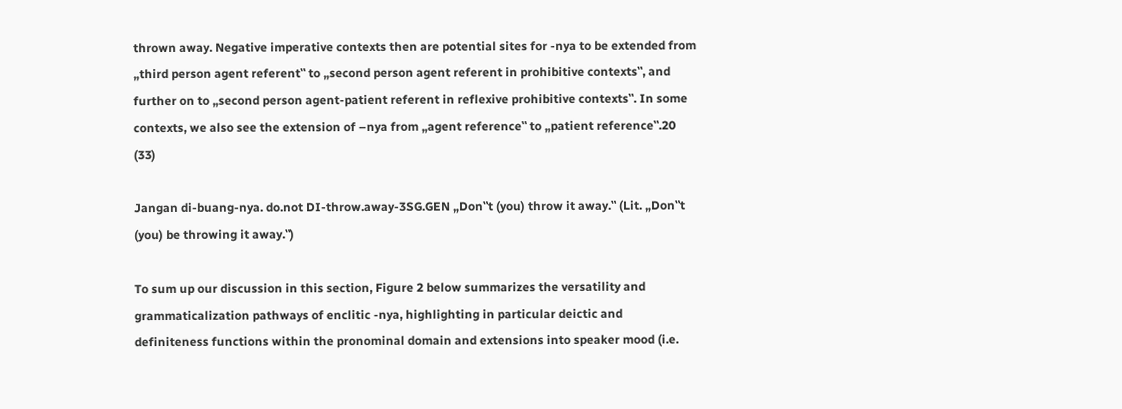thrown away. Negative imperative contexts then are potential sites for -nya to be extended from „third person agent referent‟ to „second person agent referent in prohibitive contexts‟, and further on to „second person agent-patient referent in reflexive prohibitive contexts‟. In some contexts, we also see the extension of –nya from „agent reference‟ to „patient reference‟.20 (33)

Jangan di-buang-nya. do.not DI-throw.away-3SG.GEN „Don‟t (you) throw it away.‟ (Lit. „Don‟t (you) be throwing it away.‟)

To sum up our discussion in this section, Figure 2 below summarizes the versatility and grammaticalization pathways of enclitic -nya, highlighting in particular deictic and definiteness functions within the pronominal domain and extensions into speaker mood (i.e.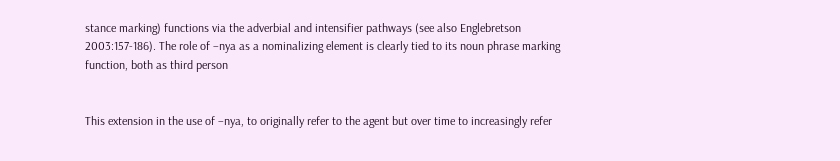stance marking) functions via the adverbial and intensifier pathways (see also Englebretson 2003:157-186). The role of –nya as a nominalizing element is clearly tied to its noun phrase marking function, both as third person


This extension in the use of –nya, to originally refer to the agent but over time to increasingly refer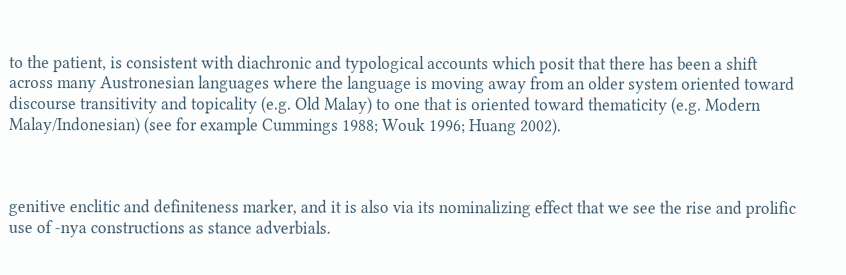to the patient, is consistent with diachronic and typological accounts which posit that there has been a shift across many Austronesian languages where the language is moving away from an older system oriented toward discourse transitivity and topicality (e.g. Old Malay) to one that is oriented toward thematicity (e.g. Modern Malay/Indonesian) (see for example Cummings 1988; Wouk 1996; Huang 2002).



genitive enclitic and definiteness marker, and it is also via its nominalizing effect that we see the rise and prolific use of -nya constructions as stance adverbials.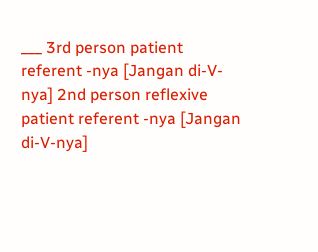___ 3rd person patient referent -nya [Jangan di-V-nya] 2nd person reflexive patient referent -nya [Jangan di-V-nya]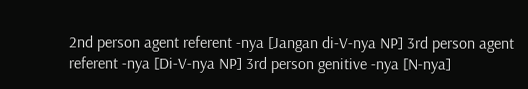2nd person agent referent -nya [Jangan di-V-nya NP] 3rd person agent referent -nya [Di-V-nya NP] 3rd person genitive -nya [N-nya]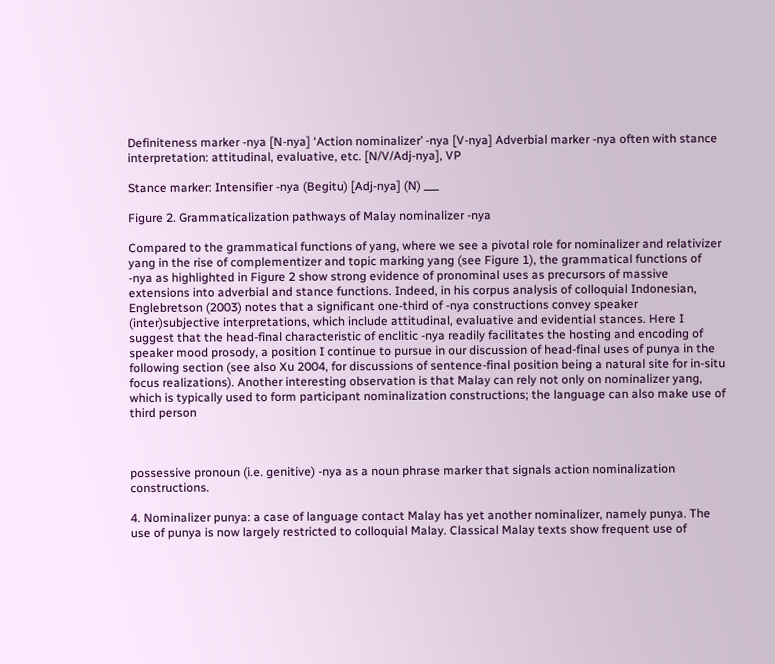Definiteness marker -nya [N-nya] ‘Action nominalizer’ -nya [V-nya] Adverbial marker -nya often with stance interpretation: attitudinal, evaluative, etc. [N/V/Adj-nya], VP

Stance marker: Intensifier -nya (Begitu) [Adj-nya] (N) ___

Figure 2. Grammaticalization pathways of Malay nominalizer -nya

Compared to the grammatical functions of yang, where we see a pivotal role for nominalizer and relativizer yang in the rise of complementizer and topic marking yang (see Figure 1), the grammatical functions of -nya as highlighted in Figure 2 show strong evidence of pronominal uses as precursors of massive extensions into adverbial and stance functions. Indeed, in his corpus analysis of colloquial Indonesian, Englebretson (2003) notes that a significant one-third of -nya constructions convey speaker (inter)subjective interpretations, which include attitudinal, evaluative and evidential stances. Here I suggest that the head-final characteristic of enclitic -nya readily facilitates the hosting and encoding of speaker mood prosody, a position I continue to pursue in our discussion of head-final uses of punya in the following section (see also Xu 2004, for discussions of sentence-final position being a natural site for in-situ focus realizations). Another interesting observation is that Malay can rely not only on nominalizer yang, which is typically used to form participant nominalization constructions; the language can also make use of third person



possessive pronoun (i.e. genitive) -nya as a noun phrase marker that signals action nominalization constructions.

4. Nominalizer punya: a case of language contact Malay has yet another nominalizer, namely punya. The use of punya is now largely restricted to colloquial Malay. Classical Malay texts show frequent use of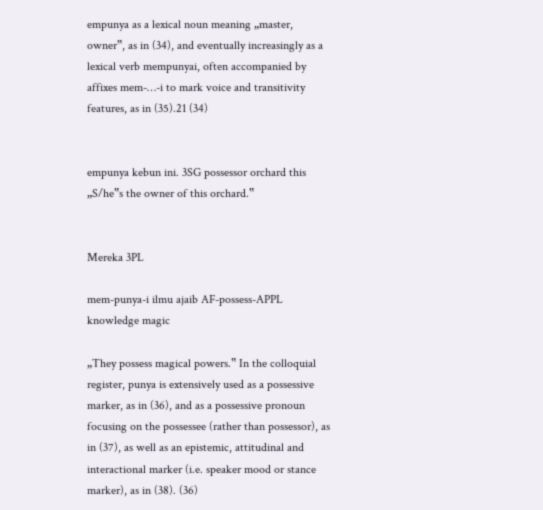empunya as a lexical noun meaning „master, owner‟, as in (34), and eventually increasingly as a lexical verb mempunyai, often accompanied by affixes mem-…-i to mark voice and transitivity features, as in (35).21 (34)


empunya kebun ini. 3SG possessor orchard this „S/he‟s the owner of this orchard.‟


Mereka 3PL

mem-punya-i ilmu ajaib AF-possess-APPL knowledge magic

„They possess magical powers.‟ In the colloquial register, punya is extensively used as a possessive marker, as in (36), and as a possessive pronoun focusing on the possessee (rather than possessor), as in (37), as well as an epistemic, attitudinal and interactional marker (i.e. speaker mood or stance marker), as in (38). (36)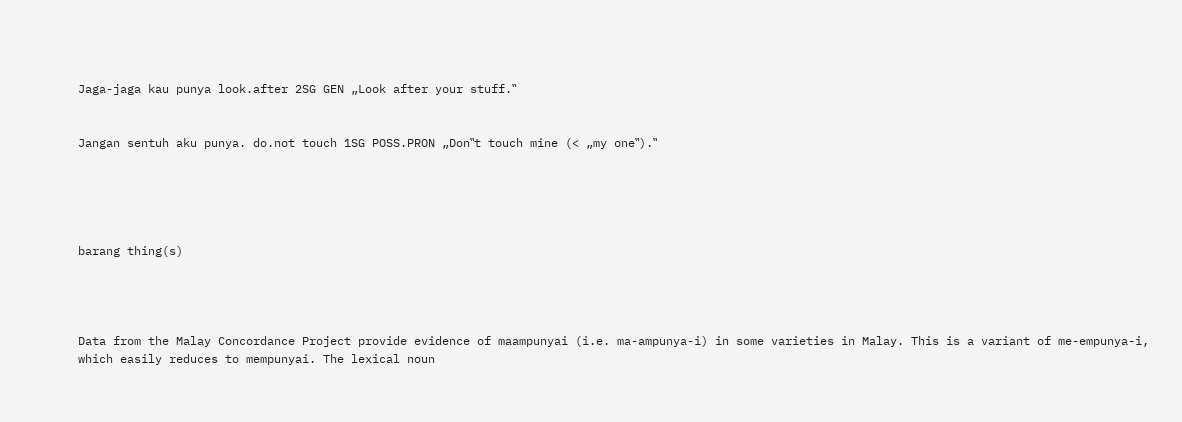Jaga-jaga kau punya look.after 2SG GEN „Look after your stuff.‟


Jangan sentuh aku punya. do.not touch 1SG POSS.PRON „Don‟t touch mine (< „my one‟).‟





barang thing(s)




Data from the Malay Concordance Project provide evidence of maampunyai (i.e. ma-ampunya-i) in some varieties in Malay. This is a variant of me-empunya-i, which easily reduces to mempunyai. The lexical noun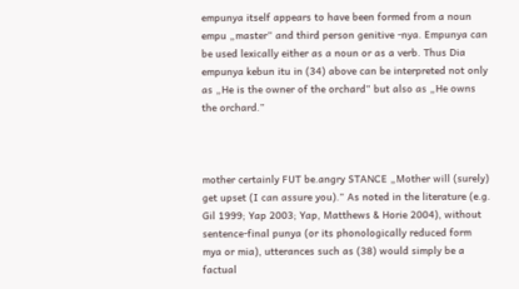empunya itself appears to have been formed from a noun empu „master‟ and third person genitive -nya. Empunya can be used lexically either as a noun or as a verb. Thus Dia empunya kebun itu in (34) above can be interpreted not only as „He is the owner of the orchard‟ but also as „He owns the orchard.‟



mother certainly FUT be.angry STANCE „Mother will (surely) get upset (I can assure you).‟ As noted in the literature (e.g. Gil 1999; Yap 2003; Yap, Matthews & Horie 2004), without sentence-final punya (or its phonologically reduced form mya or mia), utterances such as (38) would simply be a factual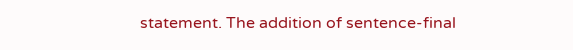statement. The addition of sentence-final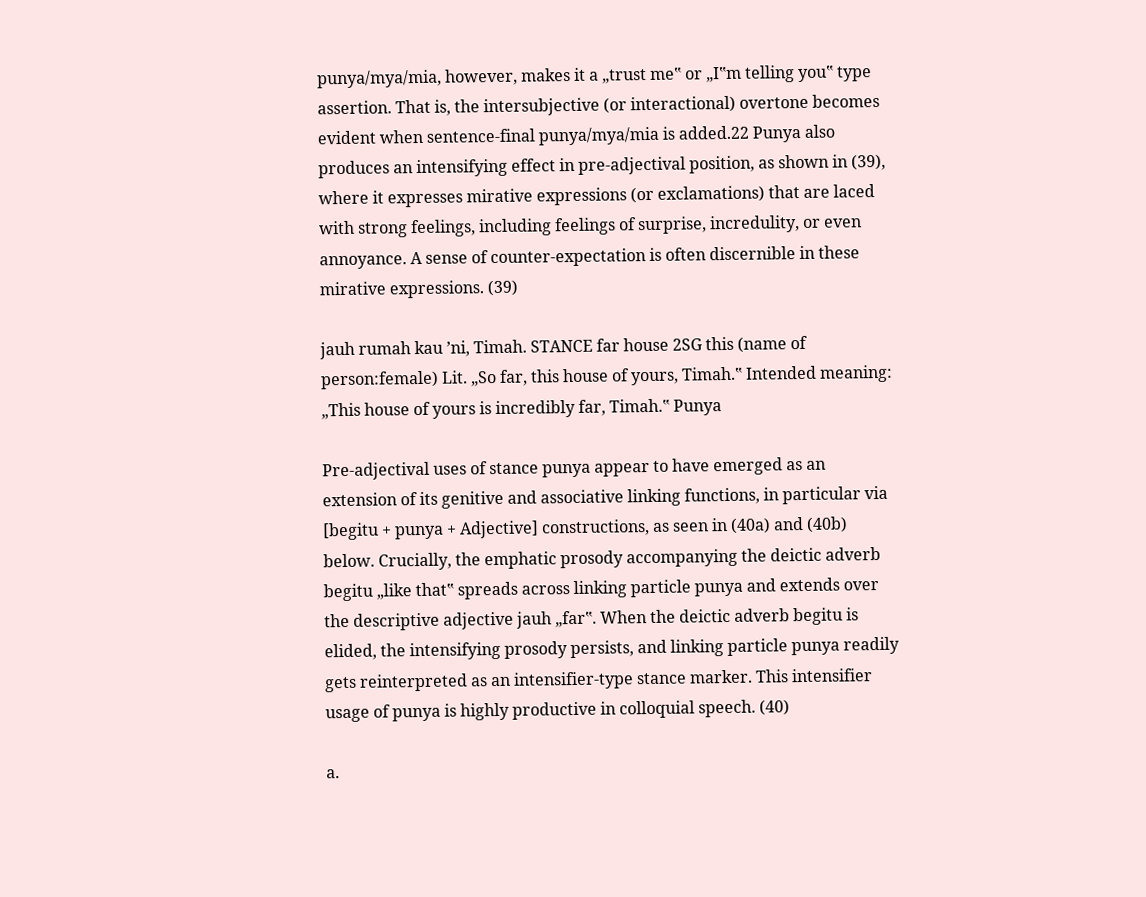punya/mya/mia, however, makes it a „trust me‟ or „I‟m telling you‟ type assertion. That is, the intersubjective (or interactional) overtone becomes evident when sentence-final punya/mya/mia is added.22 Punya also produces an intensifying effect in pre-adjectival position, as shown in (39), where it expresses mirative expressions (or exclamations) that are laced with strong feelings, including feelings of surprise, incredulity, or even annoyance. A sense of counter-expectation is often discernible in these mirative expressions. (39)

jauh rumah kau ’ni, Timah. STANCE far house 2SG this (name of person:female) Lit. „So far, this house of yours, Timah.‟ Intended meaning: „This house of yours is incredibly far, Timah.‟ Punya

Pre-adjectival uses of stance punya appear to have emerged as an extension of its genitive and associative linking functions, in particular via [begitu + punya + Adjective] constructions, as seen in (40a) and (40b) below. Crucially, the emphatic prosody accompanying the deictic adverb begitu „like that‟ spreads across linking particle punya and extends over the descriptive adjective jauh „far‟. When the deictic adverb begitu is elided, the intensifying prosody persists, and linking particle punya readily gets reinterpreted as an intensifier-type stance marker. This intensifier usage of punya is highly productive in colloquial speech. (40)

a.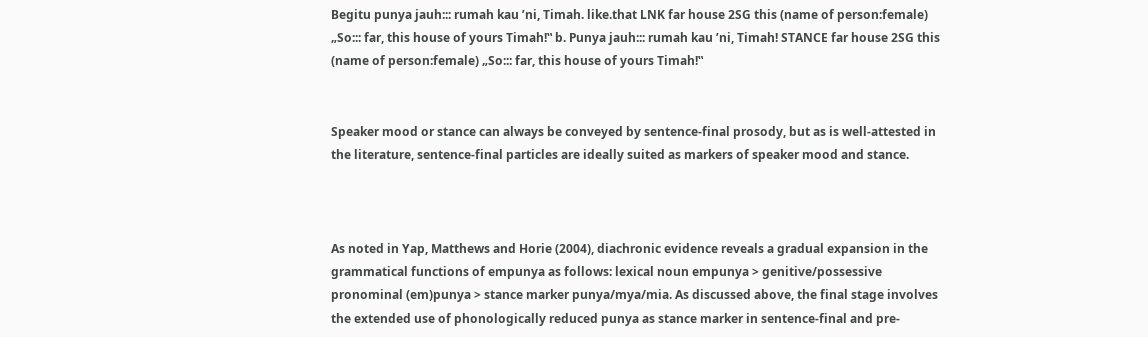Begitu punya jauh::: rumah kau ’ni, Timah. like.that LNK far house 2SG this (name of person:female) „So::: far, this house of yours Timah!‟ b. Punya jauh::: rumah kau ’ni, Timah! STANCE far house 2SG this (name of person:female) „So::: far, this house of yours Timah!‟


Speaker mood or stance can always be conveyed by sentence-final prosody, but as is well-attested in the literature, sentence-final particles are ideally suited as markers of speaker mood and stance.



As noted in Yap, Matthews and Horie (2004), diachronic evidence reveals a gradual expansion in the grammatical functions of empunya as follows: lexical noun empunya > genitive/possessive pronominal (em)punya > stance marker punya/mya/mia. As discussed above, the final stage involves the extended use of phonologically reduced punya as stance marker in sentence-final and pre-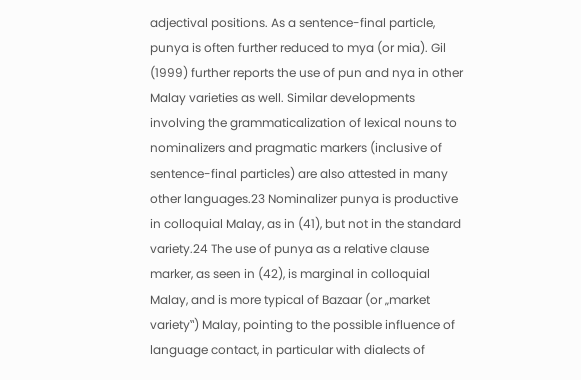adjectival positions. As a sentence-final particle, punya is often further reduced to mya (or mia). Gil (1999) further reports the use of pun and nya in other Malay varieties as well. Similar developments involving the grammaticalization of lexical nouns to nominalizers and pragmatic markers (inclusive of sentence-final particles) are also attested in many other languages.23 Nominalizer punya is productive in colloquial Malay, as in (41), but not in the standard variety.24 The use of punya as a relative clause marker, as seen in (42), is marginal in colloquial Malay, and is more typical of Bazaar (or „market variety‟) Malay, pointing to the possible influence of language contact, in particular with dialects of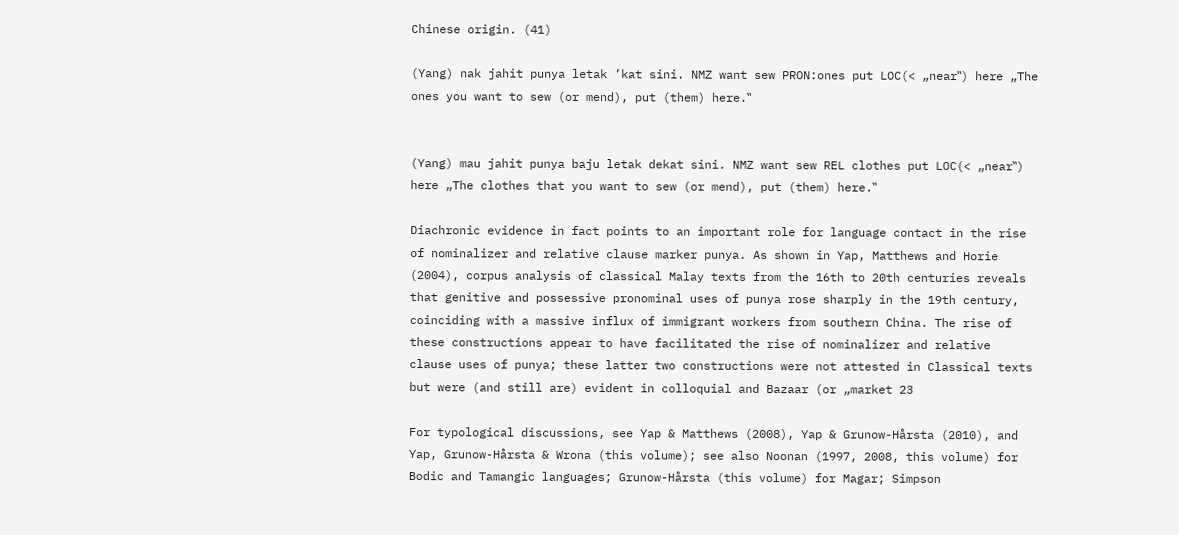Chinese origin. (41)

(Yang) nak jahit punya letak ’kat sini. NMZ want sew PRON:ones put LOC(< „near‟) here „The ones you want to sew (or mend), put (them) here.‟


(Yang) mau jahit punya baju letak dekat sini. NMZ want sew REL clothes put LOC(< „near‟) here „The clothes that you want to sew (or mend), put (them) here.‟

Diachronic evidence in fact points to an important role for language contact in the rise of nominalizer and relative clause marker punya. As shown in Yap, Matthews and Horie (2004), corpus analysis of classical Malay texts from the 16th to 20th centuries reveals that genitive and possessive pronominal uses of punya rose sharply in the 19th century, coinciding with a massive influx of immigrant workers from southern China. The rise of these constructions appear to have facilitated the rise of nominalizer and relative clause uses of punya; these latter two constructions were not attested in Classical texts but were (and still are) evident in colloquial and Bazaar (or „market 23

For typological discussions, see Yap & Matthews (2008), Yap & Grunow-Hårsta (2010), and Yap, Grunow-Hårsta & Wrona (this volume); see also Noonan (1997, 2008, this volume) for Bodic and Tamangic languages; Grunow-Hårsta (this volume) for Magar; Simpson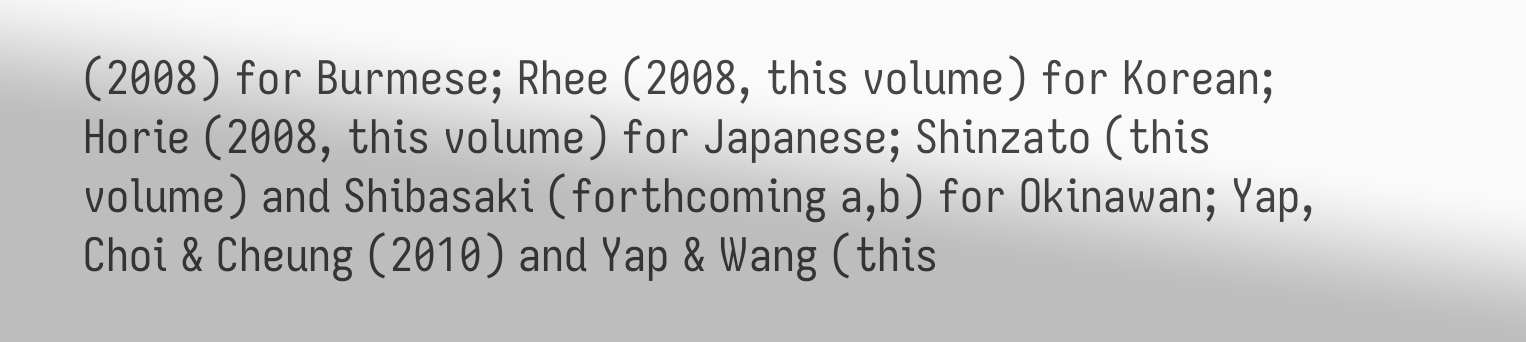(2008) for Burmese; Rhee (2008, this volume) for Korean; Horie (2008, this volume) for Japanese; Shinzato (this volume) and Shibasaki (forthcoming a,b) for Okinawan; Yap, Choi & Cheung (2010) and Yap & Wang (this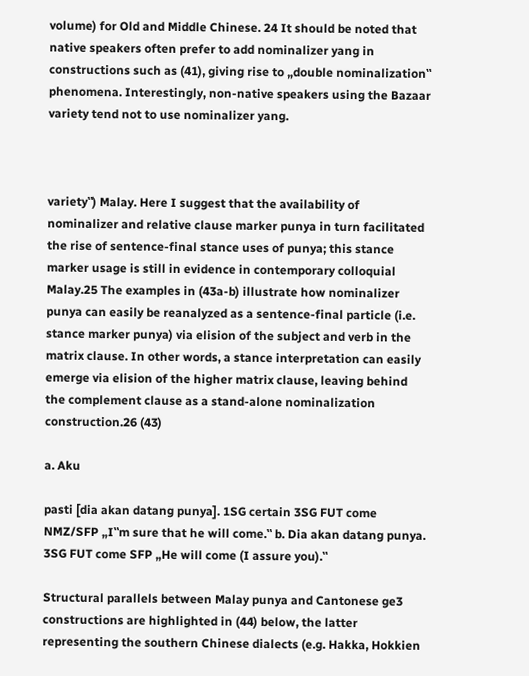volume) for Old and Middle Chinese. 24 It should be noted that native speakers often prefer to add nominalizer yang in constructions such as (41), giving rise to „double nominalization‟ phenomena. Interestingly, non-native speakers using the Bazaar variety tend not to use nominalizer yang.



variety‟) Malay. Here I suggest that the availability of nominalizer and relative clause marker punya in turn facilitated the rise of sentence-final stance uses of punya; this stance marker usage is still in evidence in contemporary colloquial Malay.25 The examples in (43a-b) illustrate how nominalizer punya can easily be reanalyzed as a sentence-final particle (i.e. stance marker punya) via elision of the subject and verb in the matrix clause. In other words, a stance interpretation can easily emerge via elision of the higher matrix clause, leaving behind the complement clause as a stand-alone nominalization construction.26 (43)

a. Aku

pasti [dia akan datang punya]. 1SG certain 3SG FUT come NMZ/SFP „I‟m sure that he will come.‟ b. Dia akan datang punya. 3SG FUT come SFP „He will come (I assure you).‟

Structural parallels between Malay punya and Cantonese ge3 constructions are highlighted in (44) below, the latter representing the southern Chinese dialects (e.g. Hakka, Hokkien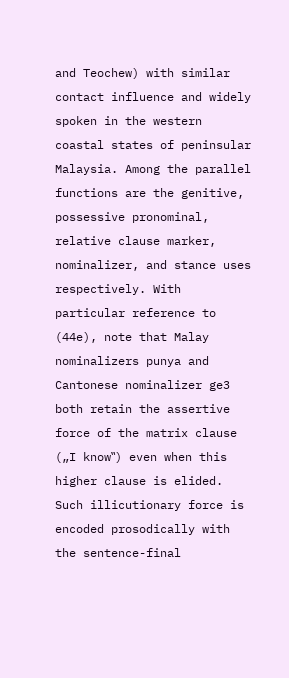and Teochew) with similar contact influence and widely spoken in the western coastal states of peninsular Malaysia. Among the parallel functions are the genitive, possessive pronominal, relative clause marker, nominalizer, and stance uses respectively. With particular reference to (44e), note that Malay nominalizers punya and Cantonese nominalizer ge3 both retain the assertive force of the matrix clause („I know‟) even when this higher clause is elided. Such illicutionary force is encoded prosodically with the sentence-final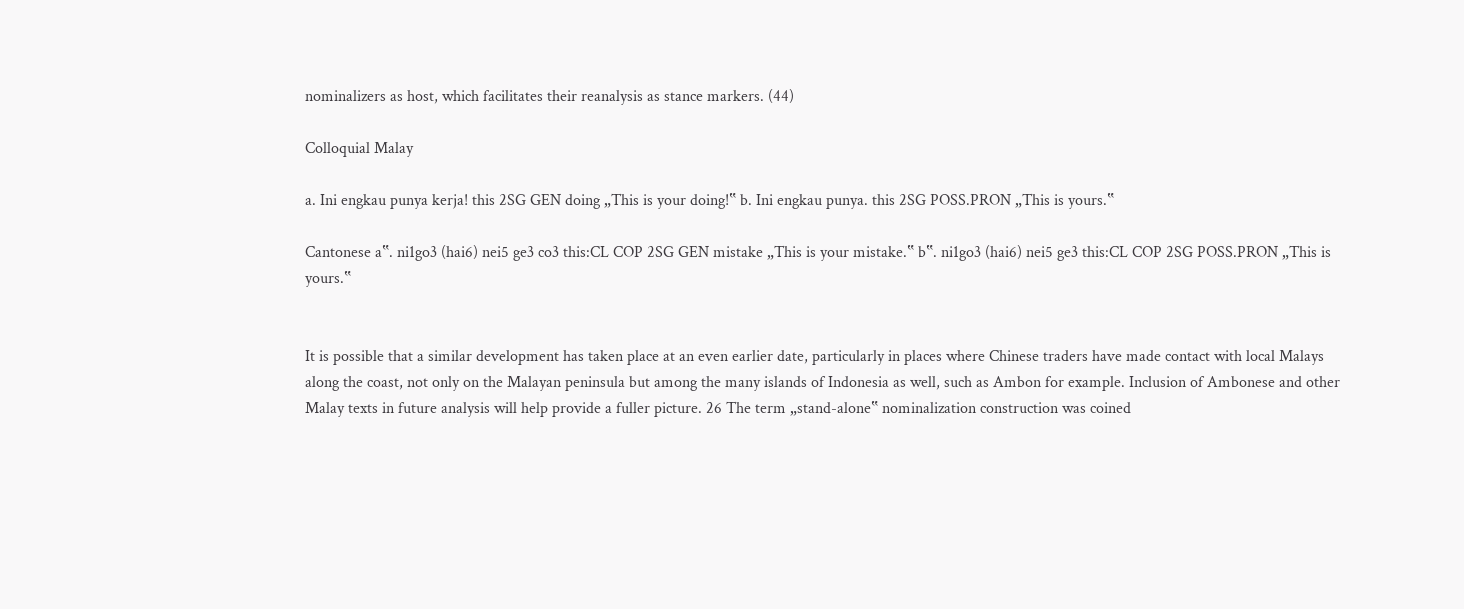nominalizers as host, which facilitates their reanalysis as stance markers. (44)

Colloquial Malay

a. Ini engkau punya kerja! this 2SG GEN doing „This is your doing!‟ b. Ini engkau punya. this 2SG POSS.PRON „This is yours.‟

Cantonese a‟. ni1go3 (hai6) nei5 ge3 co3 this:CL COP 2SG GEN mistake „This is your mistake.‟ b‟. ni1go3 (hai6) nei5 ge3 this:CL COP 2SG POSS.PRON „This is yours.‟


It is possible that a similar development has taken place at an even earlier date, particularly in places where Chinese traders have made contact with local Malays along the coast, not only on the Malayan peninsula but among the many islands of Indonesia as well, such as Ambon for example. Inclusion of Ambonese and other Malay texts in future analysis will help provide a fuller picture. 26 The term „stand-alone‟ nominalization construction was coined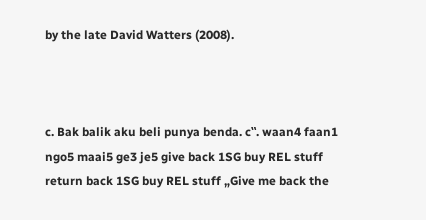by the late David Watters (2008).



c. Bak balik aku beli punya benda. c‟. waan4 faan1 ngo5 maai5 ge3 je5 give back 1SG buy REL stuff return back 1SG buy REL stuff „Give me back the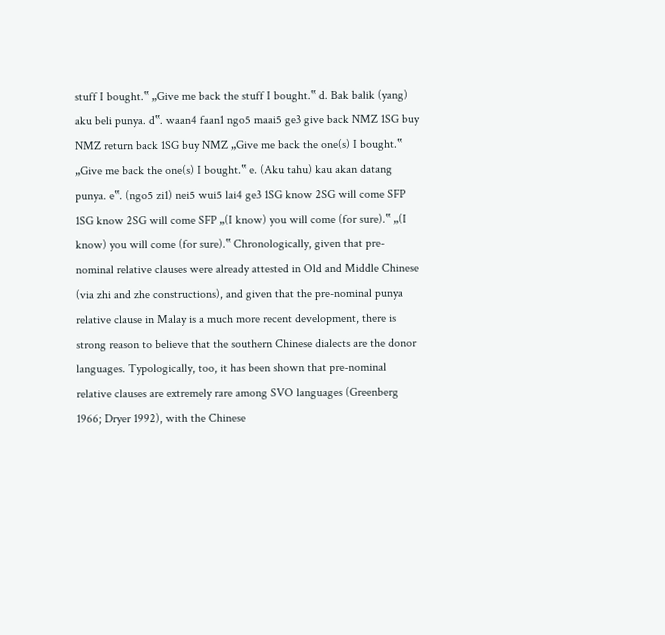stuff I bought.‟ „Give me back the stuff I bought.‟ d. Bak balik (yang) aku beli punya. d‟. waan4 faan1 ngo5 maai5 ge3 give back NMZ 1SG buy NMZ return back 1SG buy NMZ „Give me back the one(s) I bought.‟ „Give me back the one(s) I bought.‟ e. (Aku tahu) kau akan datang punya. e‟. (ngo5 zi1) nei5 wui5 lai4 ge3 1SG know 2SG will come SFP 1SG know 2SG will come SFP „(I know) you will come (for sure).‟ „(I know) you will come (for sure).‟ Chronologically, given that pre-nominal relative clauses were already attested in Old and Middle Chinese (via zhi and zhe constructions), and given that the pre-nominal punya relative clause in Malay is a much more recent development, there is strong reason to believe that the southern Chinese dialects are the donor languages. Typologically, too, it has been shown that pre-nominal relative clauses are extremely rare among SVO languages (Greenberg 1966; Dryer 1992), with the Chinese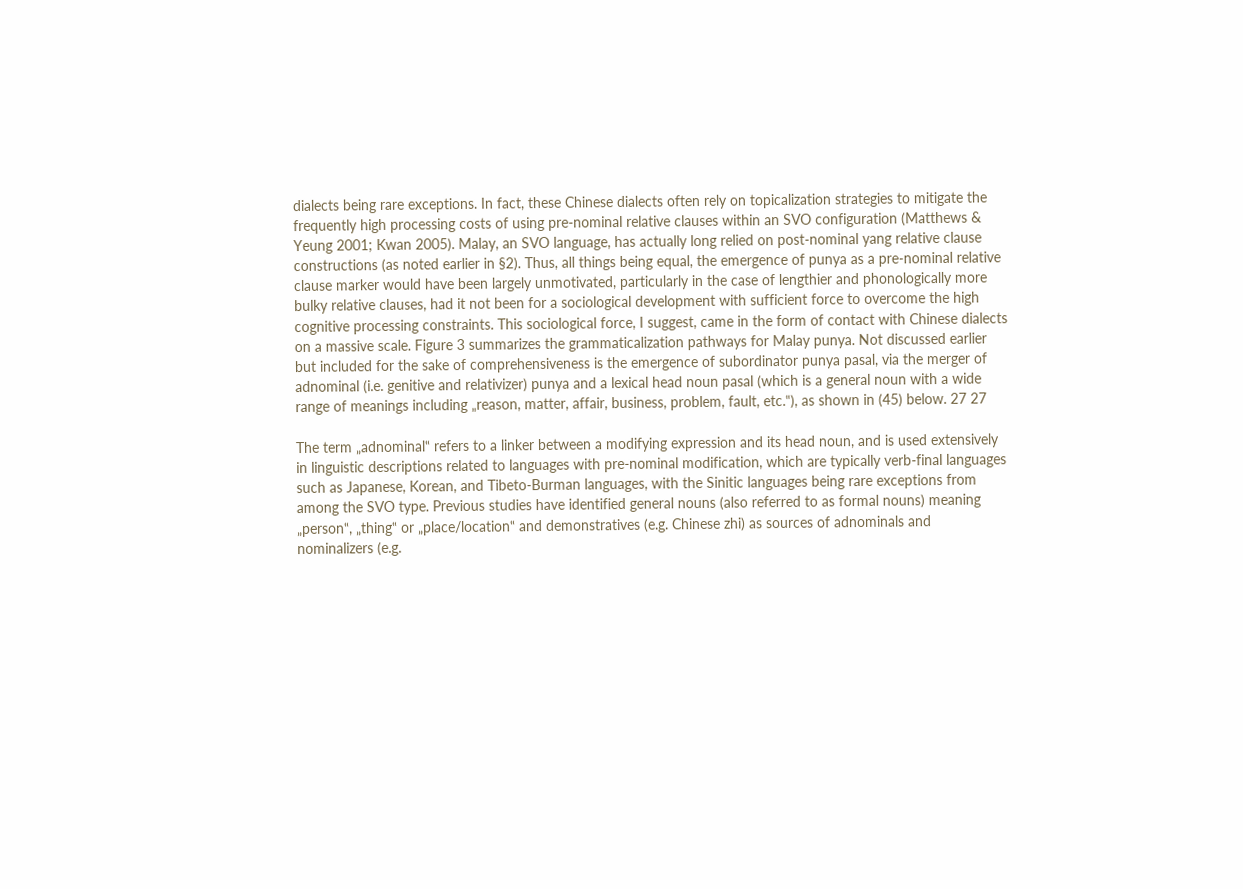dialects being rare exceptions. In fact, these Chinese dialects often rely on topicalization strategies to mitigate the frequently high processing costs of using pre-nominal relative clauses within an SVO configuration (Matthews & Yeung 2001; Kwan 2005). Malay, an SVO language, has actually long relied on post-nominal yang relative clause constructions (as noted earlier in §2). Thus, all things being equal, the emergence of punya as a pre-nominal relative clause marker would have been largely unmotivated, particularly in the case of lengthier and phonologically more bulky relative clauses, had it not been for a sociological development with sufficient force to overcome the high cognitive processing constraints. This sociological force, I suggest, came in the form of contact with Chinese dialects on a massive scale. Figure 3 summarizes the grammaticalization pathways for Malay punya. Not discussed earlier but included for the sake of comprehensiveness is the emergence of subordinator punya pasal, via the merger of adnominal (i.e. genitive and relativizer) punya and a lexical head noun pasal (which is a general noun with a wide range of meanings including „reason, matter, affair, business, problem, fault, etc.‟), as shown in (45) below. 27 27

The term „adnominal‟ refers to a linker between a modifying expression and its head noun, and is used extensively in linguistic descriptions related to languages with pre-nominal modification, which are typically verb-final languages such as Japanese, Korean, and Tibeto-Burman languages, with the Sinitic languages being rare exceptions from among the SVO type. Previous studies have identified general nouns (also referred to as formal nouns) meaning „person‟, „thing‟ or „place/location‟ and demonstratives (e.g. Chinese zhi) as sources of adnominals and nominalizers (e.g.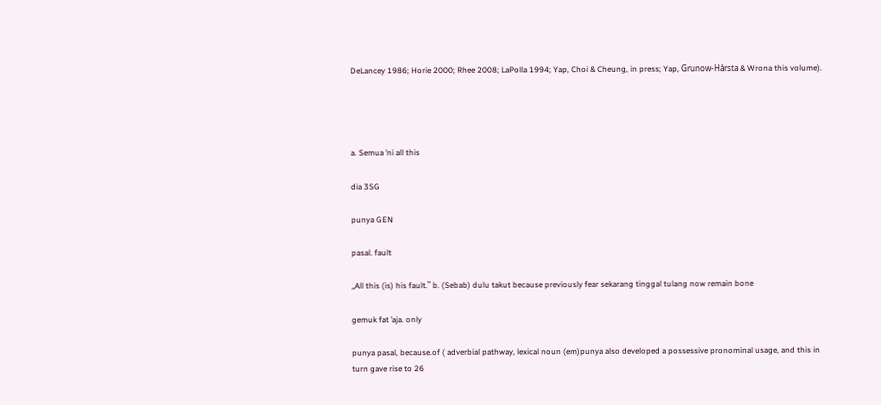DeLancey 1986; Horie 2000; Rhee 2008; LaPolla 1994; Yap, Choi & Cheung, in press; Yap, Grunow-Hårsta & Wrona this volume).




a. Semua ’ni all this

dia 3SG

punya GEN

pasal. fault

„All this (is) his fault.‟ b. (Sebab) dulu takut because previously fear sekarang tinggal tulang now remain bone

gemuk fat ’aja. only

punya pasal, because.of ( adverbial pathway, lexical noun (em)punya also developed a possessive pronominal usage, and this in turn gave rise to 26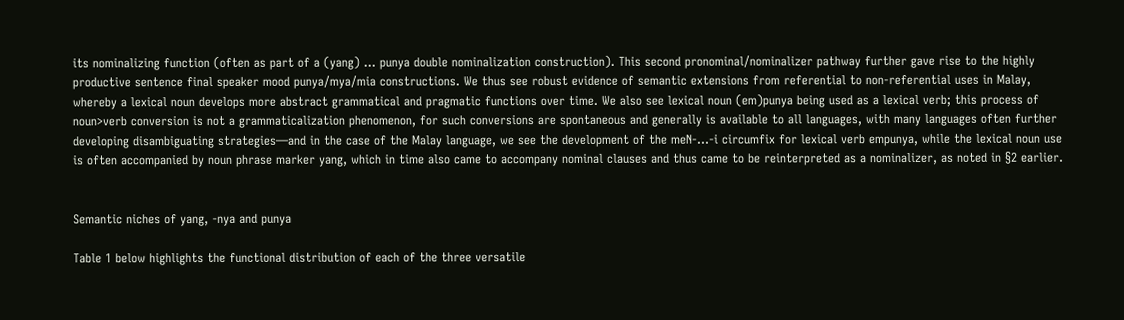its nominalizing function (often as part of a (yang) … punya double nominalization construction). This second pronominal/nominalizer pathway further gave rise to the highly productive sentence final speaker mood punya/mya/mia constructions. We thus see robust evidence of semantic extensions from referential to non-referential uses in Malay, whereby a lexical noun develops more abstract grammatical and pragmatic functions over time. We also see lexical noun (em)punya being used as a lexical verb; this process of noun>verb conversion is not a grammaticalization phenomenon, for such conversions are spontaneous and generally is available to all languages, with many languages often further developing disambiguating strategies—and in the case of the Malay language, we see the development of the meN-…-i circumfix for lexical verb empunya, while the lexical noun use is often accompanied by noun phrase marker yang, which in time also came to accompany nominal clauses and thus came to be reinterpreted as a nominalizer, as noted in §2 earlier.


Semantic niches of yang, -nya and punya

Table 1 below highlights the functional distribution of each of the three versatile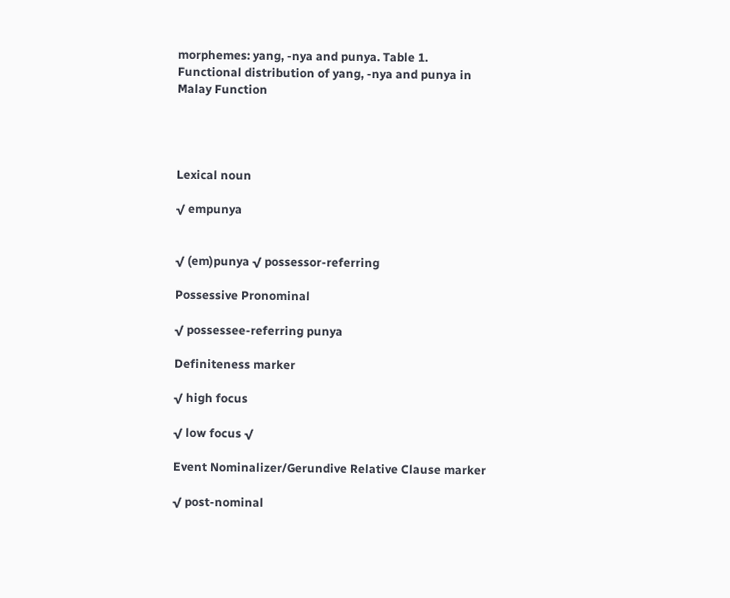morphemes: yang, -nya and punya. Table 1. Functional distribution of yang, -nya and punya in Malay Function




Lexical noun

√ empunya


√ (em)punya √ possessor-referring

Possessive Pronominal

√ possessee-referring punya

Definiteness marker

√ high focus

√ low focus √

Event Nominalizer/Gerundive Relative Clause marker

√ post-nominal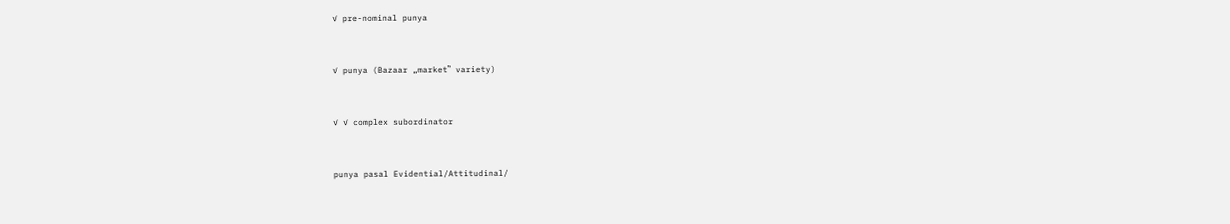√ pre-nominal punya


√ punya (Bazaar „market‟ variety)


√ √ complex subordinator


punya pasal Evidential/Attitudinal/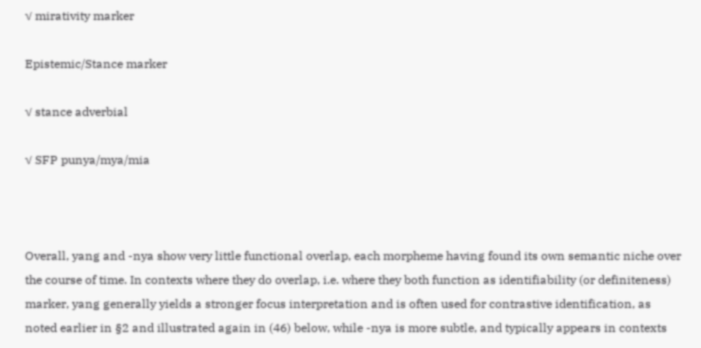√ mirativity marker

Epistemic/Stance marker

√ stance adverbial

√ SFP punya/mya/mia



Overall, yang and -nya show very little functional overlap, each morpheme having found its own semantic niche over the course of time. In contexts where they do overlap, i.e. where they both function as identifiability (or definiteness) marker, yang generally yields a stronger focus interpretation and is often used for contrastive identification, as noted earlier in §2 and illustrated again in (46) below, while -nya is more subtle, and typically appears in contexts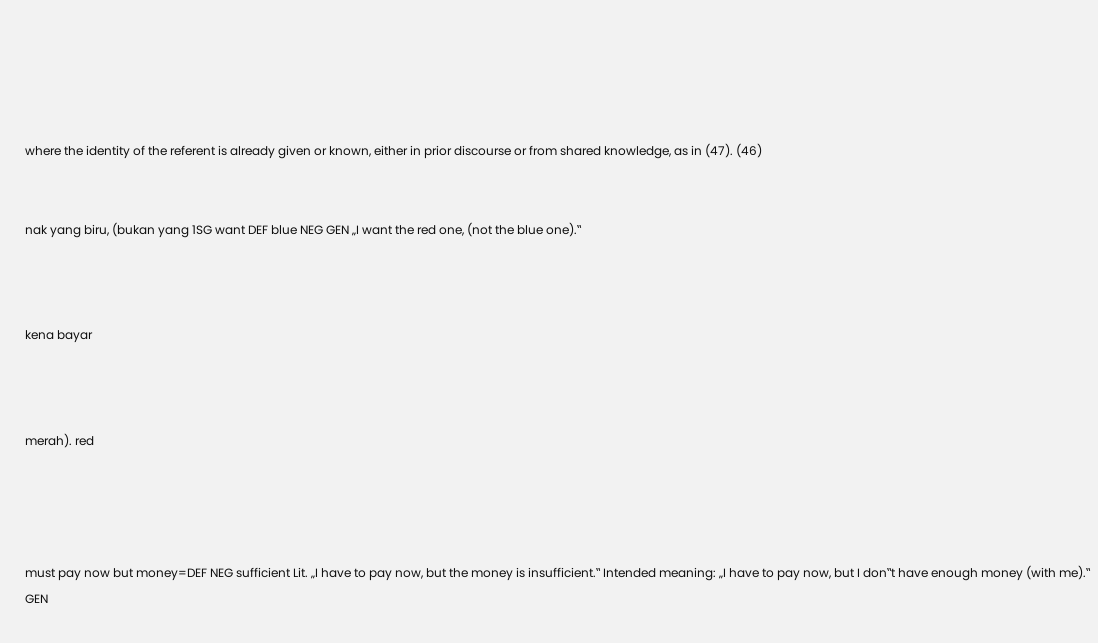where the identity of the referent is already given or known, either in prior discourse or from shared knowledge, as in (47). (46)


nak yang biru, (bukan yang 1SG want DEF blue NEG GEN „I want the red one, (not the blue one).‟



kena bayar



merah). red




must pay now but money=DEF NEG sufficient Lit. „I have to pay now, but the money is insufficient.‟ Intended meaning: „I have to pay now, but I don‟t have enough money (with me).‟ GEN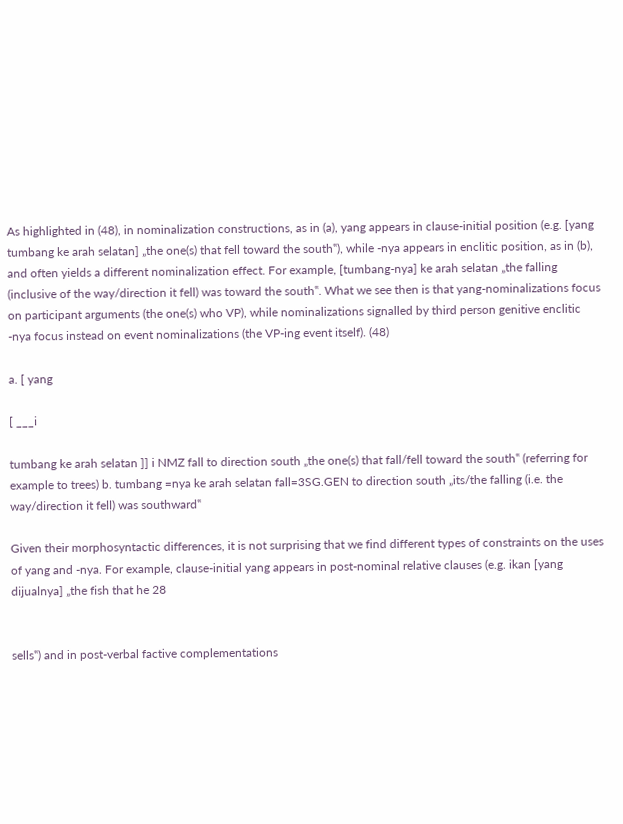As highlighted in (48), in nominalization constructions, as in (a), yang appears in clause-initial position (e.g. [yang tumbang ke arah selatan] „the one(s) that fell toward the south‟), while -nya appears in enclitic position, as in (b), and often yields a different nominalization effect. For example, [tumbang-nya] ke arah selatan „the falling (inclusive of the way/direction it fell) was toward the south‟. What we see then is that yang-nominalizations focus on participant arguments (the one(s) who VP), while nominalizations signalled by third person genitive enclitic -nya focus instead on event nominalizations (the VP-ing event itself). (48)

a. [ yang

[ ___i

tumbang ke arah selatan ]] i NMZ fall to direction south „the one(s) that fall/fell toward the south‟ (referring for example to trees) b. tumbang =nya ke arah selatan fall=3SG.GEN to direction south „its/the falling (i.e. the way/direction it fell) was southward‟

Given their morphosyntactic differences, it is not surprising that we find different types of constraints on the uses of yang and -nya. For example, clause-initial yang appears in post-nominal relative clauses (e.g. ikan [yang dijualnya] „the fish that he 28


sells‟) and in post-verbal factive complementations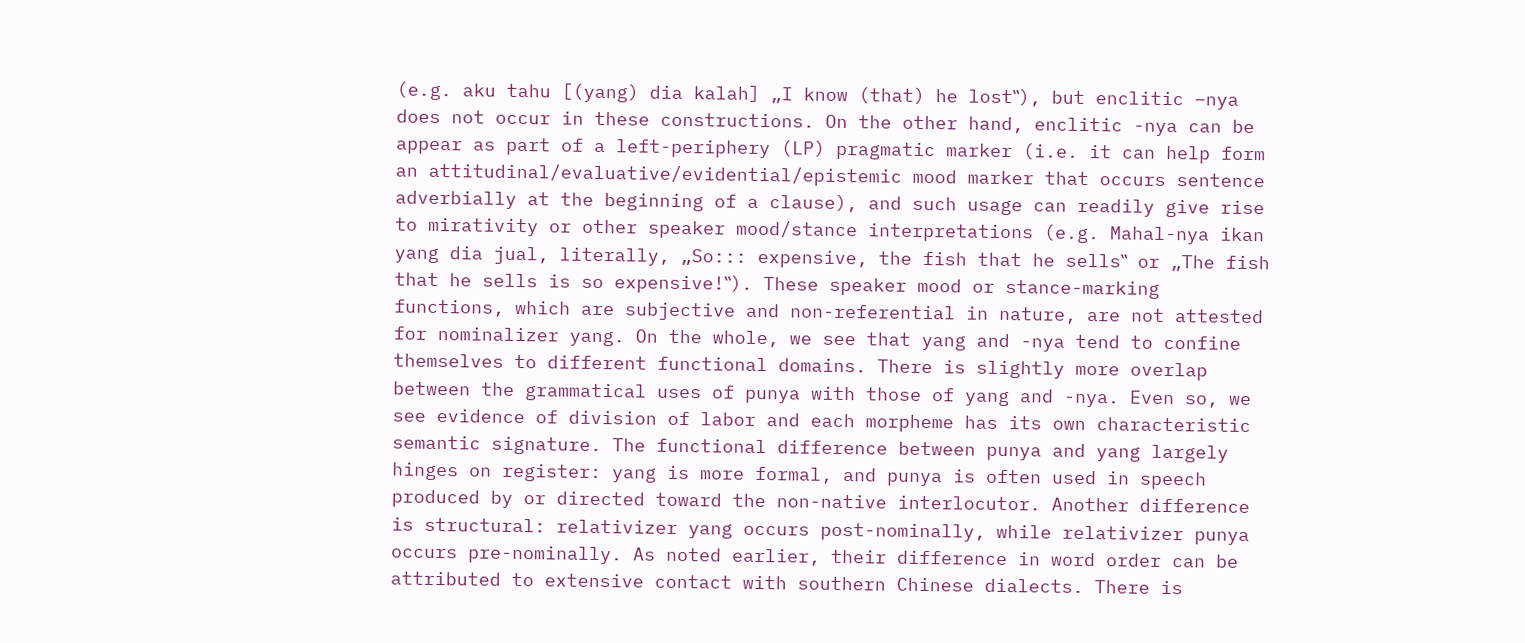(e.g. aku tahu [(yang) dia kalah] „I know (that) he lost‟), but enclitic –nya does not occur in these constructions. On the other hand, enclitic -nya can be appear as part of a left-periphery (LP) pragmatic marker (i.e. it can help form an attitudinal/evaluative/evidential/epistemic mood marker that occurs sentence adverbially at the beginning of a clause), and such usage can readily give rise to mirativity or other speaker mood/stance interpretations (e.g. Mahal-nya ikan yang dia jual, literally, „So::: expensive, the fish that he sells‟ or „The fish that he sells is so expensive!‟). These speaker mood or stance-marking functions, which are subjective and non-referential in nature, are not attested for nominalizer yang. On the whole, we see that yang and -nya tend to confine themselves to different functional domains. There is slightly more overlap between the grammatical uses of punya with those of yang and -nya. Even so, we see evidence of division of labor and each morpheme has its own characteristic semantic signature. The functional difference between punya and yang largely hinges on register: yang is more formal, and punya is often used in speech produced by or directed toward the non-native interlocutor. Another difference is structural: relativizer yang occurs post-nominally, while relativizer punya occurs pre-nominally. As noted earlier, their difference in word order can be attributed to extensive contact with southern Chinese dialects. There is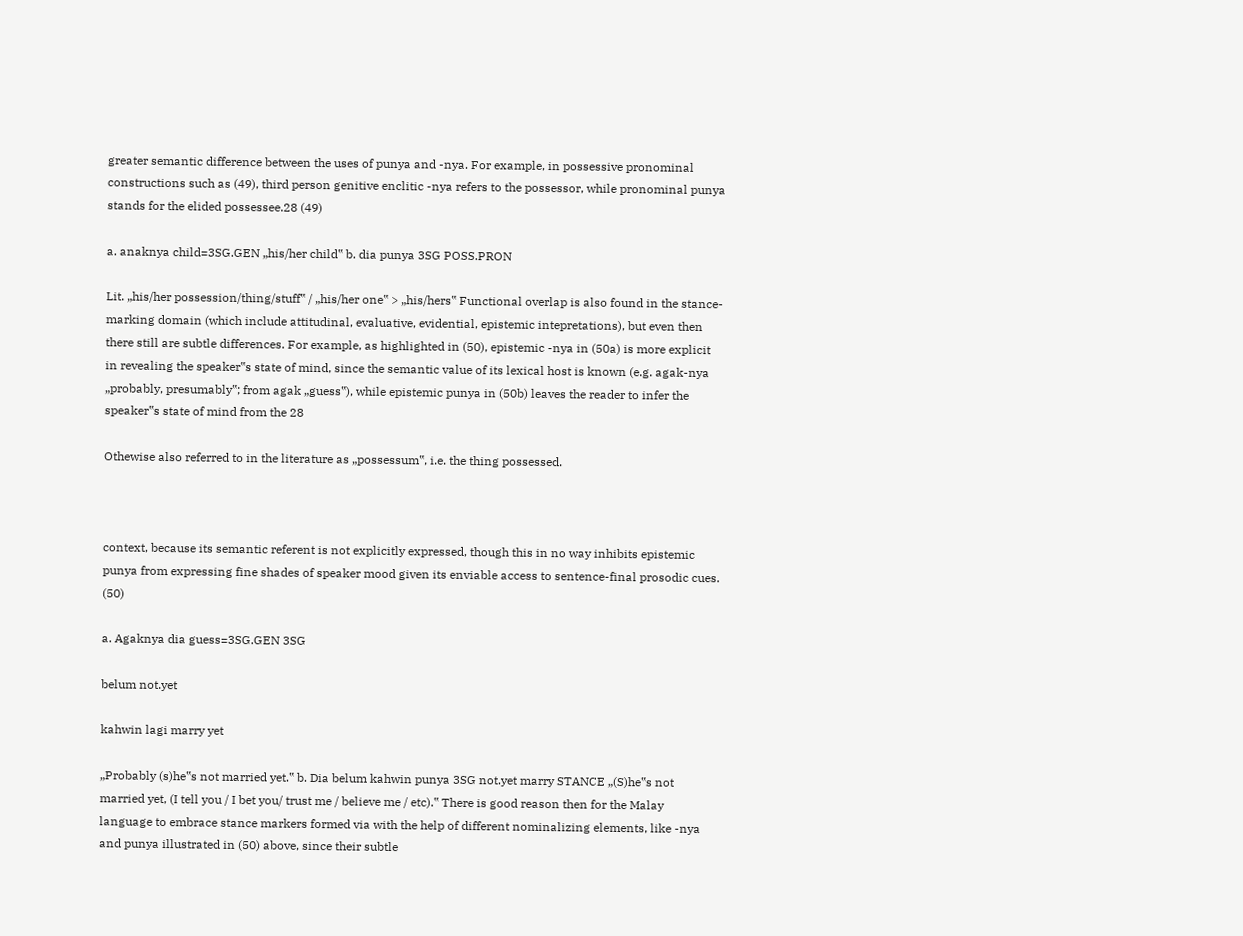greater semantic difference between the uses of punya and -nya. For example, in possessive pronominal constructions such as (49), third person genitive enclitic -nya refers to the possessor, while pronominal punya stands for the elided possessee.28 (49)

a. anaknya child=3SG.GEN „his/her child‟ b. dia punya 3SG POSS.PRON

Lit. „his/her possession/thing/stuff‟ / „his/her one‟ > „his/hers‟ Functional overlap is also found in the stance-marking domain (which include attitudinal, evaluative, evidential, epistemic intepretations), but even then there still are subtle differences. For example, as highlighted in (50), epistemic -nya in (50a) is more explicit in revealing the speaker‟s state of mind, since the semantic value of its lexical host is known (e.g. agak-nya „probably, presumably‟; from agak „guess‟), while epistemic punya in (50b) leaves the reader to infer the speaker‟s state of mind from the 28

Othewise also referred to in the literature as „possessum‟, i.e. the thing possessed.



context, because its semantic referent is not explicitly expressed, though this in no way inhibits epistemic punya from expressing fine shades of speaker mood given its enviable access to sentence-final prosodic cues. (50)

a. Agaknya dia guess=3SG.GEN 3SG

belum not.yet

kahwin lagi marry yet

„Probably (s)he‟s not married yet.‟ b. Dia belum kahwin punya 3SG not.yet marry STANCE „(S)he‟s not married yet, (I tell you / I bet you/ trust me / believe me / etc).‟ There is good reason then for the Malay language to embrace stance markers formed via with the help of different nominalizing elements, like -nya and punya illustrated in (50) above, since their subtle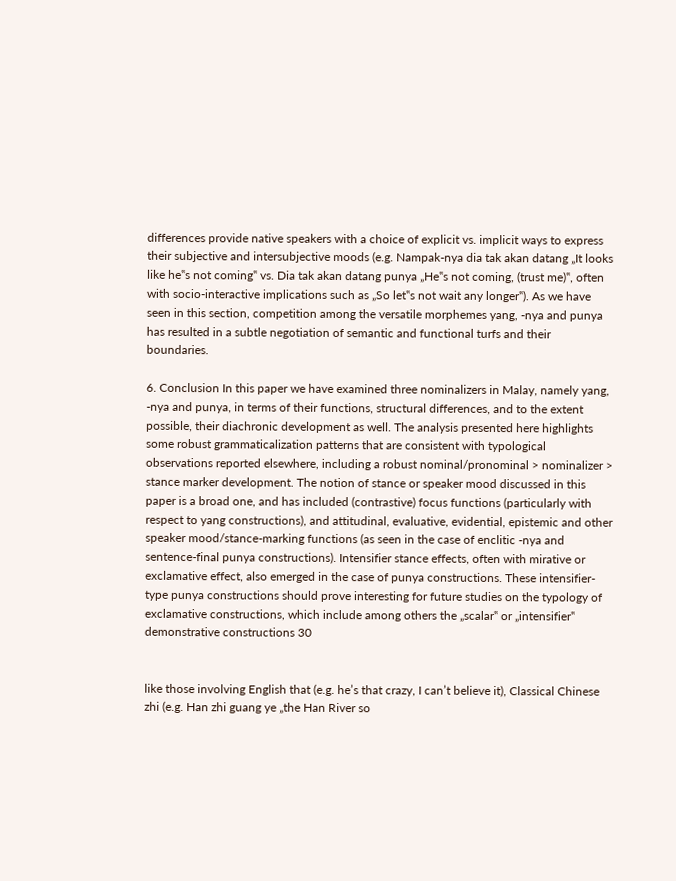differences provide native speakers with a choice of explicit vs. implicit ways to express their subjective and intersubjective moods (e.g. Nampak-nya dia tak akan datang „It looks like he‟s not coming‟ vs. Dia tak akan datang punya „He‟s not coming, (trust me)‟, often with socio-interactive implications such as „So let‟s not wait any longer‟). As we have seen in this section, competition among the versatile morphemes yang, -nya and punya has resulted in a subtle negotiation of semantic and functional turfs and their boundaries.

6. Conclusion In this paper we have examined three nominalizers in Malay, namely yang, -nya and punya, in terms of their functions, structural differences, and to the extent possible, their diachronic development as well. The analysis presented here highlights some robust grammaticalization patterns that are consistent with typological observations reported elsewhere, including a robust nominal/pronominal > nominalizer > stance marker development. The notion of stance or speaker mood discussed in this paper is a broad one, and has included (contrastive) focus functions (particularly with respect to yang constructions), and attitudinal, evaluative, evidential, epistemic and other speaker mood/stance-marking functions (as seen in the case of enclitic -nya and sentence-final punya constructions). Intensifier stance effects, often with mirative or exclamative effect, also emerged in the case of punya constructions. These intensifier-type punya constructions should prove interesting for future studies on the typology of exclamative constructions, which include among others the „scalar‟ or „intensifier‟ demonstrative constructions 30


like those involving English that (e.g. he’s that crazy, I can’t believe it), Classical Chinese zhi (e.g. Han zhi guang ye „the Han River so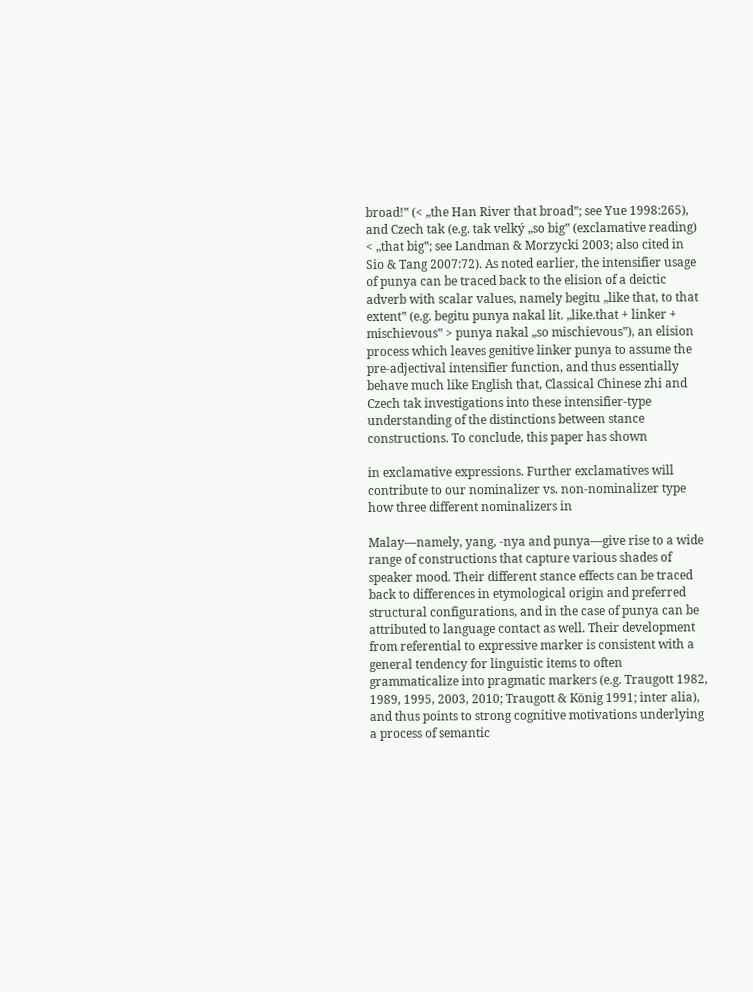broad!‟ (< „the Han River that broad‟; see Yue 1998:265), and Czech tak (e.g. tak velký „so big‟ (exclamative reading) < „that big‟; see Landman & Morzycki 2003; also cited in Sio & Tang 2007:72). As noted earlier, the intensifier usage of punya can be traced back to the elision of a deictic adverb with scalar values, namely begitu „like that, to that extent‟ (e.g. begitu punya nakal lit. „like.that + linker + mischievous‟ > punya nakal „so mischievous‟), an elision process which leaves genitive linker punya to assume the pre-adjectival intensifier function, and thus essentially behave much like English that, Classical Chinese zhi and Czech tak investigations into these intensifier-type understanding of the distinctions between stance constructions. To conclude, this paper has shown

in exclamative expressions. Further exclamatives will contribute to our nominalizer vs. non-nominalizer type how three different nominalizers in

Malay—namely, yang, -nya and punya—give rise to a wide range of constructions that capture various shades of speaker mood. Their different stance effects can be traced back to differences in etymological origin and preferred structural configurations, and in the case of punya can be attributed to language contact as well. Their development from referential to expressive marker is consistent with a general tendency for linguistic items to often grammaticalize into pragmatic markers (e.g. Traugott 1982, 1989, 1995, 2003, 2010; Traugott & König 1991; inter alia), and thus points to strong cognitive motivations underlying a process of semantic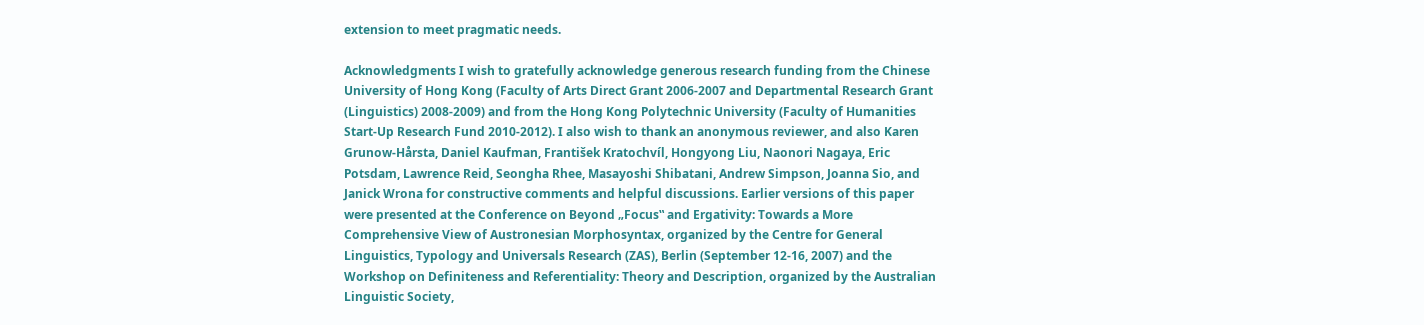extension to meet pragmatic needs.

Acknowledgments I wish to gratefully acknowledge generous research funding from the Chinese University of Hong Kong (Faculty of Arts Direct Grant 2006-2007 and Departmental Research Grant (Linguistics) 2008-2009) and from the Hong Kong Polytechnic University (Faculty of Humanities Start-Up Research Fund 2010-2012). I also wish to thank an anonymous reviewer, and also Karen Grunow-Hårsta, Daniel Kaufman, František Kratochvíl, Hongyong Liu, Naonori Nagaya, Eric Potsdam, Lawrence Reid, Seongha Rhee, Masayoshi Shibatani, Andrew Simpson, Joanna Sio, and Janick Wrona for constructive comments and helpful discussions. Earlier versions of this paper were presented at the Conference on Beyond „Focus‟ and Ergativity: Towards a More Comprehensive View of Austronesian Morphosyntax, organized by the Centre for General Linguistics, Typology and Universals Research (ZAS), Berlin (September 12-16, 2007) and the Workshop on Definiteness and Referentiality: Theory and Description, organized by the Australian Linguistic Society,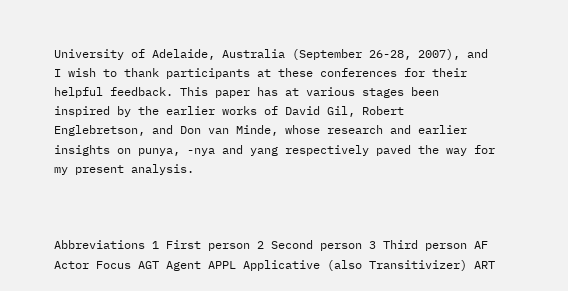University of Adelaide, Australia (September 26-28, 2007), and I wish to thank participants at these conferences for their helpful feedback. This paper has at various stages been inspired by the earlier works of David Gil, Robert Englebretson, and Don van Minde, whose research and earlier insights on punya, -nya and yang respectively paved the way for my present analysis.



Abbreviations 1 First person 2 Second person 3 Third person AF Actor Focus AGT Agent APPL Applicative (also Transitivizer) ART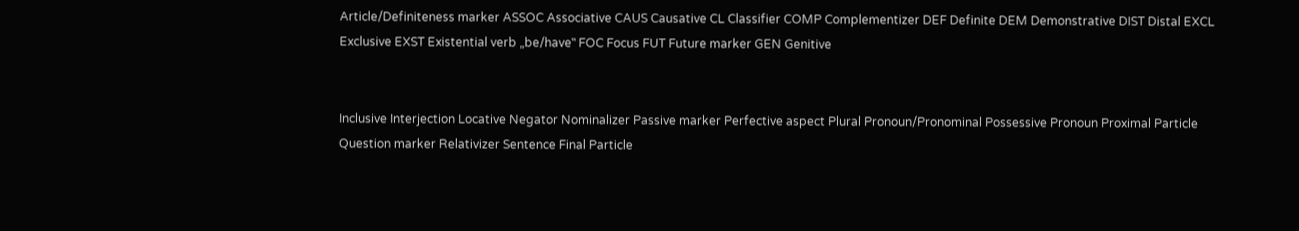Article/Definiteness marker ASSOC Associative CAUS Causative CL Classifier COMP Complementizer DEF Definite DEM Demonstrative DIST Distal EXCL Exclusive EXST Existential verb „be/have‟ FOC Focus FUT Future marker GEN Genitive


Inclusive Interjection Locative Negator Nominalizer Passive marker Perfective aspect Plural Pronoun/Pronominal Possessive Pronoun Proximal Particle Question marker Relativizer Sentence Final Particle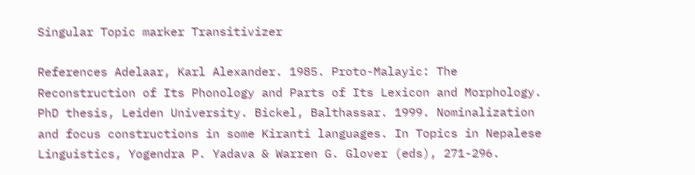Singular Topic marker Transitivizer

References Adelaar, Karl Alexander. 1985. Proto-Malayic: The Reconstruction of Its Phonology and Parts of Its Lexicon and Morphology. PhD thesis, Leiden University. Bickel, Balthassar. 1999. Nominalization and focus constructions in some Kiranti languages. In Topics in Nepalese Linguistics, Yogendra P. Yadava & Warren G. Glover (eds), 271-296.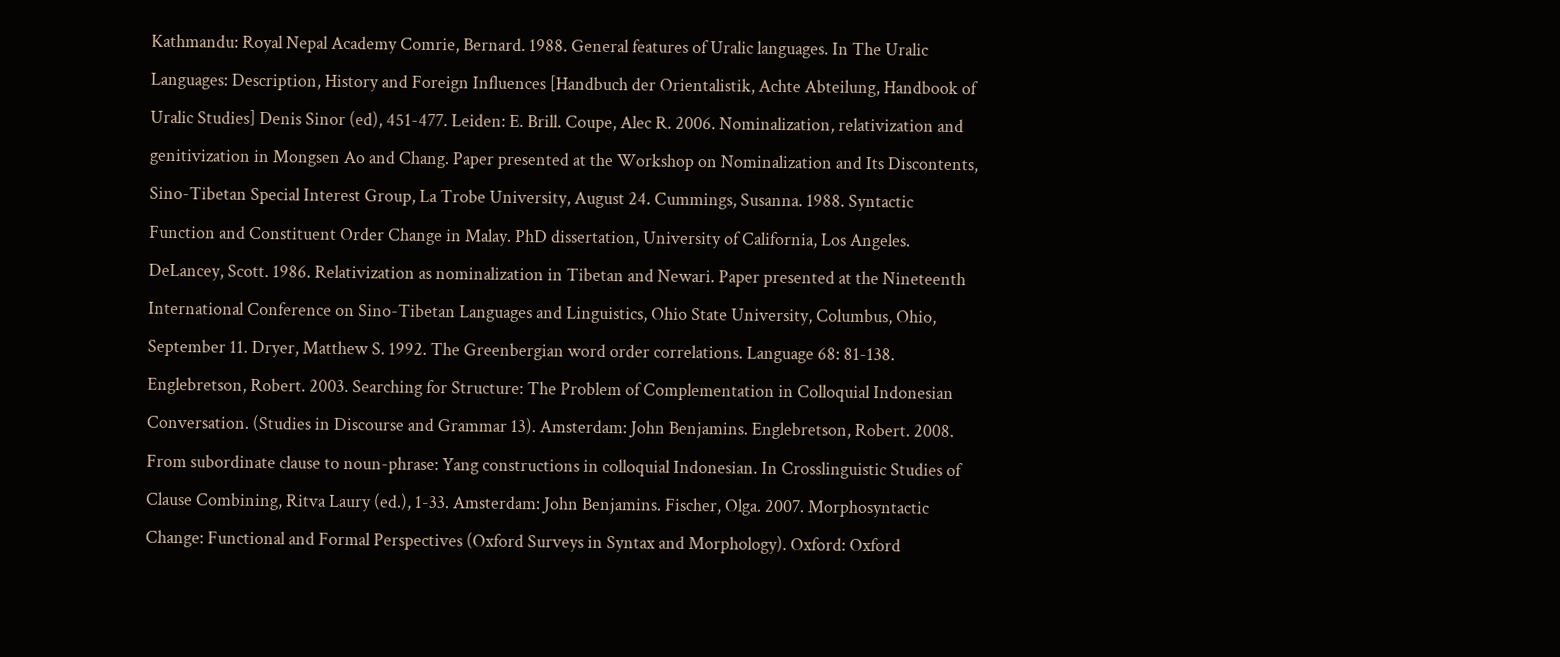Kathmandu: Royal Nepal Academy Comrie, Bernard. 1988. General features of Uralic languages. In The Uralic Languages: Description, History and Foreign Influences [Handbuch der Orientalistik, Achte Abteilung, Handbook of Uralic Studies] Denis Sinor (ed), 451-477. Leiden: E. Brill. Coupe, Alec R. 2006. Nominalization, relativization and genitivization in Mongsen Ao and Chang. Paper presented at the Workshop on Nominalization and Its Discontents, Sino-Tibetan Special Interest Group, La Trobe University, August 24. Cummings, Susanna. 1988. Syntactic Function and Constituent Order Change in Malay. PhD dissertation, University of California, Los Angeles. DeLancey, Scott. 1986. Relativization as nominalization in Tibetan and Newari. Paper presented at the Nineteenth International Conference on Sino-Tibetan Languages and Linguistics, Ohio State University, Columbus, Ohio, September 11. Dryer, Matthew S. 1992. The Greenbergian word order correlations. Language 68: 81-138. Englebretson, Robert. 2003. Searching for Structure: The Problem of Complementation in Colloquial Indonesian Conversation. (Studies in Discourse and Grammar 13). Amsterdam: John Benjamins. Englebretson, Robert. 2008. From subordinate clause to noun-phrase: Yang constructions in colloquial Indonesian. In Crosslinguistic Studies of Clause Combining, Ritva Laury (ed.), 1-33. Amsterdam: John Benjamins. Fischer, Olga. 2007. Morphosyntactic Change: Functional and Formal Perspectives (Oxford Surveys in Syntax and Morphology). Oxford: Oxford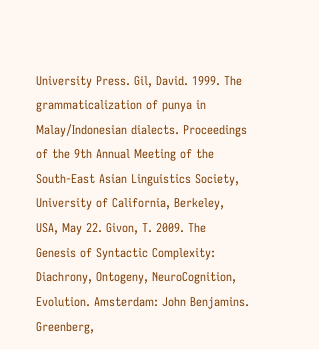University Press. Gil, David. 1999. The grammaticalization of punya in Malay/Indonesian dialects. Proceedings of the 9th Annual Meeting of the South-East Asian Linguistics Society, University of California, Berkeley, USA, May 22. Givon, T. 2009. The Genesis of Syntactic Complexity: Diachrony, Ontogeny, NeuroCognition, Evolution. Amsterdam: John Benjamins. Greenberg,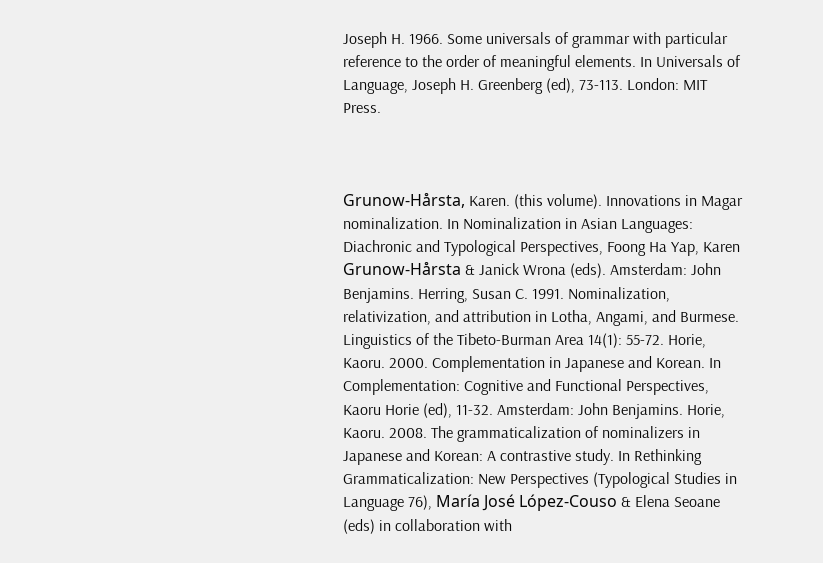Joseph H. 1966. Some universals of grammar with particular reference to the order of meaningful elements. In Universals of Language, Joseph H. Greenberg (ed), 73-113. London: MIT Press.



Grunow-Hårsta, Karen. (this volume). Innovations in Magar nominalization. In Nominalization in Asian Languages: Diachronic and Typological Perspectives, Foong Ha Yap, Karen Grunow-Hårsta & Janick Wrona (eds). Amsterdam: John Benjamins. Herring, Susan C. 1991. Nominalization, relativization, and attribution in Lotha, Angami, and Burmese. Linguistics of the Tibeto-Burman Area 14(1): 55-72. Horie, Kaoru. 2000. Complementation in Japanese and Korean. In Complementation: Cognitive and Functional Perspectives, Kaoru Horie (ed), 11-32. Amsterdam: John Benjamins. Horie, Kaoru. 2008. The grammaticalization of nominalizers in Japanese and Korean: A contrastive study. In Rethinking Grammaticalization: New Perspectives (Typological Studies in Language 76), María José López-Couso & Elena Seoane (eds) in collaboration with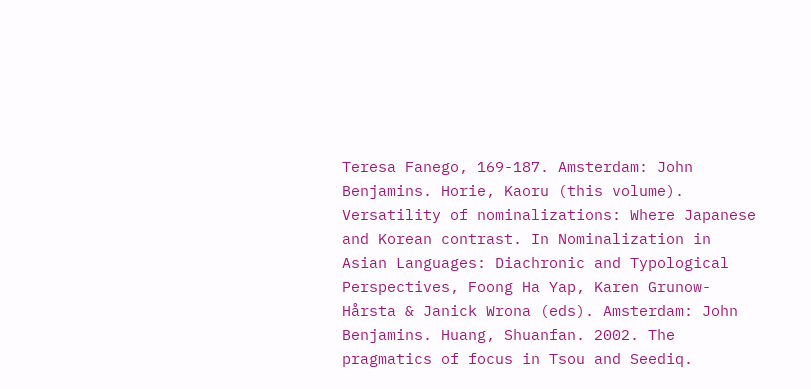Teresa Fanego, 169-187. Amsterdam: John Benjamins. Horie, Kaoru (this volume). Versatility of nominalizations: Where Japanese and Korean contrast. In Nominalization in Asian Languages: Diachronic and Typological Perspectives, Foong Ha Yap, Karen Grunow-Hårsta & Janick Wrona (eds). Amsterdam: John Benjamins. Huang, Shuanfan. 2002. The pragmatics of focus in Tsou and Seediq.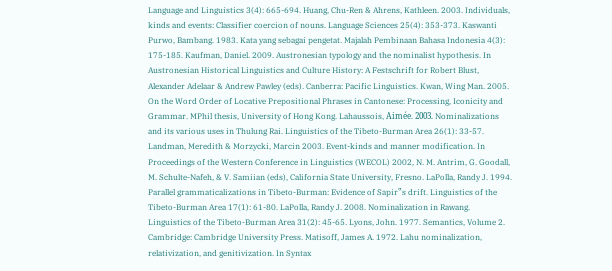Language and Linguistics 3(4): 665-694. Huang, Chu-Ren & Ahrens, Kathleen. 2003. Individuals, kinds and events: Classifier coercion of nouns. Language Sciences 25(4): 353-373. Kaswanti Purwo, Bambang. 1983. Kata yang sebagai pengetat. Majalah Pembinaan Bahasa Indonesia 4(3): 175-185. Kaufman, Daniel. 2009. Austronesian typology and the nominalist hypothesis. In Austronesian Historical Linguistics and Culture History: A Festschrift for Robert Blust, Alexander Adelaar & Andrew Pawley (eds). Canberra: Pacific Linguistics. Kwan, Wing Man. 2005. On the Word Order of Locative Prepositional Phrases in Cantonese: Processing, Iconicity and Grammar. MPhil thesis, University of Hong Kong. Lahaussois, Aimée. 2003. Nominalizations and its various uses in Thulung Rai. Linguistics of the Tibeto-Burman Area 26(1): 33-57. Landman, Meredith & Morzycki, Marcin 2003. Event-kinds and manner modification. In Proceedings of the Western Conference in Linguistics (WECOL) 2002, N. M. Antrim, G. Goodall, M. Schulte-Nafeh, & V. Samiian (eds), California State University, Fresno. LaPolla, Randy J. 1994. Parallel grammaticalizations in Tibeto-Burman: Evidence of Sapir‟s drift. Linguistics of the Tibeto-Burman Area 17(1): 61-80. LaPolla, Randy J. 2008. Nominalization in Rawang. Linguistics of the Tibeto-Burman Area 31(2): 45-65. Lyons, John. 1977. Semantics, Volume 2. Cambridge: Cambridge University Press. Matisoff, James A. 1972. Lahu nominalization, relativization, and genitivization. In Syntax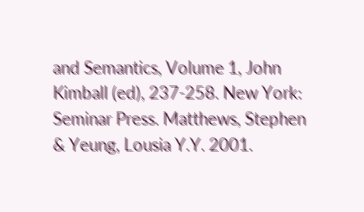and Semantics, Volume 1, John Kimball (ed), 237-258. New York: Seminar Press. Matthews, Stephen & Yeung, Lousia Y.Y. 2001.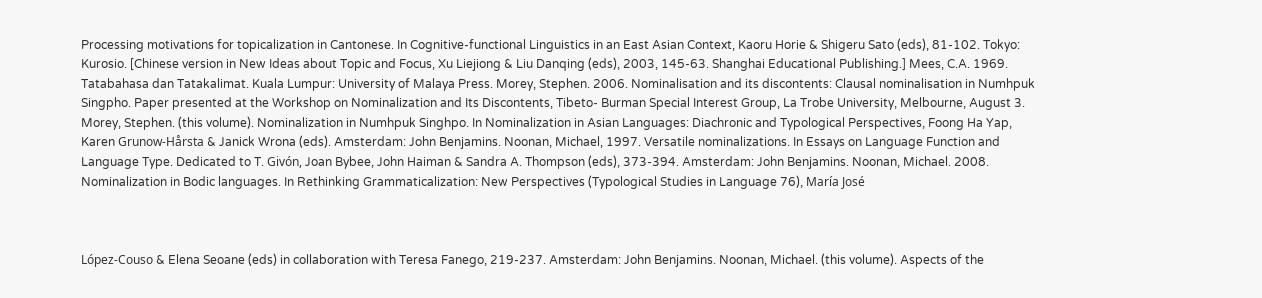Processing motivations for topicalization in Cantonese. In Cognitive-functional Linguistics in an East Asian Context, Kaoru Horie & Shigeru Sato (eds), 81-102. Tokyo: Kurosio. [Chinese version in New Ideas about Topic and Focus, Xu Liejiong & Liu Danqing (eds), 2003, 145-63. Shanghai Educational Publishing.] Mees, C.A. 1969. Tatabahasa dan Tatakalimat. Kuala Lumpur: University of Malaya Press. Morey, Stephen. 2006. Nominalisation and its discontents: Clausal nominalisation in Numhpuk Singpho. Paper presented at the Workshop on Nominalization and Its Discontents, Tibeto- Burman Special Interest Group, La Trobe University, Melbourne, August 3. Morey, Stephen. (this volume). Nominalization in Numhpuk Singhpo. In Nominalization in Asian Languages: Diachronic and Typological Perspectives, Foong Ha Yap, Karen Grunow-Hårsta & Janick Wrona (eds). Amsterdam: John Benjamins. Noonan, Michael, 1997. Versatile nominalizations. In Essays on Language Function and Language Type. Dedicated to T. Givón, Joan Bybee, John Haiman & Sandra A. Thompson (eds), 373-394. Amsterdam: John Benjamins. Noonan, Michael. 2008. Nominalization in Bodic languages. In Rethinking Grammaticalization: New Perspectives (Typological Studies in Language 76), María José



López-Couso & Elena Seoane (eds) in collaboration with Teresa Fanego, 219-237. Amsterdam: John Benjamins. Noonan, Michael. (this volume). Aspects of the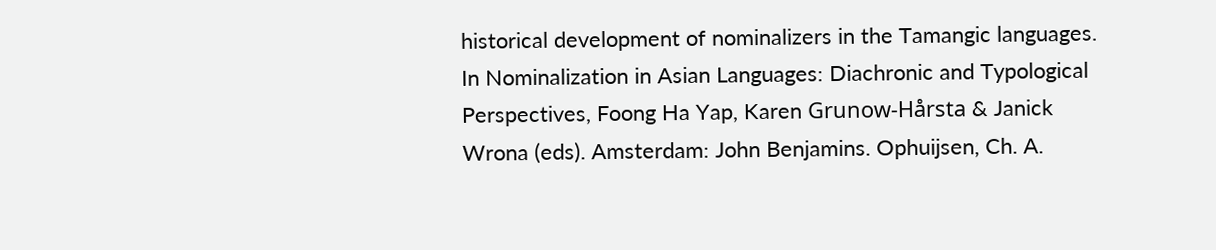historical development of nominalizers in the Tamangic languages. In Nominalization in Asian Languages: Diachronic and Typological Perspectives, Foong Ha Yap, Karen Grunow-Hårsta & Janick Wrona (eds). Amsterdam: John Benjamins. Ophuijsen, Ch. A.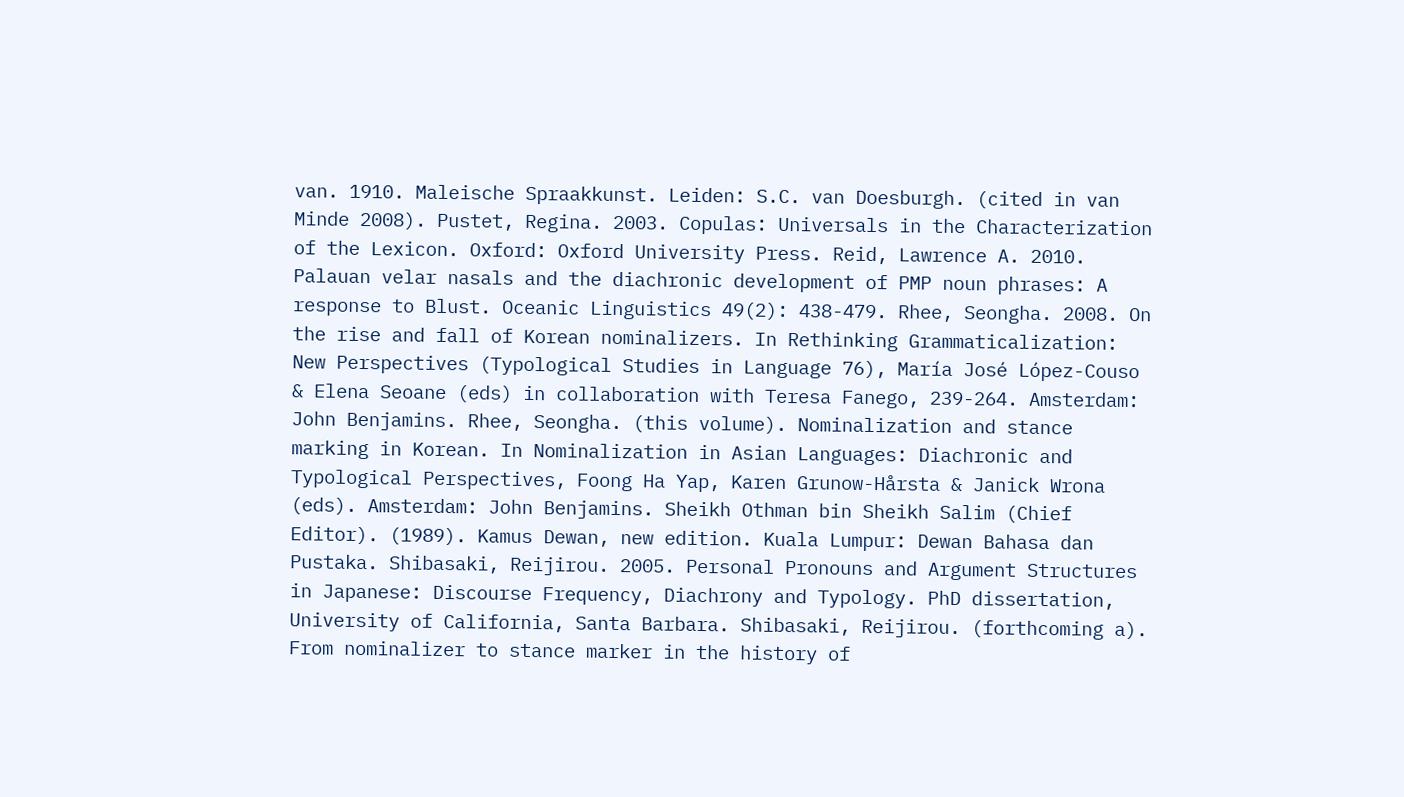van. 1910. Maleische Spraakkunst. Leiden: S.C. van Doesburgh. (cited in van Minde 2008). Pustet, Regina. 2003. Copulas: Universals in the Characterization of the Lexicon. Oxford: Oxford University Press. Reid, Lawrence A. 2010. Palauan velar nasals and the diachronic development of PMP noun phrases: A response to Blust. Oceanic Linguistics 49(2): 438-479. Rhee, Seongha. 2008. On the rise and fall of Korean nominalizers. In Rethinking Grammaticalization: New Perspectives (Typological Studies in Language 76), María José López-Couso & Elena Seoane (eds) in collaboration with Teresa Fanego, 239-264. Amsterdam: John Benjamins. Rhee, Seongha. (this volume). Nominalization and stance marking in Korean. In Nominalization in Asian Languages: Diachronic and Typological Perspectives, Foong Ha Yap, Karen Grunow-Hårsta & Janick Wrona (eds). Amsterdam: John Benjamins. Sheikh Othman bin Sheikh Salim (Chief Editor). (1989). Kamus Dewan, new edition. Kuala Lumpur: Dewan Bahasa dan Pustaka. Shibasaki, Reijirou. 2005. Personal Pronouns and Argument Structures in Japanese: Discourse Frequency, Diachrony and Typology. PhD dissertation, University of California, Santa Barbara. Shibasaki, Reijirou. (forthcoming a). From nominalizer to stance marker in the history of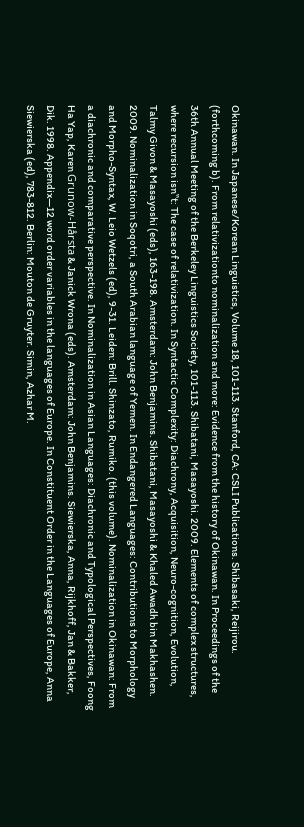Okinawan. In Japanese/Korean Linguistics, Volume 18, 101-113. Stanford, CA: CSLI Publications. Shibasaki, Reijirou. (forthcoming b). From relativizationto nominalization and more: Evidence from the history of Okinawan. In Proceedings of the 36th Annual Meeting of the Berkeley Linguistics Society, 101-113. Shibatani, Masayoshi. 2009. Elements of complex structures, where recursion isn‟t: The case of relativization. In Syntactic Complexity: Diachrony, Acquisition, Neuro-cognition, Evolution, Talmy Givon & Masayoshi (eds), 163-198. Amsterdam: John Benjamins. Shibatani, Masayoshi & Khaled Awadh bin Makhashen. 2009. Nominalization in Soqotri, a South Arabian language of Yemen. In Endangered Languages: Contributions to Morphology and Morpho-Syntax, W. Leio Wetzels (ed), 9-31. Leiden: Brill. Shinzato, Rumiko. (this volume). Nominalization in Okinawan: From a diachronic and comparative perspective. In Nominalization in Asian Languages: Diachronic and Typological Perspectives, Foong Ha Yap, Karen Grunow-Hårsta & Janick Wrona (eds). Amsterdam: John Benjamins. Siewierska, Anna, Rijkhoff, Jan & Bakker, Dik. 1998. Appendix—12 word order variables in the languages of Europe. In Constituent Order in the Languages of Europe, Anna Siewierska (ed), 783-812. Berlin: Mouton de Gruyter. Simin, Azhar M.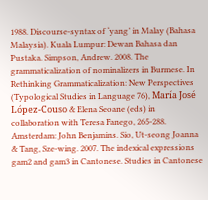1988. Discourse-syntax of ‘yang’ in Malay (Bahasa Malaysia). Kuala Lumpur: Dewan Bahasa dan Pustaka. Simpson, Andrew. 2008. The grammaticalization of nominalizers in Burmese. In Rethinking Grammaticalization: New Perspectives (Typological Studies in Language 76), María José López-Couso & Elena Seoane (eds) in collaboration with Teresa Fanego, 265-288. Amsterdam: John Benjamins. Sio, Ut-seong Joanna & Tang, Sze-wing. 2007. The indexical expressions gam2 and gam3 in Cantonese. Studies in Cantonese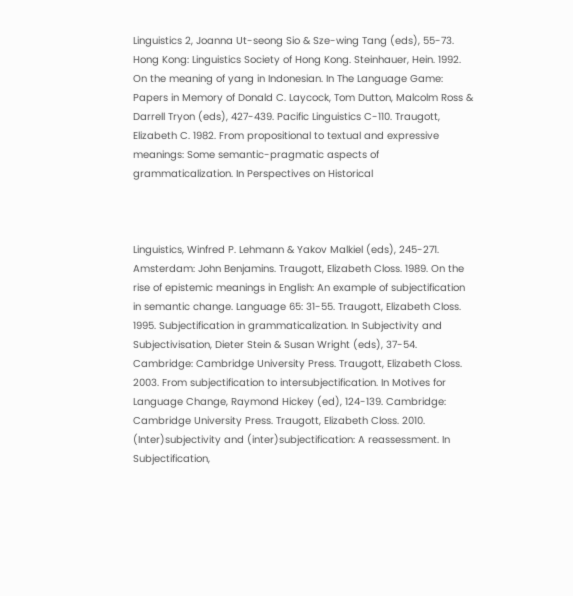Linguistics 2, Joanna Ut-seong Sio & Sze-wing Tang (eds), 55-73. Hong Kong: Linguistics Society of Hong Kong. Steinhauer, Hein. 1992. On the meaning of yang in Indonesian. In The Language Game: Papers in Memory of Donald C. Laycock, Tom Dutton, Malcolm Ross & Darrell Tryon (eds), 427-439. Pacific Linguistics C-110. Traugott, Elizabeth C. 1982. From propositional to textual and expressive meanings: Some semantic-pragmatic aspects of grammaticalization. In Perspectives on Historical



Linguistics, Winfred P. Lehmann & Yakov Malkiel (eds), 245-271. Amsterdam: John Benjamins. Traugott, Elizabeth Closs. 1989. On the rise of epistemic meanings in English: An example of subjectification in semantic change. Language 65: 31-55. Traugott, Elizabeth Closs. 1995. Subjectification in grammaticalization. In Subjectivity and Subjectivisation, Dieter Stein & Susan Wright (eds), 37-54. Cambridge: Cambridge University Press. Traugott, Elizabeth Closs. 2003. From subjectification to intersubjectification. In Motives for Language Change, Raymond Hickey (ed), 124-139. Cambridge: Cambridge University Press. Traugott, Elizabeth Closs. 2010. (Inter)subjectivity and (inter)subjectification: A reassessment. In Subjectification,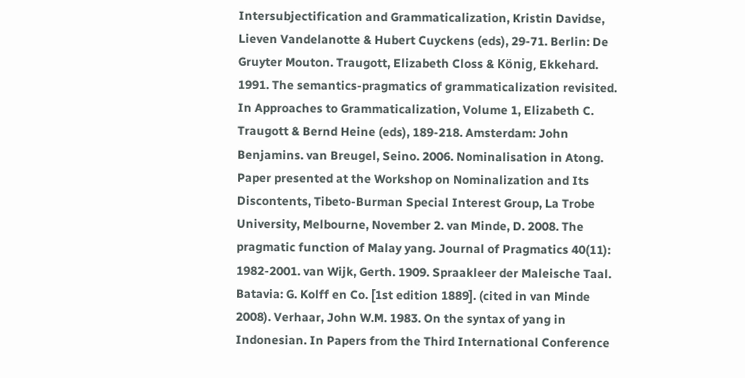Intersubjectification and Grammaticalization, Kristin Davidse, Lieven Vandelanotte & Hubert Cuyckens (eds), 29-71. Berlin: De Gruyter Mouton. Traugott, Elizabeth Closs & König, Ekkehard. 1991. The semantics-pragmatics of grammaticalization revisited. In Approaches to Grammaticalization, Volume 1, Elizabeth C. Traugott & Bernd Heine (eds), 189-218. Amsterdam: John Benjamins. van Breugel, Seino. 2006. Nominalisation in Atong. Paper presented at the Workshop on Nominalization and Its Discontents, Tibeto-Burman Special Interest Group, La Trobe University, Melbourne, November 2. van Minde, D. 2008. The pragmatic function of Malay yang. Journal of Pragmatics 40(11): 1982-2001. van Wijk, Gerth. 1909. Spraakleer der Maleische Taal. Batavia: G. Kolff en Co. [1st edition 1889]. (cited in van Minde 2008). Verhaar, John W.M. 1983. On the syntax of yang in Indonesian. In Papers from the Third International Conference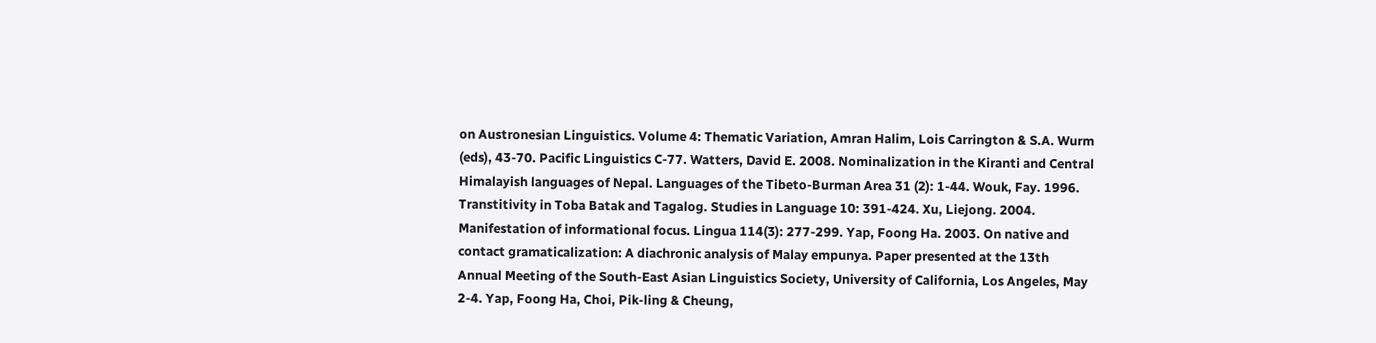on Austronesian Linguistics. Volume 4: Thematic Variation, Amran Halim, Lois Carrington & S.A. Wurm (eds), 43-70. Pacific Linguistics C-77. Watters, David E. 2008. Nominalization in the Kiranti and Central Himalayish languages of Nepal. Languages of the Tibeto-Burman Area 31 (2): 1-44. Wouk, Fay. 1996. Transtitivity in Toba Batak and Tagalog. Studies in Language 10: 391-424. Xu, Liejong. 2004. Manifestation of informational focus. Lingua 114(3): 277-299. Yap, Foong Ha. 2003. On native and contact gramaticalization: A diachronic analysis of Malay empunya. Paper presented at the 13th Annual Meeting of the South-East Asian Linguistics Society, University of California, Los Angeles, May 2-4. Yap, Foong Ha, Choi, Pik-ling & Cheung,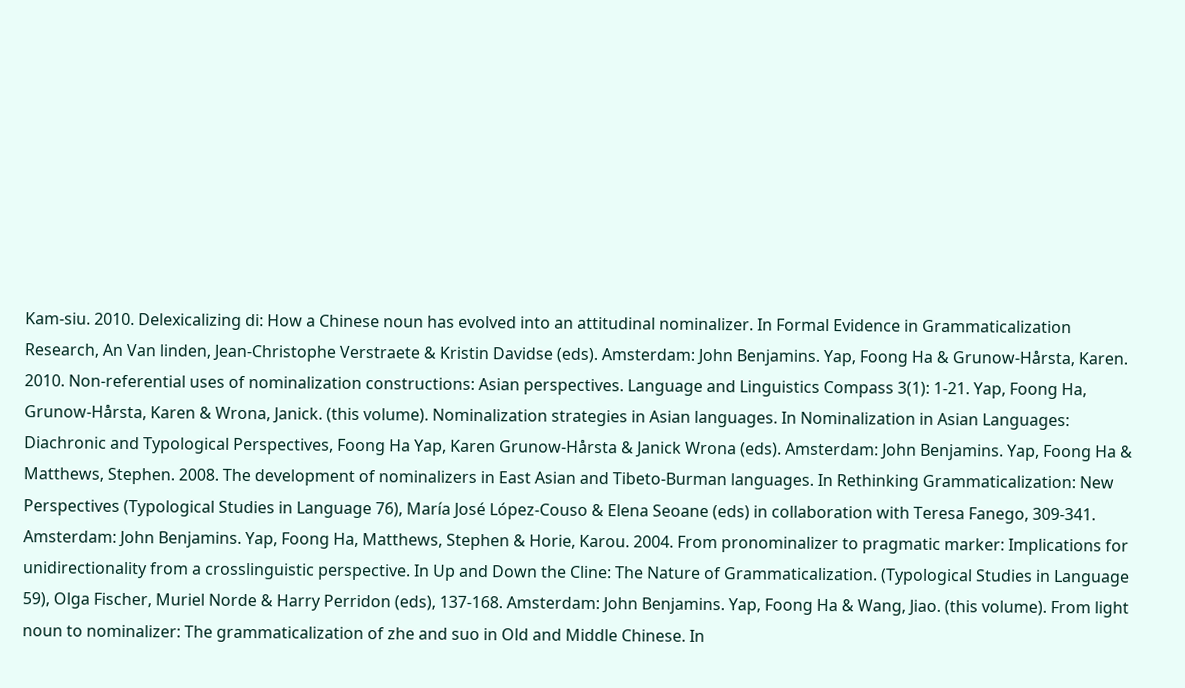Kam-siu. 2010. Delexicalizing di: How a Chinese noun has evolved into an attitudinal nominalizer. In Formal Evidence in Grammaticalization Research, An Van linden, Jean-Christophe Verstraete & Kristin Davidse (eds). Amsterdam: John Benjamins. Yap, Foong Ha & Grunow-Hårsta, Karen. 2010. Non-referential uses of nominalization constructions: Asian perspectives. Language and Linguistics Compass 3(1): 1-21. Yap, Foong Ha, Grunow-Hårsta, Karen & Wrona, Janick. (this volume). Nominalization strategies in Asian languages. In Nominalization in Asian Languages: Diachronic and Typological Perspectives, Foong Ha Yap, Karen Grunow-Hårsta & Janick Wrona (eds). Amsterdam: John Benjamins. Yap, Foong Ha & Matthews, Stephen. 2008. The development of nominalizers in East Asian and Tibeto-Burman languages. In Rethinking Grammaticalization: New Perspectives (Typological Studies in Language 76), María José López-Couso & Elena Seoane (eds) in collaboration with Teresa Fanego, 309-341. Amsterdam: John Benjamins. Yap, Foong Ha, Matthews, Stephen & Horie, Karou. 2004. From pronominalizer to pragmatic marker: Implications for unidirectionality from a crosslinguistic perspective. In Up and Down the Cline: The Nature of Grammaticalization. (Typological Studies in Language 59), Olga Fischer, Muriel Norde & Harry Perridon (eds), 137-168. Amsterdam: John Benjamins. Yap, Foong Ha & Wang, Jiao. (this volume). From light noun to nominalizer: The grammaticalization of zhe and suo in Old and Middle Chinese. In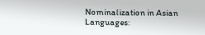Nominalization in Asian Languages: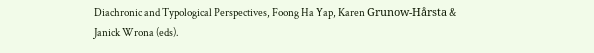Diachronic and Typological Perspectives, Foong Ha Yap, Karen Grunow-Hårsta & Janick Wrona (eds).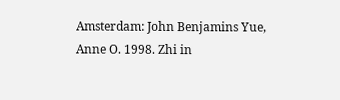Amsterdam: John Benjamins Yue, Anne O. 1998. Zhi in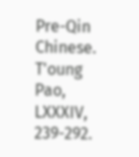Pre-Qin Chinese. T'oung Pao, LXXXIV, 239-292.